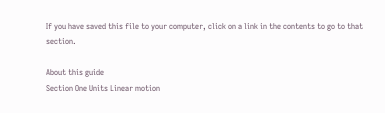If you have saved this file to your computer, click on a link in the contents to go to that section.

About this guide
Section One Units Linear motion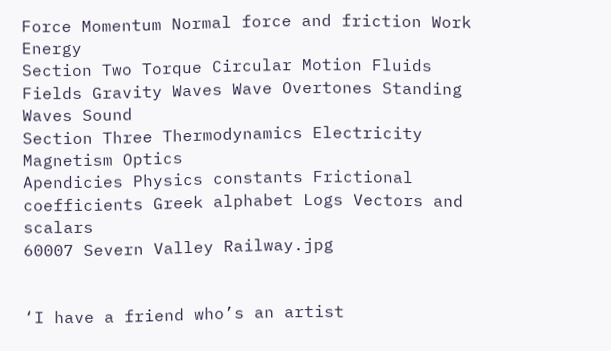Force Momentum Normal force and friction Work Energy
Section Two Torque Circular Motion Fluids Fields Gravity Waves Wave Overtones Standing Waves Sound
Section Three Thermodynamics Electricity Magnetism Optics
Apendicies Physics constants Frictional coefficients Greek alphabet Logs Vectors and scalars
60007 Severn Valley Railway.jpg


‘I have a friend who’s an artist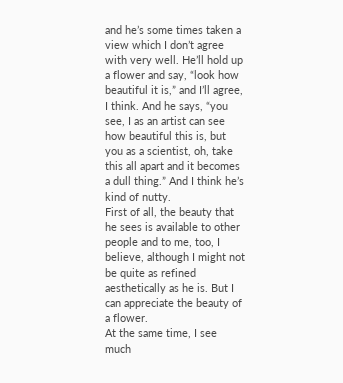and he’s some times taken a view which I don’t agree with very well. He’ll hold up a flower and say, “look how beautiful it is,” and I’ll agree, I think. And he says, “you see, I as an artist can see how beautiful this is, but you as a scientist, oh, take this all apart and it becomes a dull thing.” And I think he’s kind of nutty.
First of all, the beauty that he sees is available to other people and to me, too, I believe, although I might not be quite as refined aesthetically as he is. But I can appreciate the beauty of a flower.
At the same time, I see much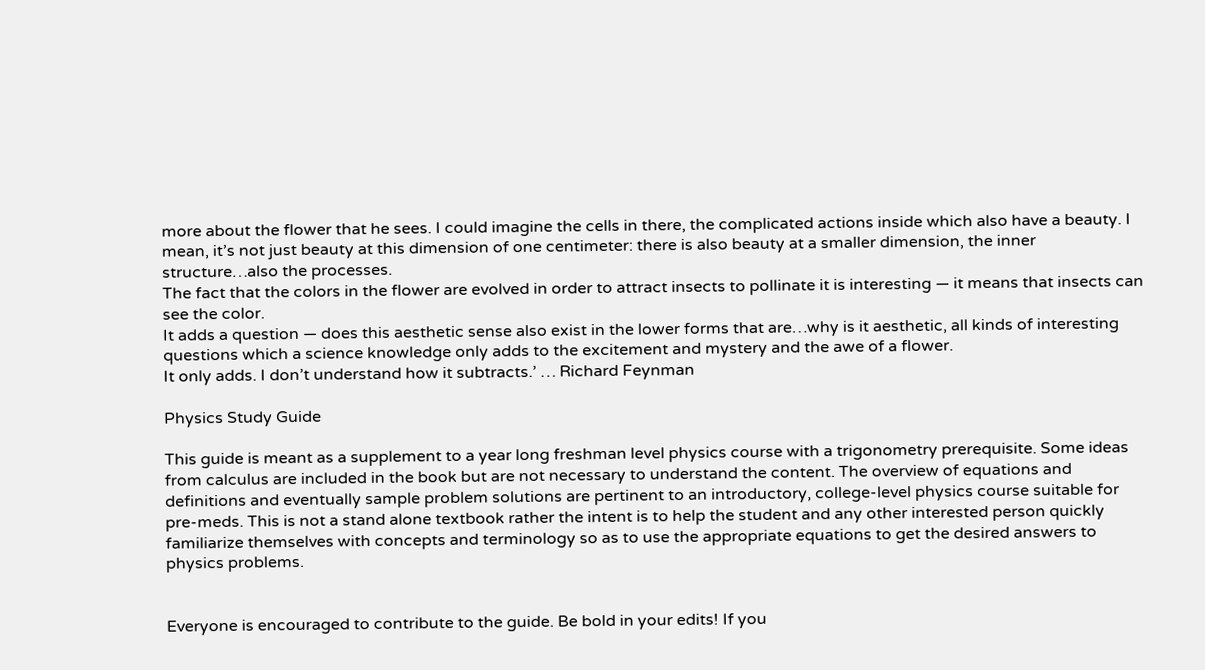more about the flower that he sees. I could imagine the cells in there, the complicated actions inside which also have a beauty. I mean, it’s not just beauty at this dimension of one centimeter: there is also beauty at a smaller dimension, the inner structure…also the processes.
The fact that the colors in the flower are evolved in order to attract insects to pollinate it is interesting — it means that insects can see the color.
It adds a question — does this aesthetic sense also exist in the lower forms that are…why is it aesthetic, all kinds of interesting questions which a science knowledge only adds to the excitement and mystery and the awe of a flower.
It only adds. I don’t understand how it subtracts.’ … Richard Feynman

Physics Study Guide

This guide is meant as a supplement to a year long freshman level physics course with a trigonometry prerequisite. Some ideas from calculus are included in the book but are not necessary to understand the content. The overview of equations and definitions and eventually sample problem solutions are pertinent to an introductory, college-level physics course suitable for pre-meds. This is not a stand alone textbook rather the intent is to help the student and any other interested person quickly familiarize themselves with concepts and terminology so as to use the appropriate equations to get the desired answers to physics problems.


Everyone is encouraged to contribute to the guide. Be bold in your edits! If you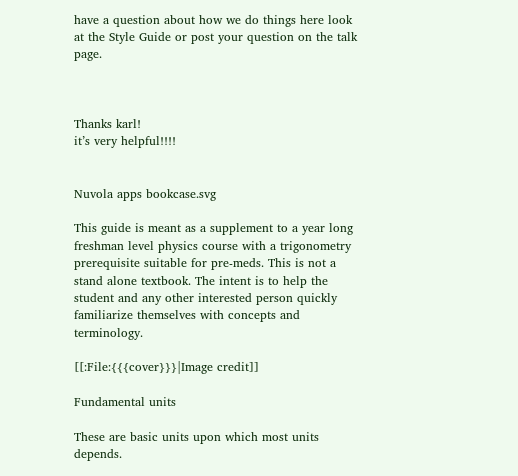have a question about how we do things here look at the Style Guide or post your question on the talk page.



Thanks karl!
it’s very helpful!!!!


Nuvola apps bookcase.svg

This guide is meant as a supplement to a year long freshman level physics course with a trigonometry prerequisite suitable for pre-meds. This is not a stand alone textbook. The intent is to help the student and any other interested person quickly familiarize themselves with concepts and terminology.

[[:File:{{{cover}}}|Image credit]]

Fundamental units

These are basic units upon which most units depends.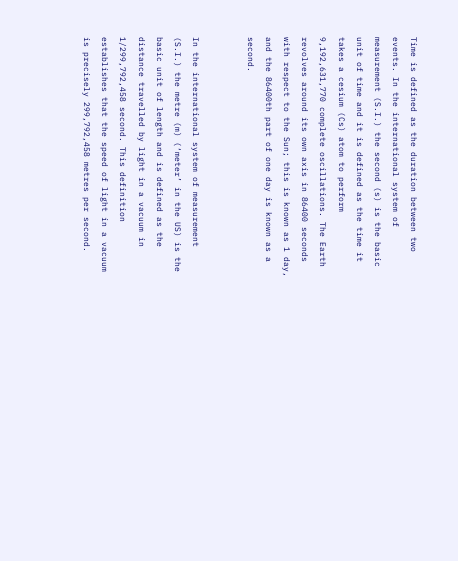Time is defined as the duration between two events. In the international system of measurement (S.I.) the second (s) is the basic unit of time and it is defined as the time it takes a cesium (Cs) atom to perform 9,192,631,770 complete oscillations. The Earth revolves around its own axis in 86400 seconds with respect to the Sun; this is known as 1 day, and the 86400th part of one day is known as a second.


In the international system of measurement (S.I.) the metre (m) (‘meter’ in the US) is the basic unit of length and is defined as the distance travelled by light in a vacuum in 1/299,792,458 second. This definition establishes that the speed of light in a vacuum is precisely 299,792,458 metres per second.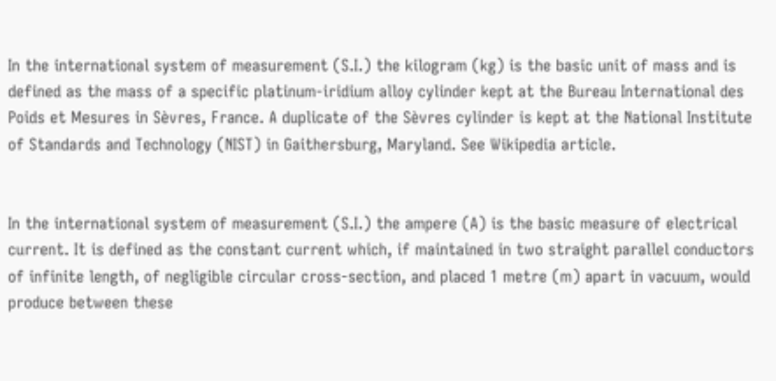In the international system of measurement (S.I.) the kilogram (kg) is the basic unit of mass and is defined as the mass of a specific platinum-iridium alloy cylinder kept at the Bureau International des Poids et Mesures in Sèvres, France. A duplicate of the Sèvres cylinder is kept at the National Institute of Standards and Technology (NIST) in Gaithersburg, Maryland. See Wikipedia article.


In the international system of measurement (S.I.) the ampere (A) is the basic measure of electrical current. It is defined as the constant current which, if maintained in two straight parallel conductors of infinite length, of negligible circular cross-section, and placed 1 metre (m) apart in vacuum, would produce between these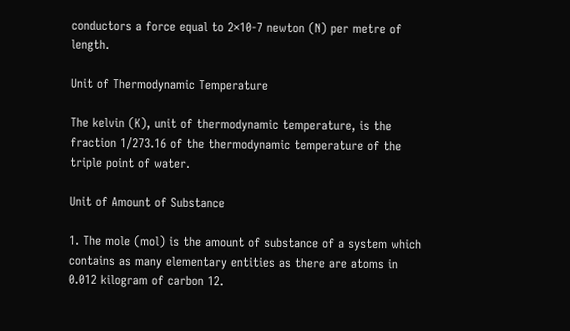conductors a force equal to 2×10-7 newton (N) per metre of length.

Unit of Thermodynamic Temperature

The kelvin (K), unit of thermodynamic temperature, is the fraction 1/273.16 of the thermodynamic temperature of the triple point of water.

Unit of Amount of Substance

1. The mole (mol) is the amount of substance of a system which contains as many elementary entities as there are atoms in 0.012 kilogram of carbon 12.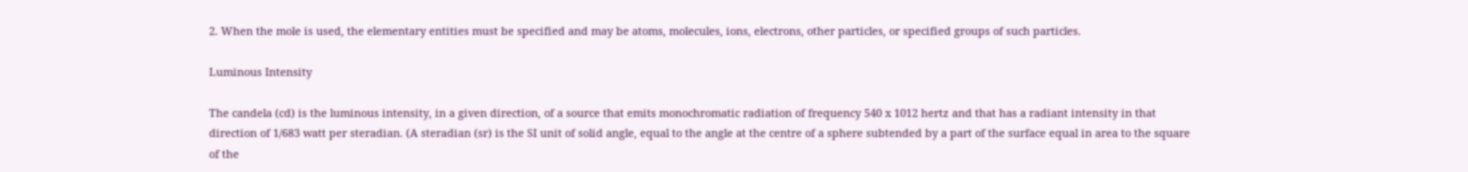2. When the mole is used, the elementary entities must be specified and may be atoms, molecules, ions, electrons, other particles, or specified groups of such particles.

Luminous Intensity

The candela (cd) is the luminous intensity, in a given direction, of a source that emits monochromatic radiation of frequency 540 x 1012 hertz and that has a radiant intensity in that direction of 1/683 watt per steradian. (A steradian (sr) is the SI unit of solid angle, equal to the angle at the centre of a sphere subtended by a part of the surface equal in area to the square of the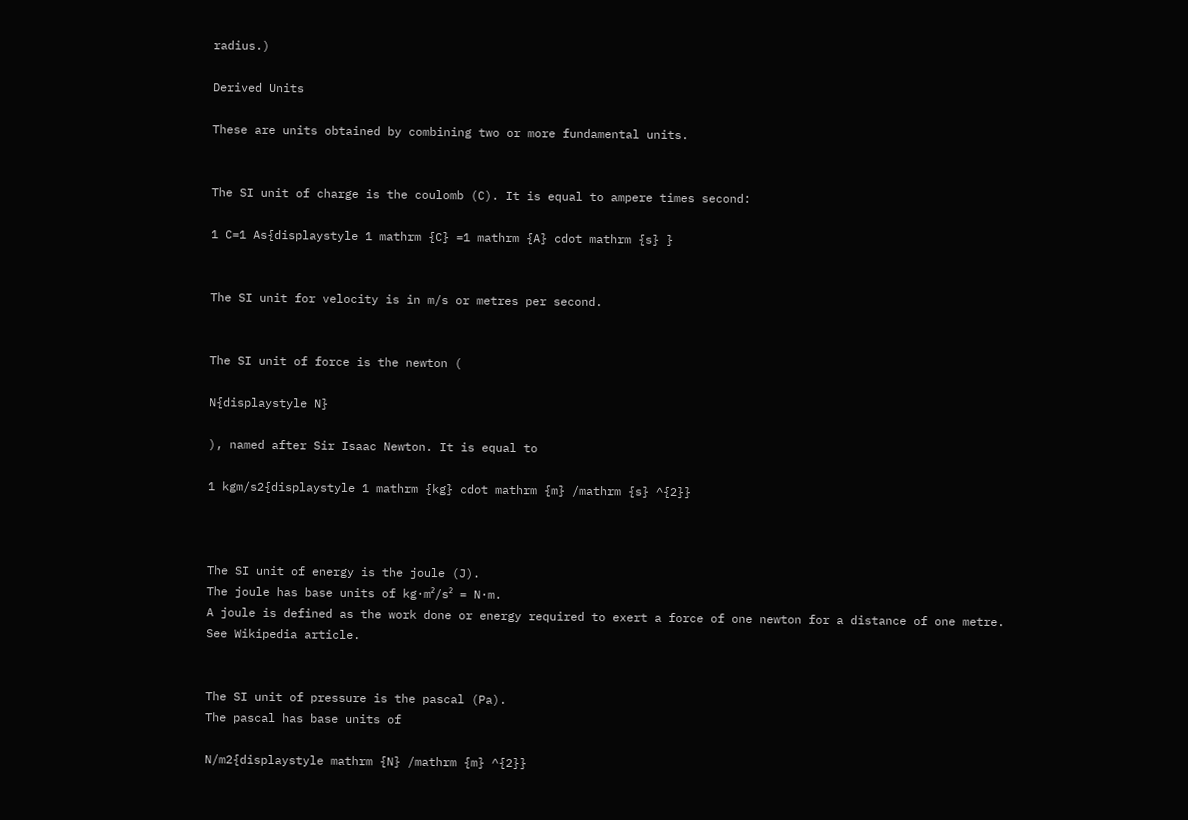radius.)

Derived Units

These are units obtained by combining two or more fundamental units.


The SI unit of charge is the coulomb (C). It is equal to ampere times second:

1 C=1 As{displaystyle 1 mathrm {C} =1 mathrm {A} cdot mathrm {s} }


The SI unit for velocity is in m/s or metres per second.


The SI unit of force is the newton (

N{displaystyle N}

), named after Sir Isaac Newton. It is equal to

1 kgm/s2{displaystyle 1 mathrm {kg} cdot mathrm {m} /mathrm {s} ^{2}}



The SI unit of energy is the joule (J).
The joule has base units of kg·m²/s² = N·m.
A joule is defined as the work done or energy required to exert a force of one newton for a distance of one metre.
See Wikipedia article.


The SI unit of pressure is the pascal (Pa).
The pascal has base units of

N/m2{displaystyle mathrm {N} /mathrm {m} ^{2}}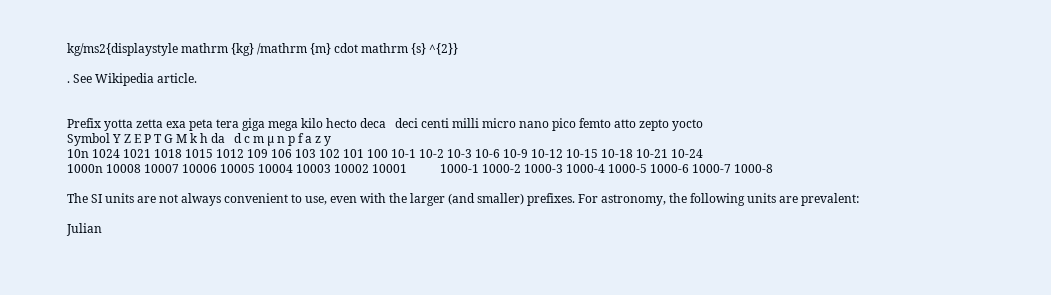kg/ms2{displaystyle mathrm {kg} /mathrm {m} cdot mathrm {s} ^{2}}

. See Wikipedia article.


Prefix yotta zetta exa peta tera giga mega kilo hecto deca   deci centi milli micro nano pico femto atto zepto yocto
Symbol Y Z E P T G M k h da   d c m µ n p f a z y
10n 1024 1021 1018 1015 1012 109 106 103 102 101 100 10-1 10-2 10-3 10-6 10-9 10-12 10-15 10-18 10-21 10-24
1000n 10008 10007 10006 10005 10004 10003 10002 10001           1000-1 1000-2 1000-3 1000-4 1000-5 1000-6 1000-7 1000-8

The SI units are not always convenient to use, even with the larger (and smaller) prefixes. For astronomy, the following units are prevalent:

Julian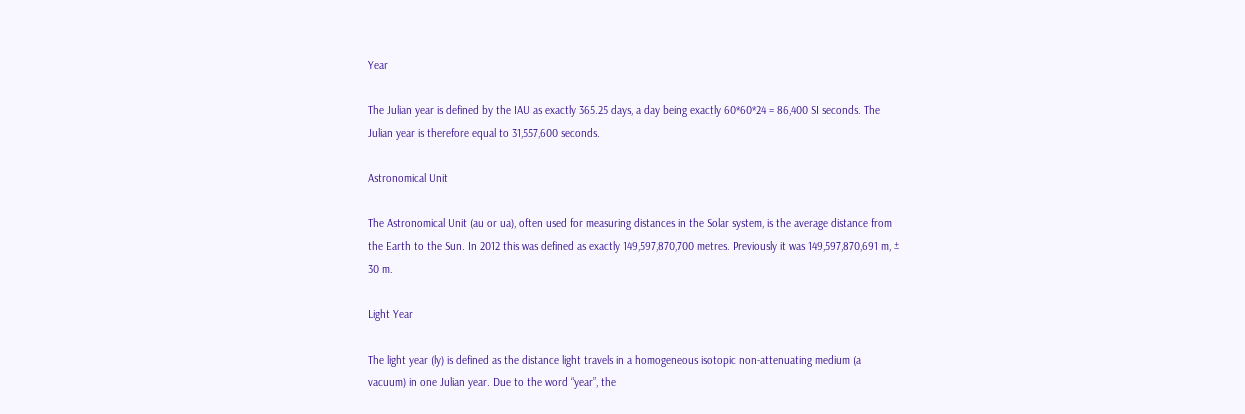Year

The Julian year is defined by the IAU as exactly 365.25 days, a day being exactly 60*60*24 = 86,400 SI seconds. The Julian year is therefore equal to 31,557,600 seconds.

Astronomical Unit

The Astronomical Unit (au or ua), often used for measuring distances in the Solar system, is the average distance from the Earth to the Sun. In 2012 this was defined as exactly 149,597,870,700 metres. Previously it was 149,597,870,691 m, ± 30 m.

Light Year

The light year (ly) is defined as the distance light travels in a homogeneous isotopic non-attenuating medium (a vacuum) in one Julian year. Due to the word “year”, the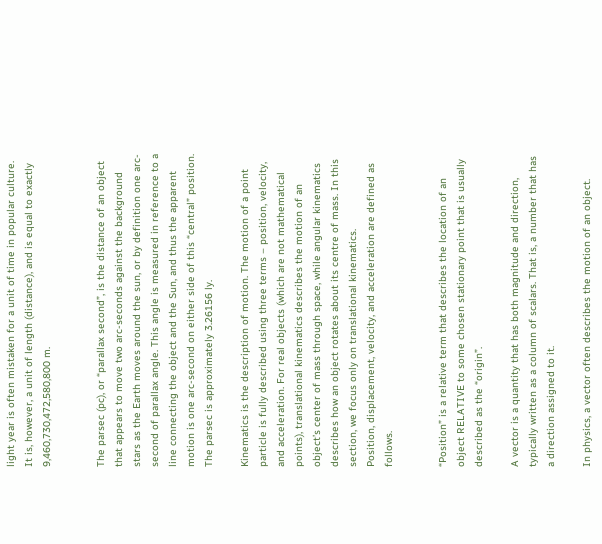light year is often mistaken for a unit of time in popular culture. It is, however, a unit of length (distance), and is equal to exactly 9,460,730,472,580,800 m.


The parsec (pc), or “parallax second”, is the distance of an object that appears to move two arc-seconds against the background stars as the Earth moves around the sun, or by definition one arc-second of parallax angle. This angle is measured in reference to a line connecting the object and the Sun, and thus the apparent motion is one arc-second on either side of this “central” position. The parsec is approximately 3.26156 ly.

Kinematics is the description of motion. The motion of a point particle is fully described using three terms – position, velocity, and acceleration. For real objects (which are not mathematical points), translational kinematics describes the motion of an object’s center of mass through space, while angular kinematics describes how an object rotates about its centre of mass. In this section, we focus only on translational kinematics.
Position, displacement, velocity, and acceleration are defined as follows.


“Position” is a relative term that describes the location of an object RELATIVE to some chosen stationary point that is usually described as the “origin”.

A vector is a quantity that has both magnitude and direction, typically written as a column of scalars. That is, a number that has a direction assigned to it.

In physics, a vector often describes the motion of an object.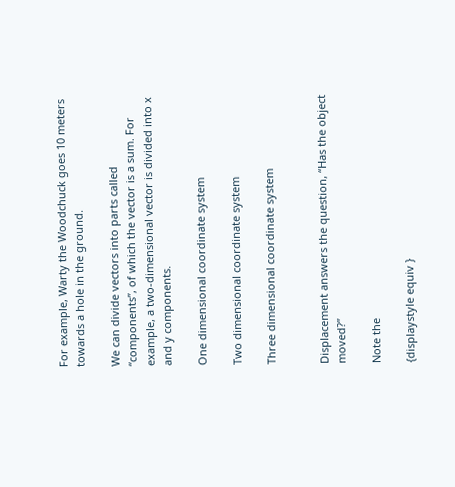For example, Warty the Woodchuck goes 10 meters towards a hole in the ground.

We can divide vectors into parts called “components”, of which the vector is a sum. For example, a two-dimensional vector is divided into x and y components.

One dimensional coordinate system

Two dimensional coordinate system

Three dimensional coordinate system


Displacement answers the question, “Has the object moved?”

Note the

{displaystyle equiv }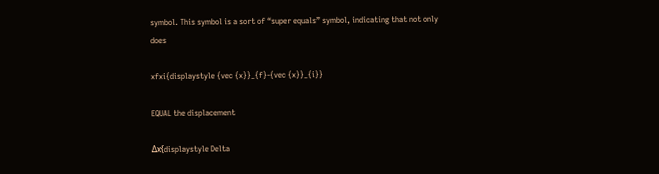symbol. This symbol is a sort of “super equals” symbol, indicating that not only does

xfxi{displaystyle {vec {x}}_{f}-{vec {x}}_{i}}

EQUAL the displacement

Δx{displaystyle Delta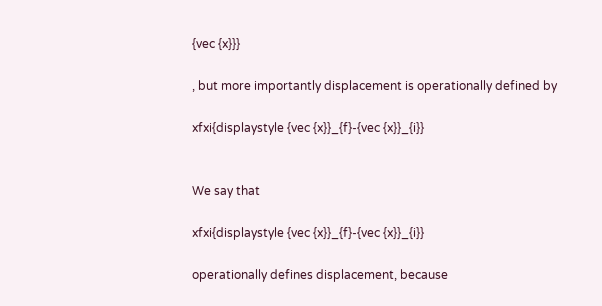{vec {x}}}

, but more importantly displacement is operationally defined by

xfxi{displaystyle {vec {x}}_{f}-{vec {x}}_{i}}


We say that

xfxi{displaystyle {vec {x}}_{f}-{vec {x}}_{i}}

operationally defines displacement, because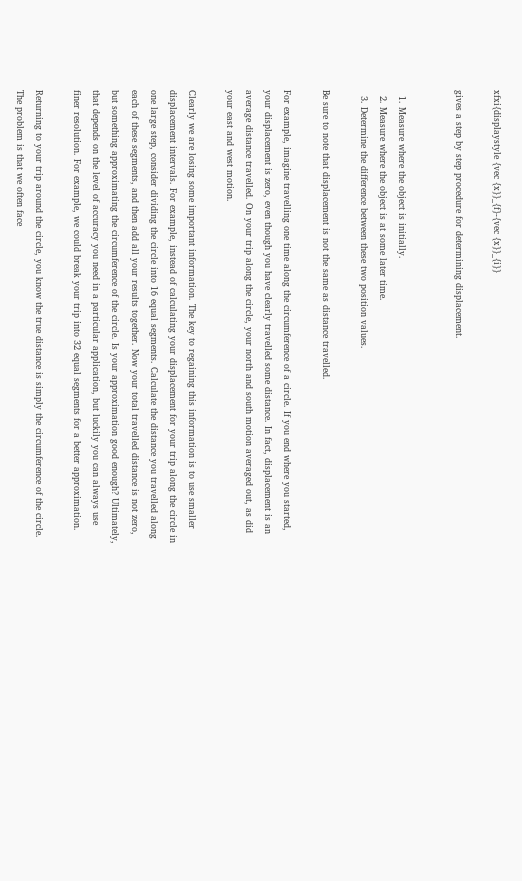xfxi{displaystyle {vec {x}}_{f}-{vec {x}}_{i}}

gives a step by step procedure for determining displacement.


  1. Measure where the object is initially.
  2. Measure where the object is at some later time.
  3. Determine the difference between these two position values.

Be sure to note that displacement is not the same as distance travelled.

For example, imagine travelling one time along the circumference of a circle. If you end where you started, your displacement is zero, even though you have clearly travelled some distance. In fact, displacement is an average distance travelled. On your trip along the circle, your north and south motion averaged out, as did your east and west motion.

Clearly we are losing some important information. The key to regaining this information is to use smaller displacement intervals. For example, instead of calculating your displacement for your trip along the circle in one large step, consider dividing the circle into 16 equal segments. Calculate the distance you travelled along each of these segments, and then add all your results together. Now your total travelled distance is not zero, but something approximating the circumference of the circle. Is your approximation good enough? Ultimately, that depends on the level of accuracy you need in a particular application, but luckily you can always use finer resolution. For example, we could break your trip into 32 equal segments for a better approximation.

Returning to your trip around the circle, you know the true distance is simply the circumference of the circle. The problem is that we often face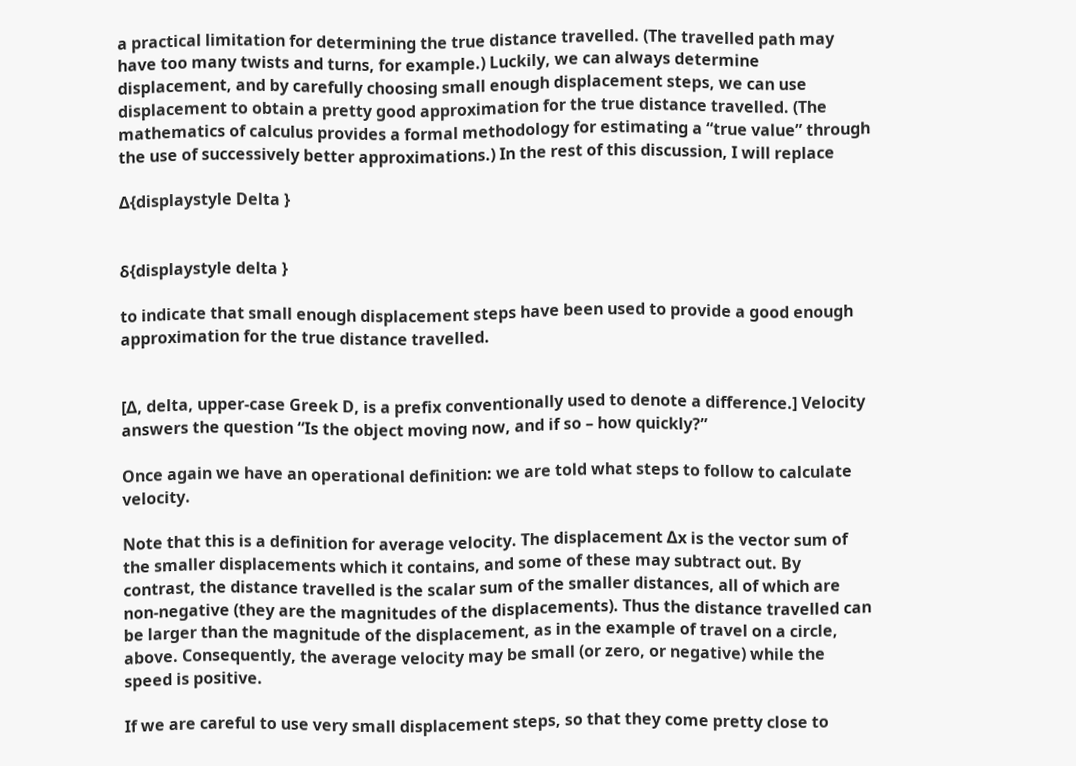a practical limitation for determining the true distance travelled. (The travelled path may have too many twists and turns, for example.) Luckily, we can always determine displacement, and by carefully choosing small enough displacement steps, we can use displacement to obtain a pretty good approximation for the true distance travelled. (The mathematics of calculus provides a formal methodology for estimating a “true value” through the use of successively better approximations.) In the rest of this discussion, I will replace

Δ{displaystyle Delta }


δ{displaystyle delta }

to indicate that small enough displacement steps have been used to provide a good enough approximation for the true distance travelled.


[Δ, delta, upper-case Greek D, is a prefix conventionally used to denote a difference.] Velocity answers the question “Is the object moving now, and if so – how quickly?”

Once again we have an operational definition: we are told what steps to follow to calculate velocity.

Note that this is a definition for average velocity. The displacement Δx is the vector sum of the smaller displacements which it contains, and some of these may subtract out. By contrast, the distance travelled is the scalar sum of the smaller distances, all of which are non-negative (they are the magnitudes of the displacements). Thus the distance travelled can be larger than the magnitude of the displacement, as in the example of travel on a circle, above. Consequently, the average velocity may be small (or zero, or negative) while the speed is positive.

If we are careful to use very small displacement steps, so that they come pretty close to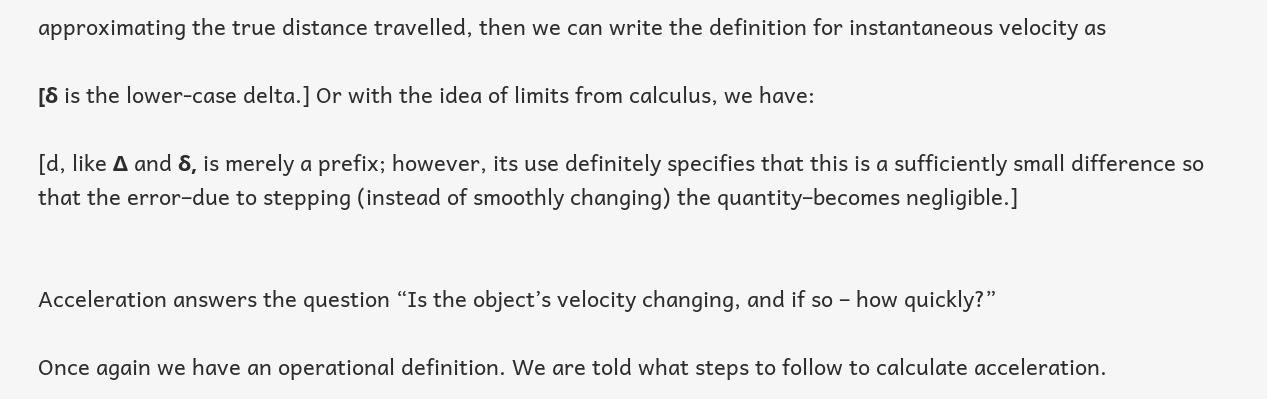approximating the true distance travelled, then we can write the definition for instantaneous velocity as

[δ is the lower-case delta.] Or with the idea of limits from calculus, we have:

[d, like Δ and δ, is merely a prefix; however, its use definitely specifies that this is a sufficiently small difference so that the error–due to stepping (instead of smoothly changing) the quantity–becomes negligible.]


Acceleration answers the question “Is the object’s velocity changing, and if so – how quickly?”

Once again we have an operational definition. We are told what steps to follow to calculate acceleration.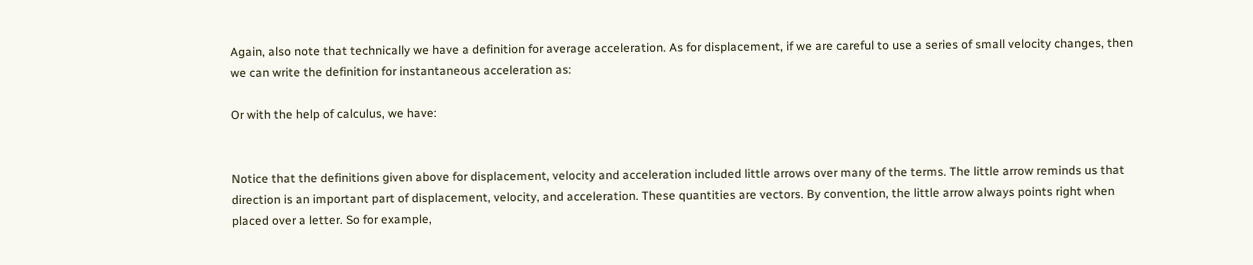Again, also note that technically we have a definition for average acceleration. As for displacement, if we are careful to use a series of small velocity changes, then we can write the definition for instantaneous acceleration as:

Or with the help of calculus, we have:


Notice that the definitions given above for displacement, velocity and acceleration included little arrows over many of the terms. The little arrow reminds us that direction is an important part of displacement, velocity, and acceleration. These quantities are vectors. By convention, the little arrow always points right when placed over a letter. So for example,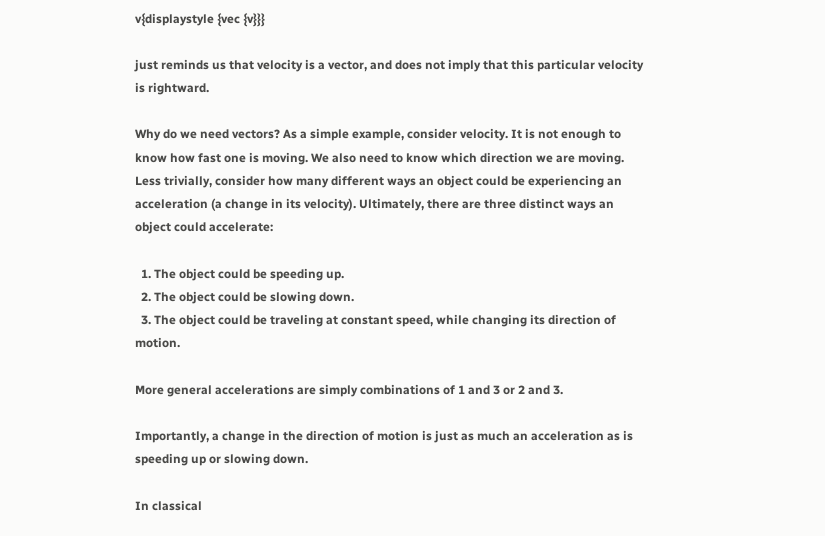v{displaystyle {vec {v}}}

just reminds us that velocity is a vector, and does not imply that this particular velocity is rightward.

Why do we need vectors? As a simple example, consider velocity. It is not enough to know how fast one is moving. We also need to know which direction we are moving. Less trivially, consider how many different ways an object could be experiencing an acceleration (a change in its velocity). Ultimately, there are three distinct ways an object could accelerate:

  1. The object could be speeding up.
  2. The object could be slowing down.
  3. The object could be traveling at constant speed, while changing its direction of motion.

More general accelerations are simply combinations of 1 and 3 or 2 and 3.

Importantly, a change in the direction of motion is just as much an acceleration as is speeding up or slowing down.

In classical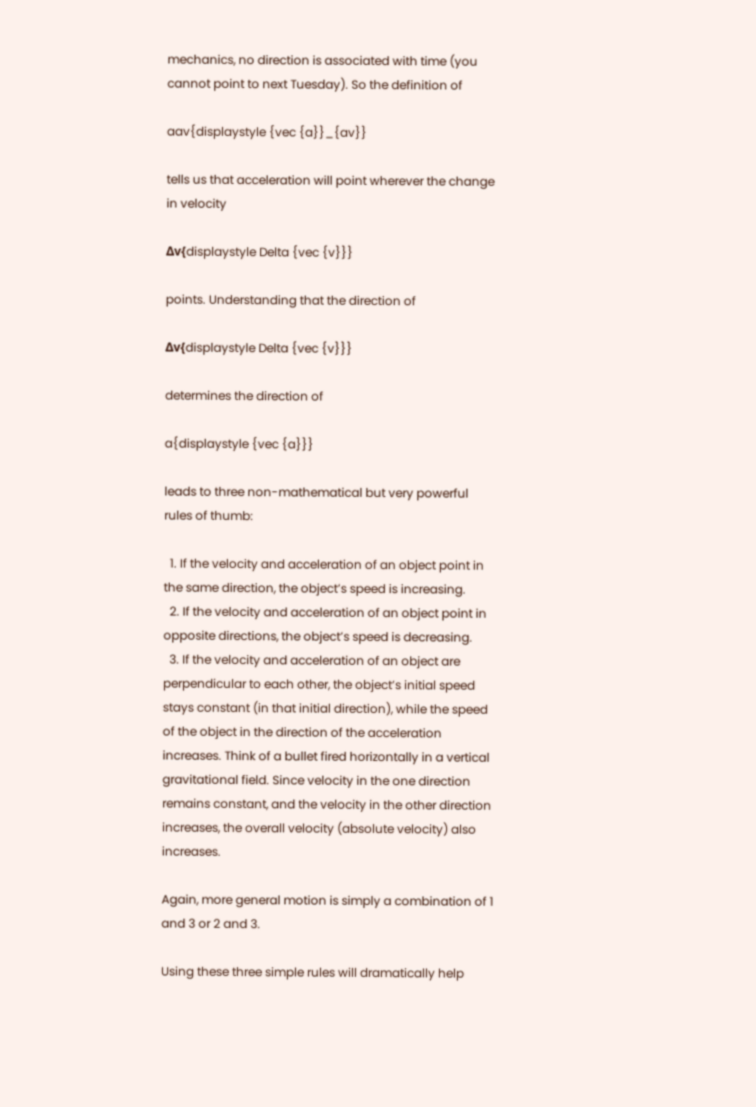mechanics, no direction is associated with time (you cannot point to next Tuesday). So the definition of

aav{displaystyle {vec {a}}_{av}}

tells us that acceleration will point wherever the change in velocity

Δv{displaystyle Delta {vec {v}}}

points. Understanding that the direction of

Δv{displaystyle Delta {vec {v}}}

determines the direction of

a{displaystyle {vec {a}}}

leads to three non-mathematical but very powerful rules of thumb:

  1. If the velocity and acceleration of an object point in the same direction, the object’s speed is increasing.
  2. If the velocity and acceleration of an object point in opposite directions, the object’s speed is decreasing.
  3. If the velocity and acceleration of an object are perpendicular to each other, the object’s initial speed stays constant (in that initial direction), while the speed of the object in the direction of the acceleration increases. Think of a bullet fired horizontally in a vertical gravitational field. Since velocity in the one direction remains constant, and the velocity in the other direction increases, the overall velocity (absolute velocity) also increases.

Again, more general motion is simply a combination of 1 and 3 or 2 and 3.

Using these three simple rules will dramatically help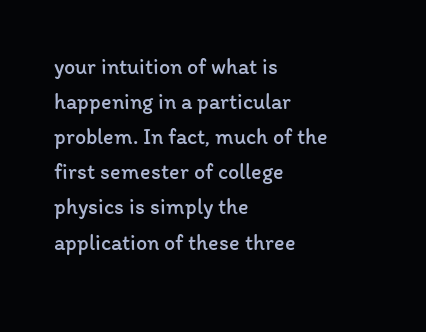your intuition of what is happening in a particular problem. In fact, much of the first semester of college physics is simply the application of these three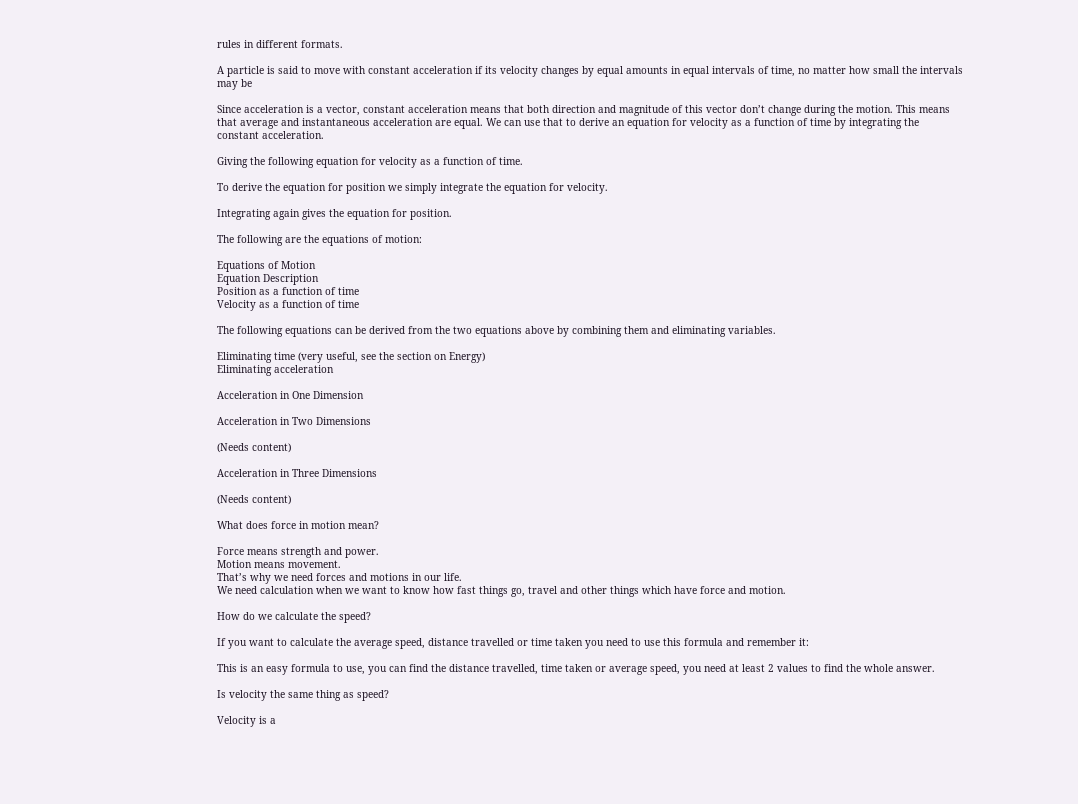rules in different formats.

A particle is said to move with constant acceleration if its velocity changes by equal amounts in equal intervals of time, no matter how small the intervals may be

Since acceleration is a vector, constant acceleration means that both direction and magnitude of this vector don’t change during the motion. This means that average and instantaneous acceleration are equal. We can use that to derive an equation for velocity as a function of time by integrating the constant acceleration.

Giving the following equation for velocity as a function of time.

To derive the equation for position we simply integrate the equation for velocity.

Integrating again gives the equation for position.

The following are the equations of motion:

Equations of Motion
Equation Description
Position as a function of time
Velocity as a function of time

The following equations can be derived from the two equations above by combining them and eliminating variables.

Eliminating time (very useful, see the section on Energy)
Eliminating acceleration

Acceleration in One Dimension

Acceleration in Two Dimensions

(Needs content)

Acceleration in Three Dimensions

(Needs content)

What does force in motion mean?

Force means strength and power.
Motion means movement.
That’s why we need forces and motions in our life.
We need calculation when we want to know how fast things go, travel and other things which have force and motion.

How do we calculate the speed?

If you want to calculate the average speed, distance travelled or time taken you need to use this formula and remember it:

This is an easy formula to use, you can find the distance travelled, time taken or average speed, you need at least 2 values to find the whole answer.

Is velocity the same thing as speed?

Velocity is a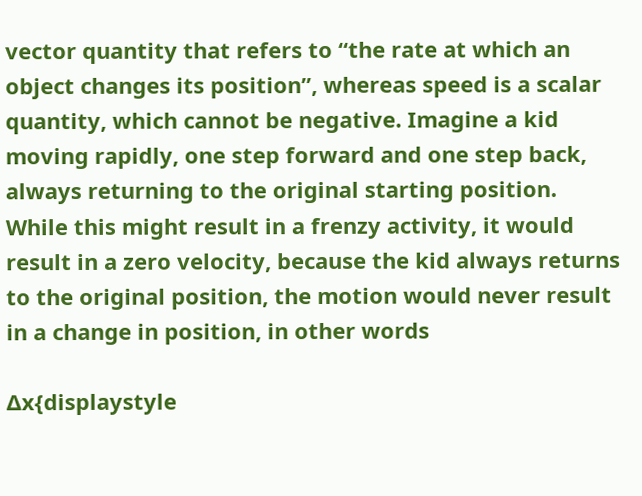vector quantity that refers to “the rate at which an object changes its position”, whereas speed is a scalar quantity, which cannot be negative. Imagine a kid moving rapidly, one step forward and one step back, always returning to the original starting position. While this might result in a frenzy activity, it would result in a zero velocity, because the kid always returns to the original position, the motion would never result in a change in position, in other words

Δx{displaystyle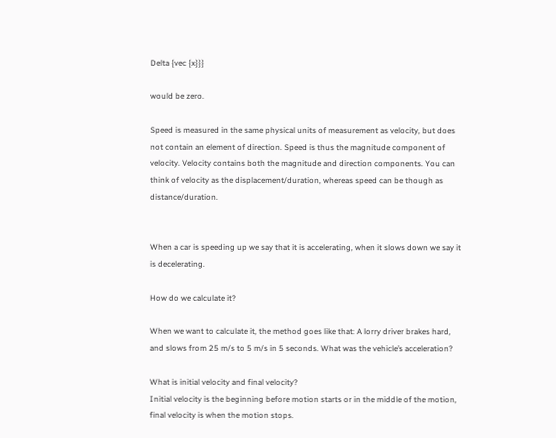Delta {vec {x}}}

would be zero.

Speed is measured in the same physical units of measurement as velocity, but does not contain an element of direction. Speed is thus the magnitude component of velocity. Velocity contains both the magnitude and direction components. You can think of velocity as the displacement/duration, whereas speed can be though as distance/duration.


When a car is speeding up we say that it is accelerating, when it slows down we say it is decelerating.

How do we calculate it?

When we want to calculate it, the method goes like that: A lorry driver brakes hard, and slows from 25 m/s to 5 m/s in 5 seconds. What was the vehicle’s acceleration?

What is initial velocity and final velocity?
Initial velocity is the beginning before motion starts or in the middle of the motion, final velocity is when the motion stops.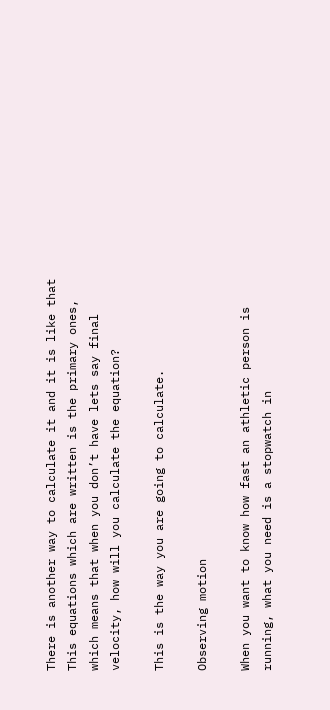There is another way to calculate it and it is like that
This equations which are written is the primary ones, which means that when you don’t have lets say final velocity, how will you calculate the equation?

This is the way you are going to calculate.

Observing motion

When you want to know how fast an athletic person is running, what you need is a stopwatch in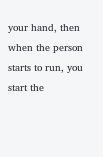your hand, then when the person starts to run, you start the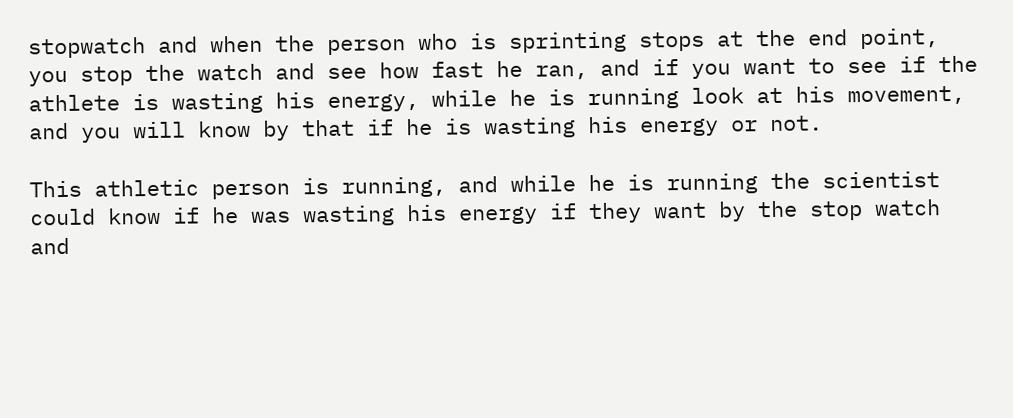stopwatch and when the person who is sprinting stops at the end point, you stop the watch and see how fast he ran, and if you want to see if the athlete is wasting his energy, while he is running look at his movement, and you will know by that if he is wasting his energy or not.

This athletic person is running, and while he is running the scientist could know if he was wasting his energy if they want by the stop watch and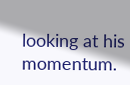looking at his momentum.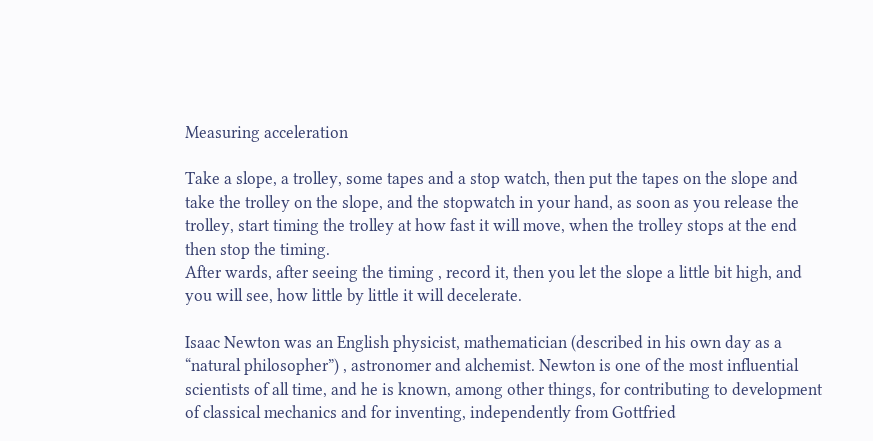Measuring acceleration

Take a slope, a trolley, some tapes and a stop watch, then put the tapes on the slope and take the trolley on the slope, and the stopwatch in your hand, as soon as you release the trolley, start timing the trolley at how fast it will move, when the trolley stops at the end then stop the timing.
After wards, after seeing the timing , record it, then you let the slope a little bit high, and you will see, how little by little it will decelerate.

Isaac Newton was an English physicist, mathematician (described in his own day as a “natural philosopher”) , astronomer and alchemist. Newton is one of the most influential scientists of all time, and he is known, among other things, for contributing to development of classical mechanics and for inventing, independently from Gottfried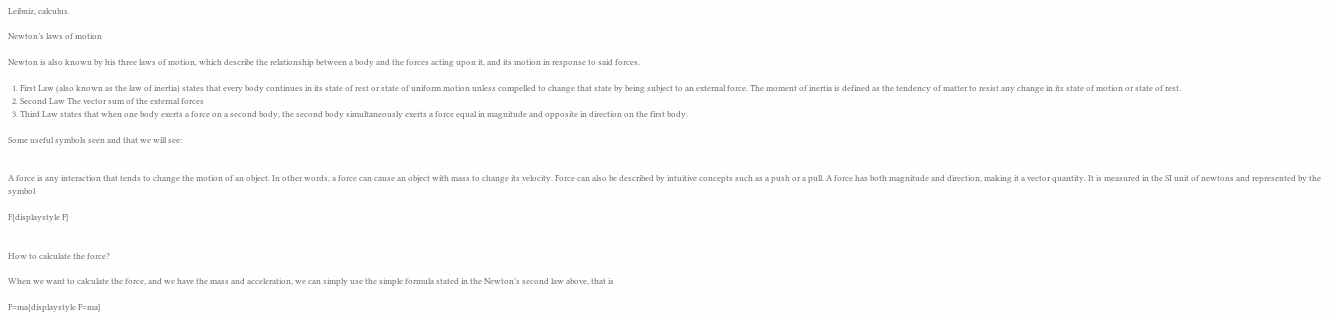Leibniz, calculus.

Newton’s laws of motion

Newton is also known by his three laws of motion, which describe the relationship between a body and the forces acting upon it, and its motion in response to said forces.

  1. First Law (also known as the law of inertia) states that every body continues in its state of rest or state of uniform motion unless compelled to change that state by being subject to an external force. The moment of inertia is defined as the tendency of matter to resist any change in its state of motion or state of rest.
  2. Second Law The vector sum of the external forces
  3. Third Law states that when one body exerts a force on a second body, the second body simultaneously exerts a force equal in magnitude and opposite in direction on the first body.

Some useful symbols seen and that we will see:


A force is any interaction that tends to change the motion of an object. In other words, a force can cause an object with mass to change its velocity. Force can also be described by intuitive concepts such as a push or a pull. A force has both magnitude and direction, making it a vector quantity. It is measured in the SI unit of newtons and represented by the symbol

F{displaystyle F}


How to calculate the force?

When we want to calculate the force, and we have the mass and acceleration, we can simply use the simple formula stated in the Newton’s second law above, that is

F=ma{displaystyle F=ma}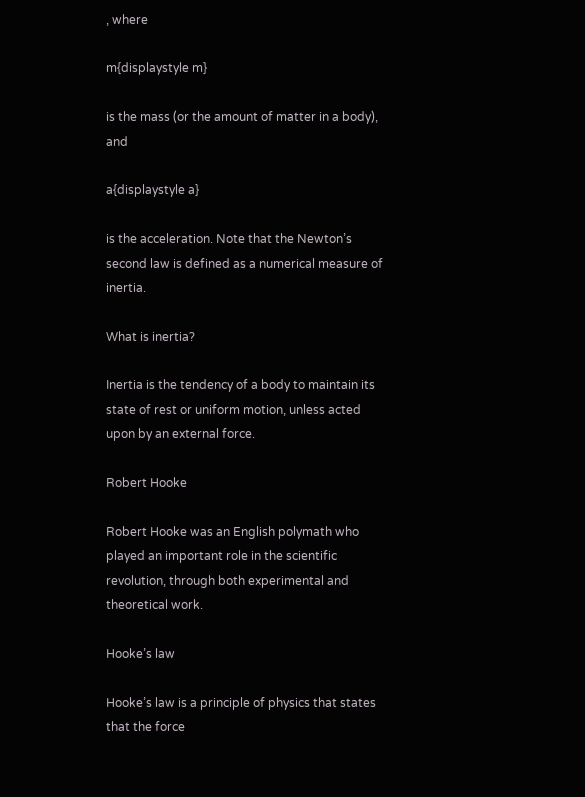, where

m{displaystyle m}

is the mass (or the amount of matter in a body), and

a{displaystyle a}

is the acceleration. Note that the Newton’s second law is defined as a numerical measure of inertia.

What is inertia?

Inertia is the tendency of a body to maintain its state of rest or uniform motion, unless acted upon by an external force.

Robert Hooke

Robert Hooke was an English polymath who played an important role in the scientific revolution, through both experimental and theoretical work.

Hooke’s law

Hooke’s law is a principle of physics that states that the force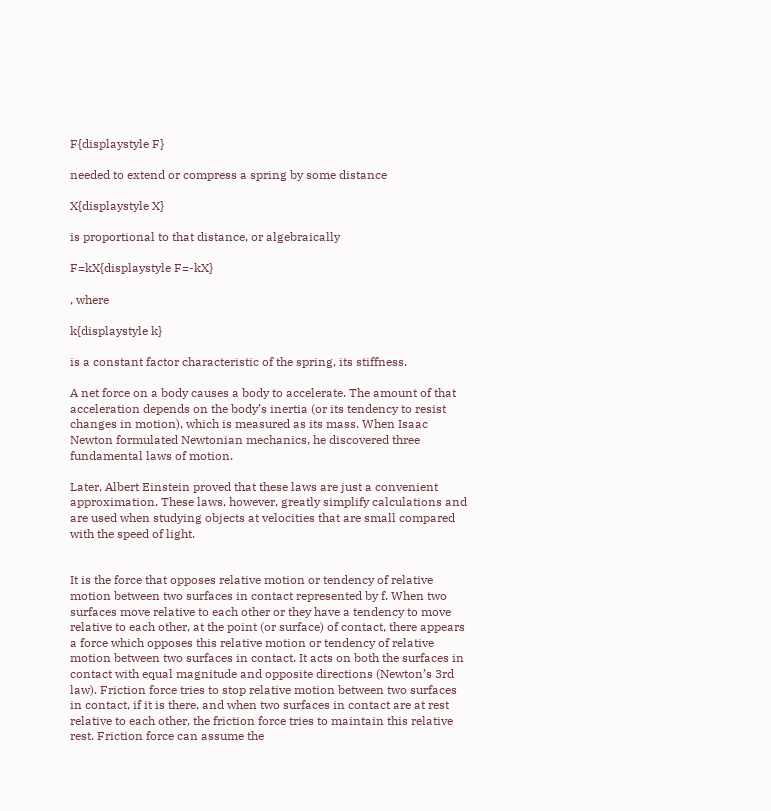F{displaystyle F}

needed to extend or compress a spring by some distance

X{displaystyle X}

is proportional to that distance, or algebraically

F=kX{displaystyle F=-kX}

, where

k{displaystyle k}

is a constant factor characteristic of the spring, its stiffness.

A net force on a body causes a body to accelerate. The amount of that acceleration depends on the body’s inertia (or its tendency to resist changes in motion), which is measured as its mass. When Isaac Newton formulated Newtonian mechanics, he discovered three fundamental laws of motion.

Later, Albert Einstein proved that these laws are just a convenient approximation. These laws, however, greatly simplify calculations and are used when studying objects at velocities that are small compared with the speed of light.


It is the force that opposes relative motion or tendency of relative motion between two surfaces in contact represented by f. When two surfaces move relative to each other or they have a tendency to move relative to each other, at the point (or surface) of contact, there appears a force which opposes this relative motion or tendency of relative motion between two surfaces in contact. It acts on both the surfaces in contact with equal magnitude and opposite directions (Newton’s 3rd law). Friction force tries to stop relative motion between two surfaces in contact, if it is there, and when two surfaces in contact are at rest relative to each other, the friction force tries to maintain this relative rest. Friction force can assume the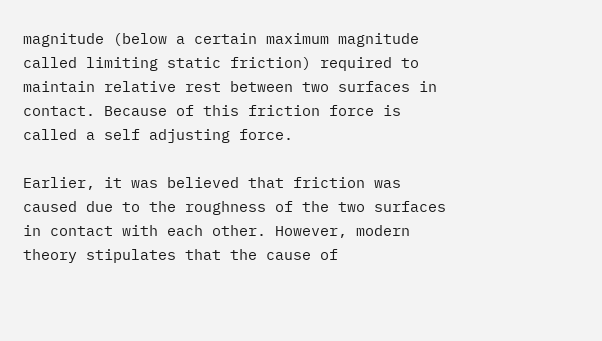magnitude (below a certain maximum magnitude called limiting static friction) required to maintain relative rest between two surfaces in contact. Because of this friction force is called a self adjusting force.

Earlier, it was believed that friction was caused due to the roughness of the two surfaces in contact with each other. However, modern theory stipulates that the cause of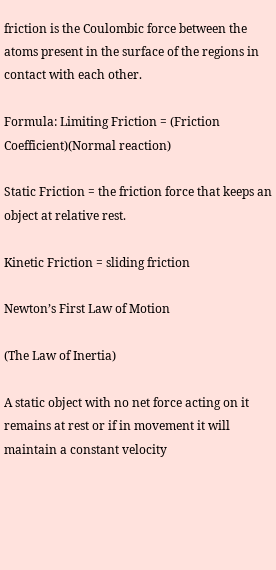friction is the Coulombic force between the atoms present in the surface of the regions in contact with each other.

Formula: Limiting Friction = (Friction Coefficient)(Normal reaction)

Static Friction = the friction force that keeps an object at relative rest.

Kinetic Friction = sliding friction

Newton’s First Law of Motion

(The Law of Inertia)

A static object with no net force acting on it remains at rest or if in movement it will maintain a constant velocity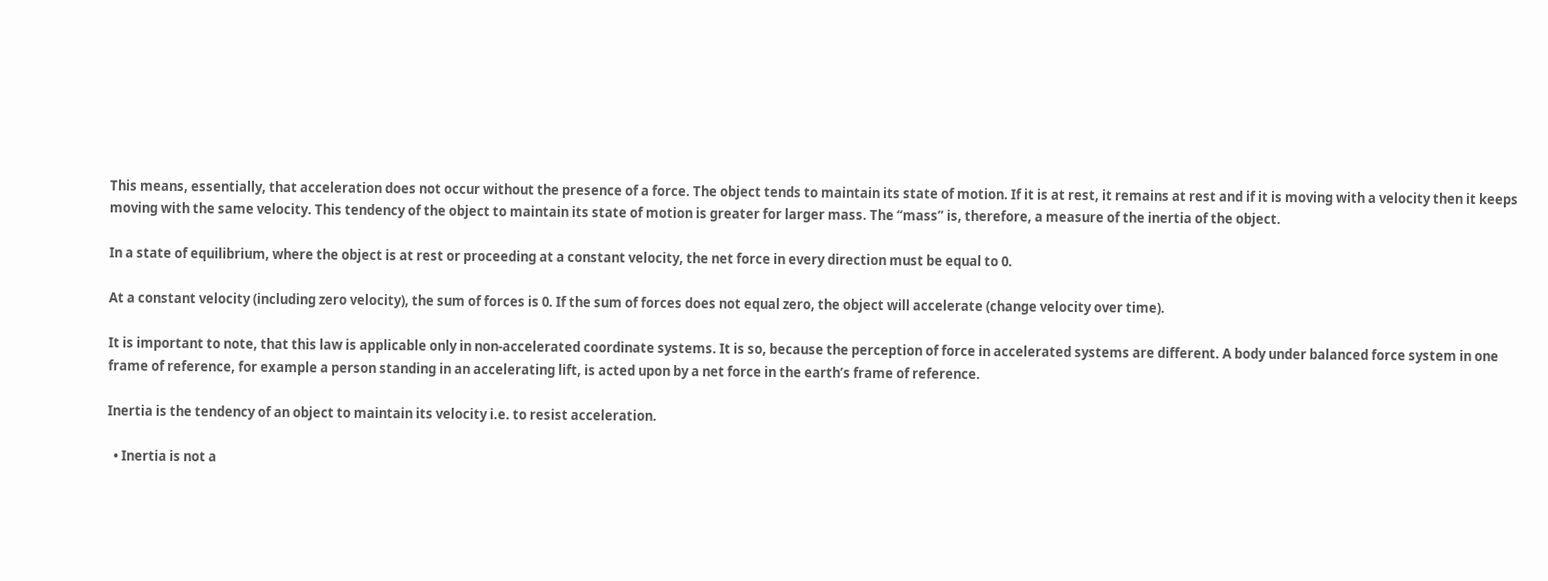This means, essentially, that acceleration does not occur without the presence of a force. The object tends to maintain its state of motion. If it is at rest, it remains at rest and if it is moving with a velocity then it keeps moving with the same velocity. This tendency of the object to maintain its state of motion is greater for larger mass. The “mass” is, therefore, a measure of the inertia of the object.

In a state of equilibrium, where the object is at rest or proceeding at a constant velocity, the net force in every direction must be equal to 0.

At a constant velocity (including zero velocity), the sum of forces is 0. If the sum of forces does not equal zero, the object will accelerate (change velocity over time).

It is important to note, that this law is applicable only in non-accelerated coordinate systems. It is so, because the perception of force in accelerated systems are different. A body under balanced force system in one frame of reference, for example a person standing in an accelerating lift, is acted upon by a net force in the earth’s frame of reference.

Inertia is the tendency of an object to maintain its velocity i.e. to resist acceleration.

  • Inertia is not a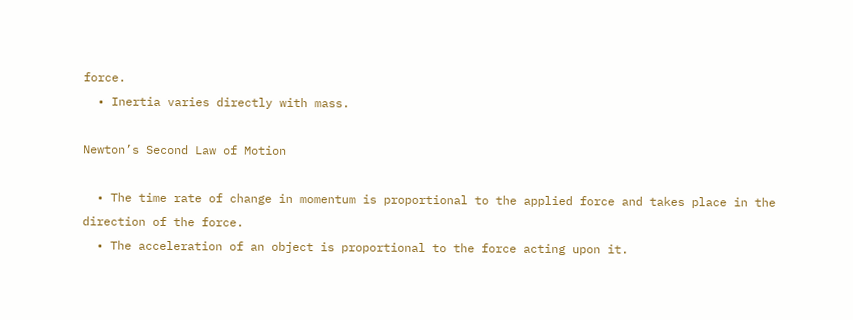force.
  • Inertia varies directly with mass.

Newton’s Second Law of Motion

  • The time rate of change in momentum is proportional to the applied force and takes place in the direction of the force.
  • The acceleration of an object is proportional to the force acting upon it.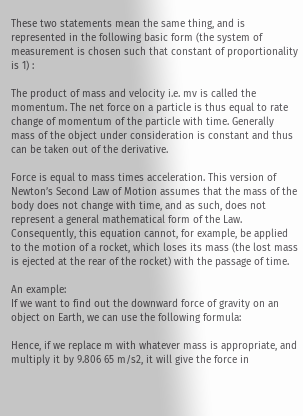These two statements mean the same thing, and is represented in the following basic form (the system of measurement is chosen such that constant of proportionality is 1) :

The product of mass and velocity i.e. mv is called the momentum. The net force on a particle is thus equal to rate change of momentum of the particle with time. Generally mass of the object under consideration is constant and thus can be taken out of the derivative.

Force is equal to mass times acceleration. This version of Newton’s Second Law of Motion assumes that the mass of the body does not change with time, and as such, does not represent a general mathematical form of the Law. Consequently, this equation cannot, for example, be applied to the motion of a rocket, which loses its mass (the lost mass is ejected at the rear of the rocket) with the passage of time.

An example:
If we want to find out the downward force of gravity on an object on Earth, we can use the following formula:

Hence, if we replace m with whatever mass is appropriate, and multiply it by 9.806 65 m/s2, it will give the force in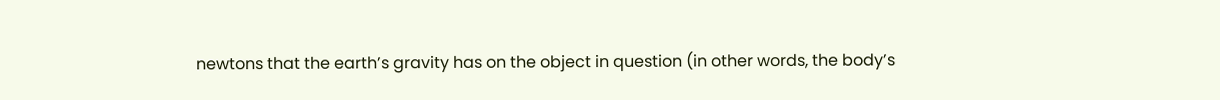newtons that the earth’s gravity has on the object in question (in other words, the body’s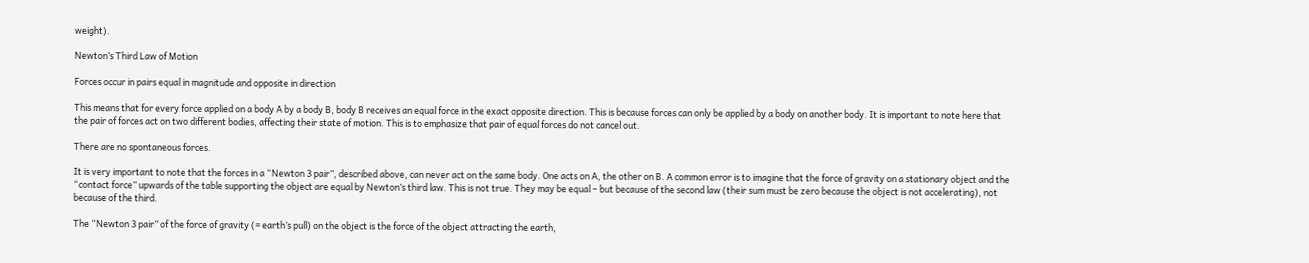weight).

Newton’s Third Law of Motion

Forces occur in pairs equal in magnitude and opposite in direction

This means that for every force applied on a body A by a body B, body B receives an equal force in the exact opposite direction. This is because forces can only be applied by a body on another body. It is important to note here that the pair of forces act on two different bodies, affecting their state of motion. This is to emphasize that pair of equal forces do not cancel out.

There are no spontaneous forces.

It is very important to note that the forces in a “Newton 3 pair”, described above, can never act on the same body. One acts on A, the other on B. A common error is to imagine that the force of gravity on a stationary object and the “contact force” upwards of the table supporting the object are equal by Newton’s third law. This is not true. They may be equal – but because of the second law (their sum must be zero because the object is not accelerating), not because of the third.

The “Newton 3 pair” of the force of gravity (= earth’s pull) on the object is the force of the object attracting the earth,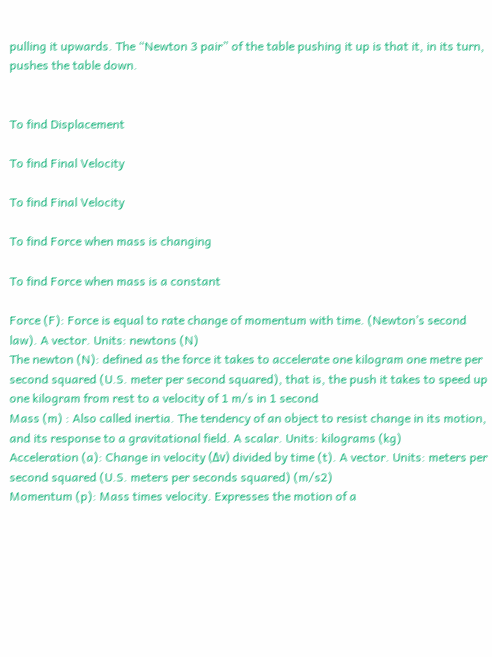pulling it upwards. The “Newton 3 pair” of the table pushing it up is that it, in its turn, pushes the table down.


To find Displacement

To find Final Velocity

To find Final Velocity

To find Force when mass is changing

To find Force when mass is a constant

Force (F): Force is equal to rate change of momentum with time. (Newton’s second law). A vector. Units: newtons (N)
The newton (N): defined as the force it takes to accelerate one kilogram one metre per second squared (U.S. meter per second squared), that is, the push it takes to speed up one kilogram from rest to a velocity of 1 m/s in 1 second
Mass (m) : Also called inertia. The tendency of an object to resist change in its motion, and its response to a gravitational field. A scalar. Units: kilograms (kg)
Acceleration (a): Change in velocity (Δv) divided by time (t). A vector. Units: meters per second squared (U.S. meters per seconds squared) (m/s2)
Momentum (p): Mass times velocity. Expresses the motion of a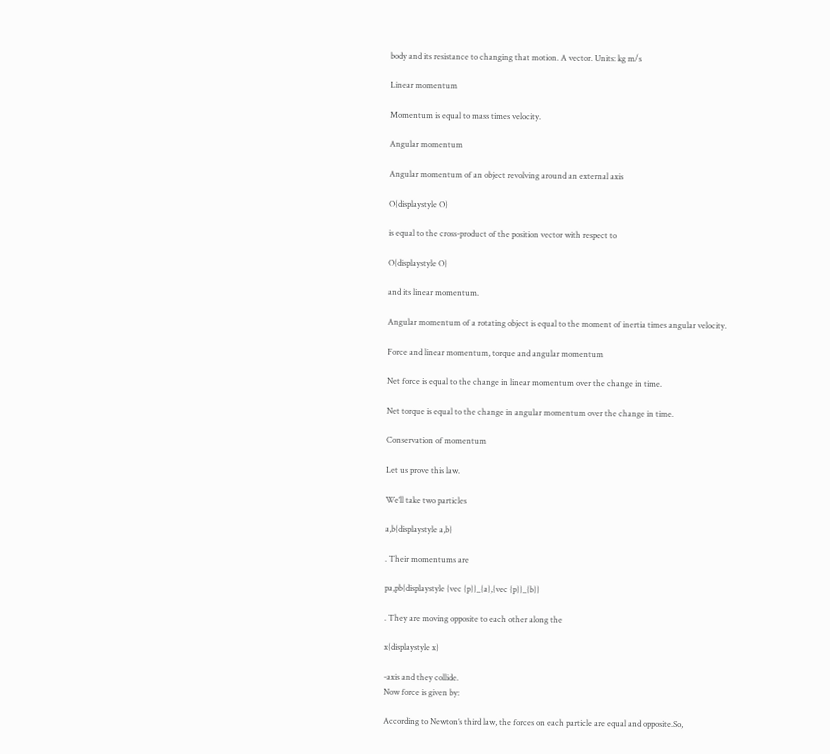body and its resistance to changing that motion. A vector. Units: kg m/s

Linear momentum

Momentum is equal to mass times velocity.

Angular momentum

Angular momentum of an object revolving around an external axis

O{displaystyle O}

is equal to the cross-product of the position vector with respect to

O{displaystyle O}

and its linear momentum.

Angular momentum of a rotating object is equal to the moment of inertia times angular velocity.

Force and linear momentum, torque and angular momentum

Net force is equal to the change in linear momentum over the change in time.

Net torque is equal to the change in angular momentum over the change in time.

Conservation of momentum

Let us prove this law.

We’ll take two particles

a,b{displaystyle a,b}

. Their momentums are

pa,pb{displaystyle {vec {p}}_{a},{vec {p}}_{b}}

. They are moving opposite to each other along the

x{displaystyle x}

-axis and they collide.
Now force is given by:

According to Newton’s third law, the forces on each particle are equal and opposite.So,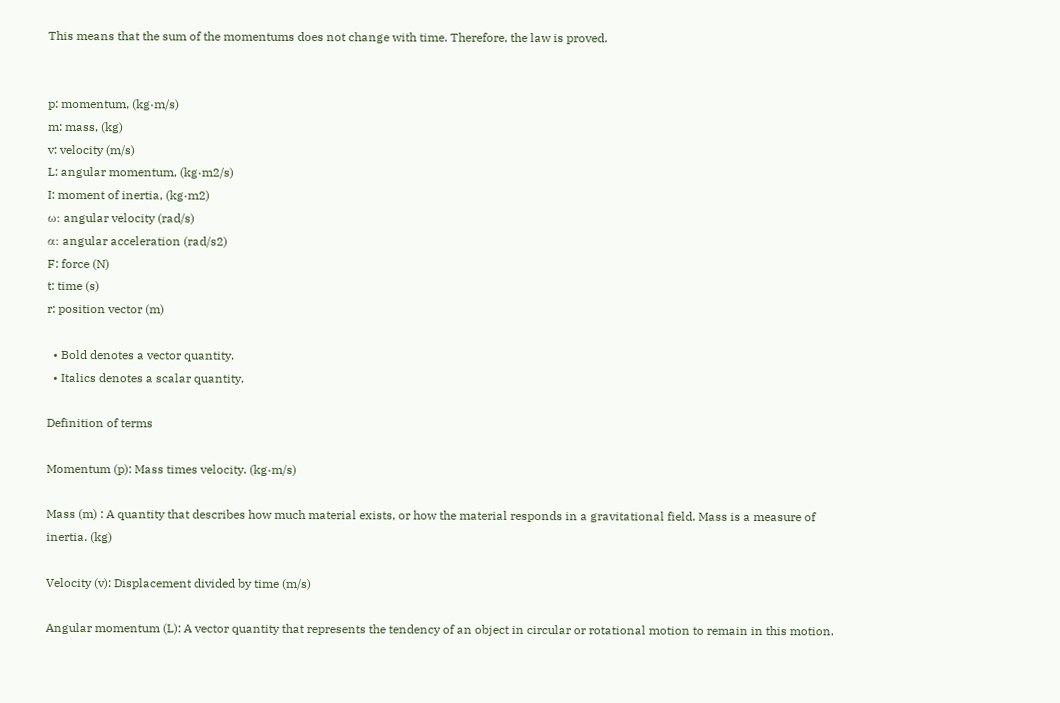This means that the sum of the momentums does not change with time. Therefore, the law is proved.


p: momentum, (kg·m/s)
m: mass, (kg)
v: velocity (m/s)
L: angular momentum, (kg·m2/s)
I: moment of inertia, (kg·m2)
ω: angular velocity (rad/s)
α: angular acceleration (rad/s2)
F: force (N)
t: time (s)
r: position vector (m)

  • Bold denotes a vector quantity.
  • Italics denotes a scalar quantity.

Definition of terms

Momentum (p): Mass times velocity. (kg·m/s)

Mass (m) : A quantity that describes how much material exists, or how the material responds in a gravitational field. Mass is a measure of inertia. (kg)

Velocity (v): Displacement divided by time (m/s)

Angular momentum (L): A vector quantity that represents the tendency of an object in circular or rotational motion to remain in this motion.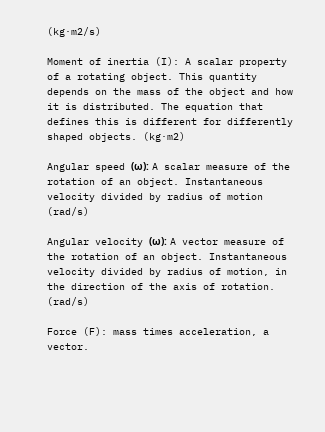(kg·m2/s)

Moment of inertia (I): A scalar property of a rotating object. This quantity depends on the mass of the object and how it is distributed. The equation that defines this is different for differently shaped objects. (kg·m2)

Angular speed (ω): A scalar measure of the rotation of an object. Instantaneous velocity divided by radius of motion (rad/s)

Angular velocity (ω): A vector measure of the rotation of an object. Instantaneous velocity divided by radius of motion, in the direction of the axis of rotation. (rad/s)

Force (F): mass times acceleration, a vector.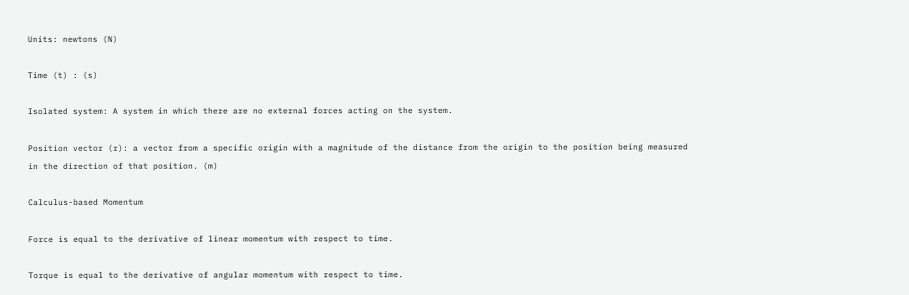Units: newtons (N)

Time (t) : (s)

Isolated system: A system in which there are no external forces acting on the system.

Position vector (r): a vector from a specific origin with a magnitude of the distance from the origin to the position being measured in the direction of that position. (m)

Calculus-based Momentum

Force is equal to the derivative of linear momentum with respect to time.

Torque is equal to the derivative of angular momentum with respect to time.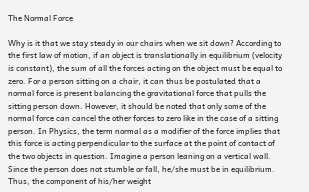The Normal Force

Why is it that we stay steady in our chairs when we sit down? According to the first law of motion, if an object is translationally in equilibrium (velocity is constant), the sum of all the forces acting on the object must be equal to zero. For a person sitting on a chair, it can thus be postulated that a normal force is present balancing the gravitational force that pulls the sitting person down. However, it should be noted that only some of the normal force can cancel the other forces to zero like in the case of a sitting person. In Physics, the term normal as a modifier of the force implies that this force is acting perpendicular to the surface at the point of contact of the two objects in question. Imagine a person leaning on a vertical wall. Since the person does not stumble or fall, he/she must be in equilibrium. Thus, the component of his/her weight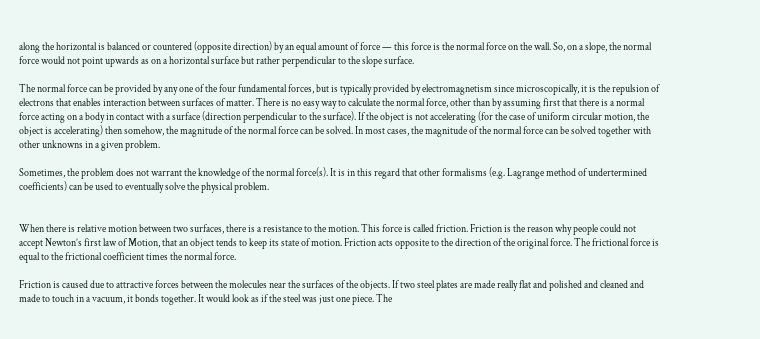along the horizontal is balanced or countered (opposite direction) by an equal amount of force — this force is the normal force on the wall. So, on a slope, the normal force would not point upwards as on a horizontal surface but rather perpendicular to the slope surface.

The normal force can be provided by any one of the four fundamental forces, but is typically provided by electromagnetism since microscopically, it is the repulsion of electrons that enables interaction between surfaces of matter. There is no easy way to calculate the normal force, other than by assuming first that there is a normal force acting on a body in contact with a surface (direction perpendicular to the surface). If the object is not accelerating (for the case of uniform circular motion, the object is accelerating) then somehow, the magnitude of the normal force can be solved. In most cases, the magnitude of the normal force can be solved together with other unknowns in a given problem.

Sometimes, the problem does not warrant the knowledge of the normal force(s). It is in this regard that other formalisms (e.g. Lagrange method of undertermined coefficients) can be used to eventually solve the physical problem.


When there is relative motion between two surfaces, there is a resistance to the motion. This force is called friction. Friction is the reason why people could not accept Newton’s first law of Motion, that an object tends to keep its state of motion. Friction acts opposite to the direction of the original force. The frictional force is equal to the frictional coefficient times the normal force.

Friction is caused due to attractive forces between the molecules near the surfaces of the objects. If two steel plates are made really flat and polished and cleaned and made to touch in a vacuum, it bonds together. It would look as if the steel was just one piece. The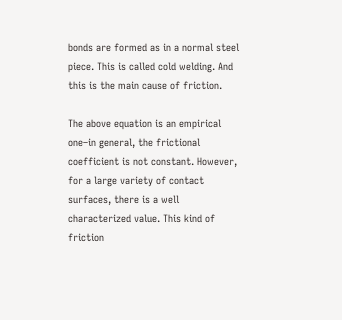bonds are formed as in a normal steel piece. This is called cold welding. And this is the main cause of friction.

The above equation is an empirical one–in general, the frictional coefficient is not constant. However, for a large variety of contact surfaces, there is a well characterized value. This kind of friction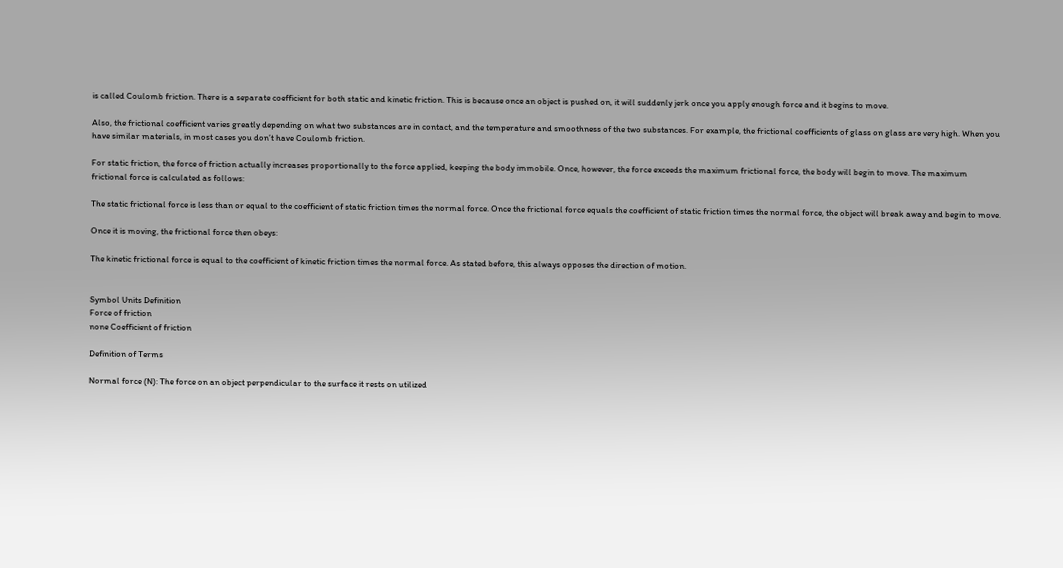is called Coulomb friction. There is a separate coefficient for both static and kinetic friction. This is because once an object is pushed on, it will suddenly jerk once you apply enough force and it begins to move.

Also, the frictional coefficient varies greatly depending on what two substances are in contact, and the temperature and smoothness of the two substances. For example, the frictional coefficients of glass on glass are very high. When you have similar materials, in most cases you don’t have Coulomb friction.

For static friction, the force of friction actually increases proportionally to the force applied, keeping the body immobile. Once, however, the force exceeds the maximum frictional force, the body will begin to move. The maximum frictional force is calculated as follows:

The static frictional force is less than or equal to the coefficient of static friction times the normal force. Once the frictional force equals the coefficient of static friction times the normal force, the object will break away and begin to move.

Once it is moving, the frictional force then obeys:

The kinetic frictional force is equal to the coefficient of kinetic friction times the normal force. As stated before, this always opposes the direction of motion.


Symbol Units Definition
Force of friction
none Coefficient of friction

Definition of Terms

Normal force (N): The force on an object perpendicular to the surface it rests on utilized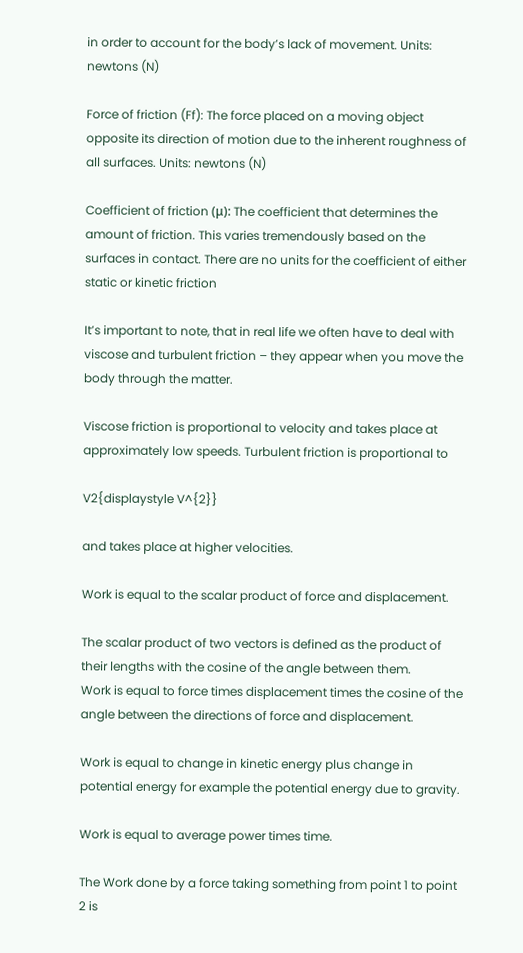in order to account for the body’s lack of movement. Units: newtons (N)

Force of friction (Ff): The force placed on a moving object opposite its direction of motion due to the inherent roughness of all surfaces. Units: newtons (N)

Coefficient of friction (μ): The coefficient that determines the amount of friction. This varies tremendously based on the surfaces in contact. There are no units for the coefficient of either static or kinetic friction

It’s important to note, that in real life we often have to deal with viscose and turbulent friction – they appear when you move the body through the matter.

Viscose friction is proportional to velocity and takes place at approximately low speeds. Turbulent friction is proportional to

V2{displaystyle V^{2}}

and takes place at higher velocities.

Work is equal to the scalar product of force and displacement.

The scalar product of two vectors is defined as the product of their lengths with the cosine of the angle between them.
Work is equal to force times displacement times the cosine of the angle between the directions of force and displacement.

Work is equal to change in kinetic energy plus change in potential energy for example the potential energy due to gravity.

Work is equal to average power times time.

The Work done by a force taking something from point 1 to point 2 is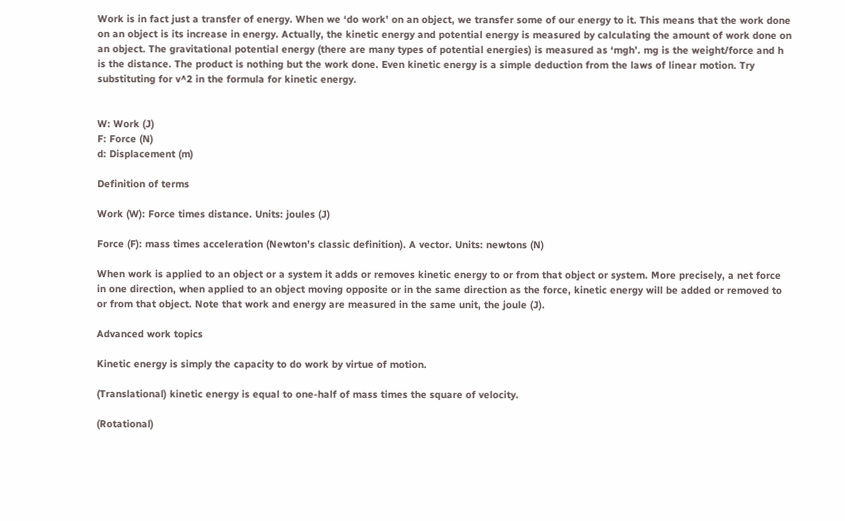Work is in fact just a transfer of energy. When we ‘do work’ on an object, we transfer some of our energy to it. This means that the work done on an object is its increase in energy. Actually, the kinetic energy and potential energy is measured by calculating the amount of work done on an object. The gravitational potential energy (there are many types of potential energies) is measured as ‘mgh’. mg is the weight/force and h is the distance. The product is nothing but the work done. Even kinetic energy is a simple deduction from the laws of linear motion. Try substituting for v^2 in the formula for kinetic energy.


W: Work (J)
F: Force (N)
d: Displacement (m)

Definition of terms

Work (W): Force times distance. Units: joules (J)

Force (F): mass times acceleration (Newton’s classic definition). A vector. Units: newtons (N)

When work is applied to an object or a system it adds or removes kinetic energy to or from that object or system. More precisely, a net force in one direction, when applied to an object moving opposite or in the same direction as the force, kinetic energy will be added or removed to or from that object. Note that work and energy are measured in the same unit, the joule (J).

Advanced work topics

Kinetic energy is simply the capacity to do work by virtue of motion.

(Translational) kinetic energy is equal to one-half of mass times the square of velocity.

(Rotational)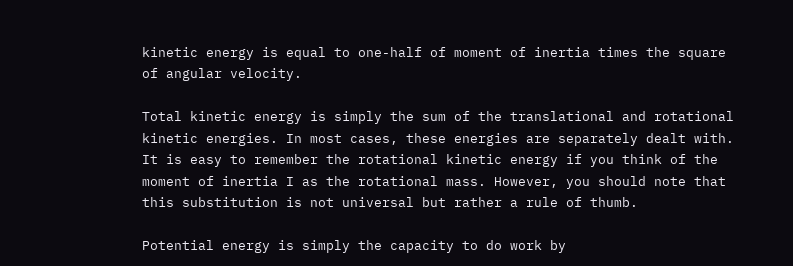kinetic energy is equal to one-half of moment of inertia times the square of angular velocity.

Total kinetic energy is simply the sum of the translational and rotational kinetic energies. In most cases, these energies are separately dealt with. It is easy to remember the rotational kinetic energy if you think of the moment of inertia I as the rotational mass. However, you should note that this substitution is not universal but rather a rule of thumb.

Potential energy is simply the capacity to do work by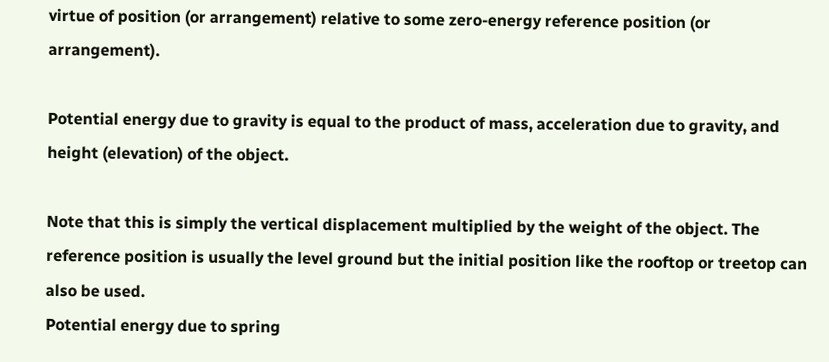virtue of position (or arrangement) relative to some zero-energy reference position (or arrangement).

Potential energy due to gravity is equal to the product of mass, acceleration due to gravity, and height (elevation) of the object.

Note that this is simply the vertical displacement multiplied by the weight of the object. The reference position is usually the level ground but the initial position like the rooftop or treetop can also be used.
Potential energy due to spring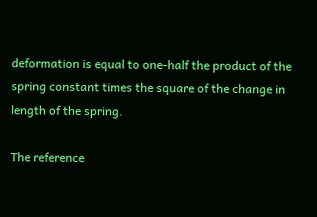deformation is equal to one-half the product of the spring constant times the square of the change in length of the spring.

The reference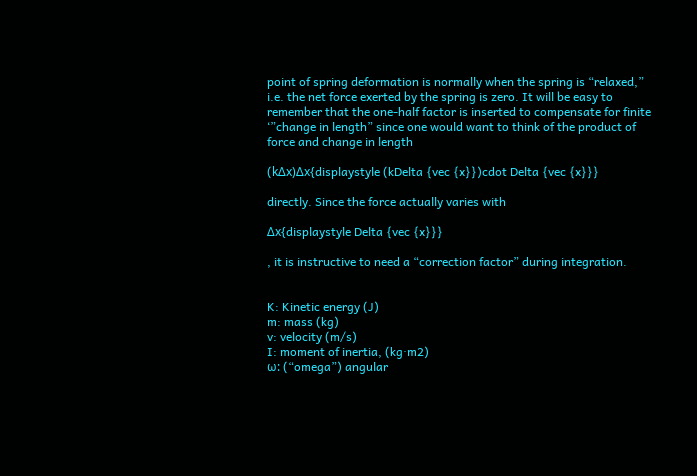point of spring deformation is normally when the spring is “relaxed,” i.e. the net force exerted by the spring is zero. It will be easy to remember that the one-half factor is inserted to compensate for finite ‘”change in length” since one would want to think of the product of force and change in length

(kΔx)Δx{displaystyle (kDelta {vec {x}})cdot Delta {vec {x}}}

directly. Since the force actually varies with

Δx{displaystyle Delta {vec {x}}}

, it is instructive to need a “correction factor” during integration.


K: Kinetic energy (J)
m: mass (kg)
v: velocity (m/s)
I: moment of inertia, (kg·m2)
ω: (“omega”) angular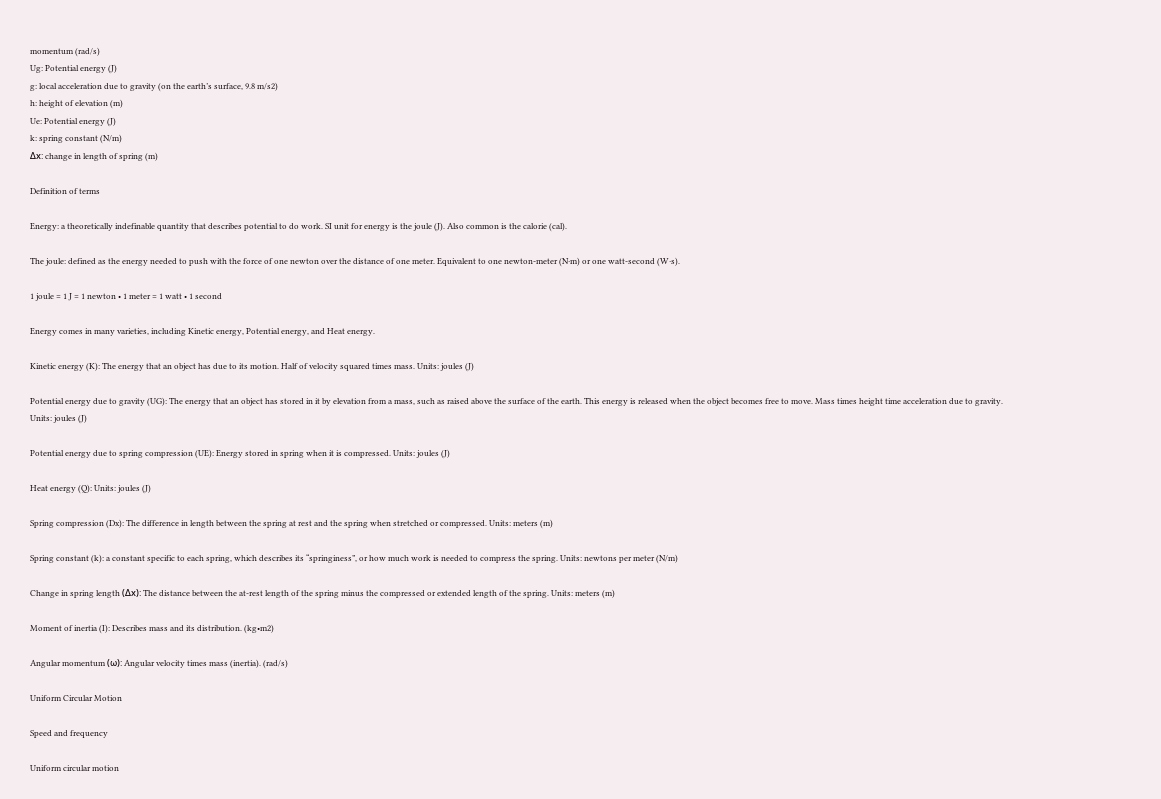momentum (rad/s)
Ug: Potential energy (J)
g: local acceleration due to gravity (on the earth’s surface, 9.8 m/s2)
h: height of elevation (m)
Ue: Potential energy (J)
k: spring constant (N/m)
Δx: change in length of spring (m)

Definition of terms

Energy: a theoretically indefinable quantity that describes potential to do work. SI unit for energy is the joule (J). Also common is the calorie (cal).

The joule: defined as the energy needed to push with the force of one newton over the distance of one meter. Equivalent to one newton-meter (N·m) or one watt-second (W·s).

1 joule = 1 J = 1 newton • 1 meter = 1 watt • 1 second

Energy comes in many varieties, including Kinetic energy, Potential energy, and Heat energy.

Kinetic energy (K): The energy that an object has due to its motion. Half of velocity squared times mass. Units: joules (J)

Potential energy due to gravity (UG): The energy that an object has stored in it by elevation from a mass, such as raised above the surface of the earth. This energy is released when the object becomes free to move. Mass times height time acceleration due to gravity. Units: joules (J)

Potential energy due to spring compression (UE): Energy stored in spring when it is compressed. Units: joules (J)

Heat energy (Q): Units: joules (J)

Spring compression (Dx): The difference in length between the spring at rest and the spring when stretched or compressed. Units: meters (m)

Spring constant (k): a constant specific to each spring, which describes its “springiness”, or how much work is needed to compress the spring. Units: newtons per meter (N/m)

Change in spring length (Δx): The distance between the at-rest length of the spring minus the compressed or extended length of the spring. Units: meters (m)

Moment of inertia (I): Describes mass and its distribution. (kg•m2)

Angular momentum (ω): Angular velocity times mass (inertia). (rad/s)

Uniform Circular Motion

Speed and frequency

Uniform circular motion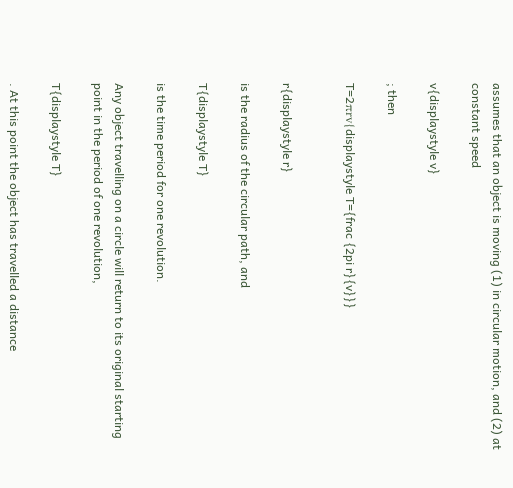assumes that an object is moving (1) in circular motion, and (2) at constant speed

v{displaystyle v}

; then

T=2πrv{displaystyle T={frac {2pi r}{v}}}


r{displaystyle r}

is the radius of the circular path, and

T{displaystyle T}

is the time period for one revolution.

Any object travelling on a circle will return to its original starting point in the period of one revolution,

T{displaystyle T}

. At this point the object has travelled a distance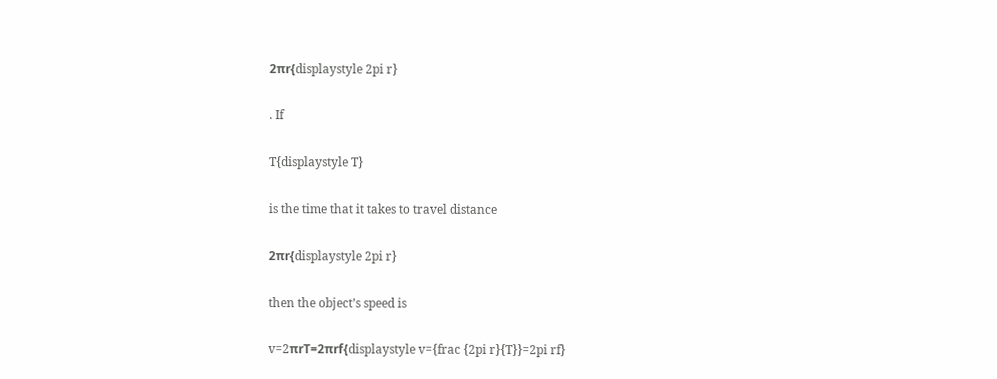2πr{displaystyle 2pi r}

. If

T{displaystyle T}

is the time that it takes to travel distance

2πr{displaystyle 2pi r}

then the object’s speed is

v=2πrT=2πrf{displaystyle v={frac {2pi r}{T}}=2pi rf}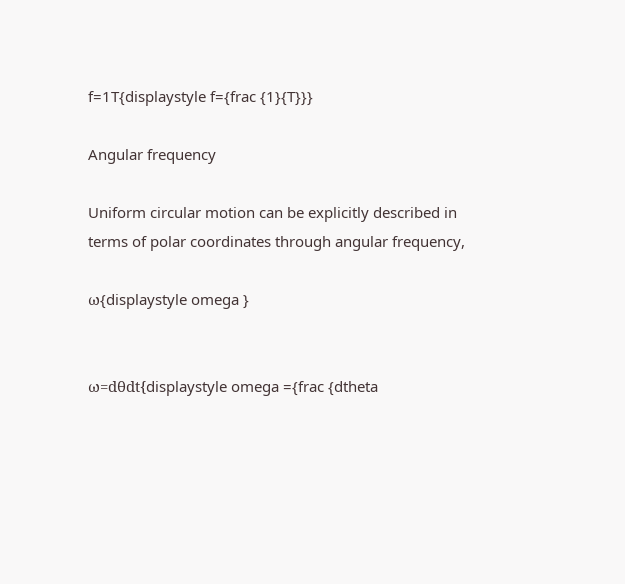f=1T{displaystyle f={frac {1}{T}}}

Angular frequency

Uniform circular motion can be explicitly described in terms of polar coordinates through angular frequency,

ω{displaystyle omega }


ω=dθdt{displaystyle omega ={frac {dtheta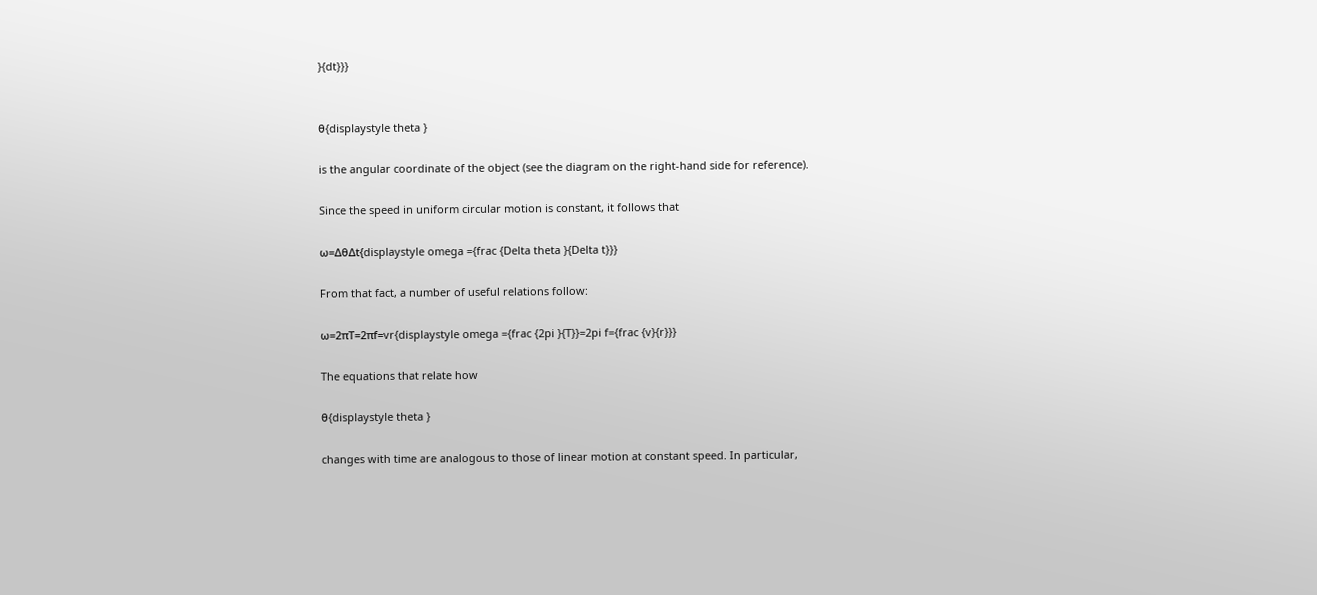}{dt}}}


θ{displaystyle theta }

is the angular coordinate of the object (see the diagram on the right-hand side for reference).

Since the speed in uniform circular motion is constant, it follows that

ω=ΔθΔt{displaystyle omega ={frac {Delta theta }{Delta t}}}

From that fact, a number of useful relations follow:

ω=2πT=2πf=vr{displaystyle omega ={frac {2pi }{T}}=2pi f={frac {v}{r}}}

The equations that relate how

θ{displaystyle theta }

changes with time are analogous to those of linear motion at constant speed. In particular,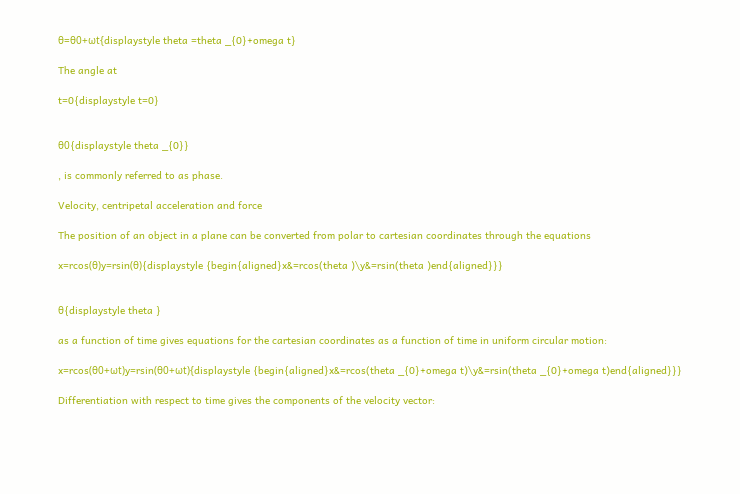θ=θ0+ωt{displaystyle theta =theta _{0}+omega t}

The angle at

t=0{displaystyle t=0}


θ0{displaystyle theta _{0}}

, is commonly referred to as phase.

Velocity, centripetal acceleration and force

The position of an object in a plane can be converted from polar to cartesian coordinates through the equations

x=rcos(θ)y=rsin(θ){displaystyle {begin{aligned}x&=rcos(theta )\y&=rsin(theta )end{aligned}}}


θ{displaystyle theta }

as a function of time gives equations for the cartesian coordinates as a function of time in uniform circular motion:

x=rcos(θ0+ωt)y=rsin(θ0+ωt){displaystyle {begin{aligned}x&=rcos(theta _{0}+omega t)\y&=rsin(theta _{0}+omega t)end{aligned}}}

Differentiation with respect to time gives the components of the velocity vector: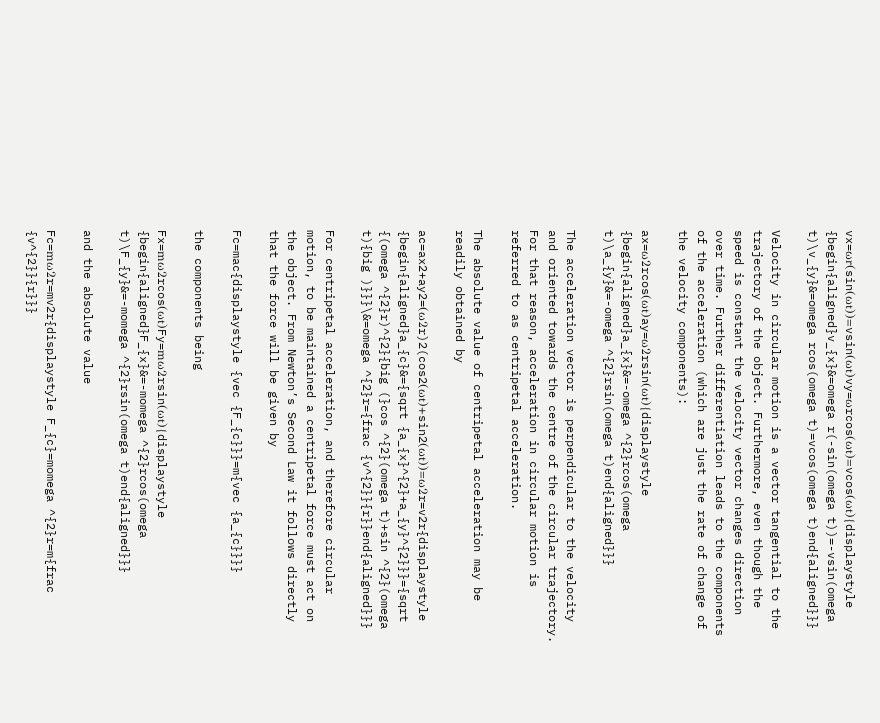vx=ωr(sin(ωt))=vsin(ωt)vy=ωrcos(ωt)=vcos(ωt){displaystyle {begin{aligned}v_{x}&=omega r(-sin(omega t))=-vsin(omega t)\v_{y}&=omega rcos(omega t)=vcos(omega t)end{aligned}}}

Velocity in circular motion is a vector tangential to the trajectory of the object. Furthermore, even though the speed is constant the velocity vector changes direction over time. Further differentiation leads to the components of the acceleration (which are just the rate of change of the velocity components):

ax=ω2rcos(ωt)ay=ω2rsin(ωt){displaystyle {begin{aligned}a_{x}&=-omega ^{2}rcos(omega t)\a_{y}&=-omega ^{2}rsin(omega t)end{aligned}}}

The acceleration vector is perpendicular to the velocity and oriented towards the centre of the circular trajectory. For that reason, acceleration in circular motion is referred to as centripetal acceleration.

The absolute value of centripetal acceleration may be readily obtained by

ac=ax2+ay2=(ω2r)2(cos2(ωt)+sin2(ωt))=ω2r=v2r{displaystyle {begin{aligned}a_{c}&={sqrt {a_{x}^{2}+a_{y}^{2}}}={sqrt {(omega ^{2}r)^{2}{big (}cos ^{2}(omega t)+sin ^{2}(omega t){big )}}}\&=omega ^{2}r={frac {v^{2}}{r}}end{aligned}}}

For centripetal acceleration, and therefore circular motion, to be maintained a centripetal force must act on the object. From Newton’s Second Law it follows directly that the force will be given by

Fc=mac{displaystyle {vec {F_{c}}}=m{vec {a_{c}}}}

the components being

Fx=mω2rcos(ωt)Fy=mω2rsin(ωt){displaystyle {begin{aligned}F_{x}&=-momega ^{2}rcos(omega t)\F_{y}&=-momega ^{2}rsin(omega t)end{aligned}}}

and the absolute value

Fc=mω2r=mv2r{displaystyle F_{c}=momega ^{2}r=m{frac {v^{2}}{r}}}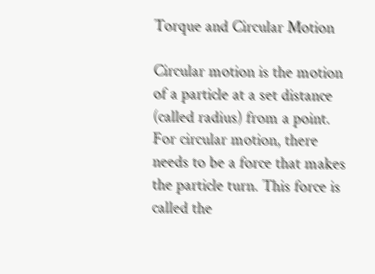Torque and Circular Motion

Circular motion is the motion of a particle at a set distance (called radius) from a point. For circular motion, there needs to be a force that makes the particle turn. This force is called the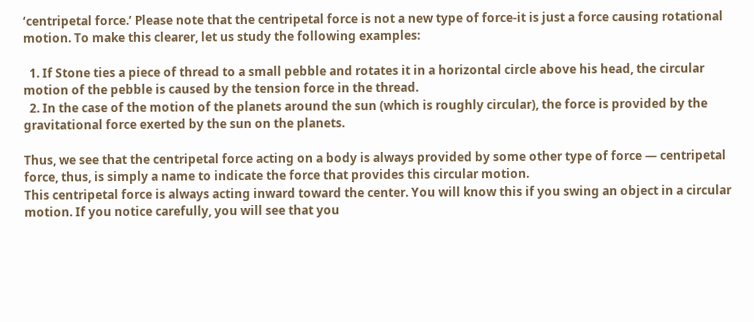‘centripetal force.’ Please note that the centripetal force is not a new type of force-it is just a force causing rotational motion. To make this clearer, let us study the following examples:

  1. If Stone ties a piece of thread to a small pebble and rotates it in a horizontal circle above his head, the circular motion of the pebble is caused by the tension force in the thread.
  2. In the case of the motion of the planets around the sun (which is roughly circular), the force is provided by the gravitational force exerted by the sun on the planets.

Thus, we see that the centripetal force acting on a body is always provided by some other type of force — centripetal force, thus, is simply a name to indicate the force that provides this circular motion.
This centripetal force is always acting inward toward the center. You will know this if you swing an object in a circular motion. If you notice carefully, you will see that you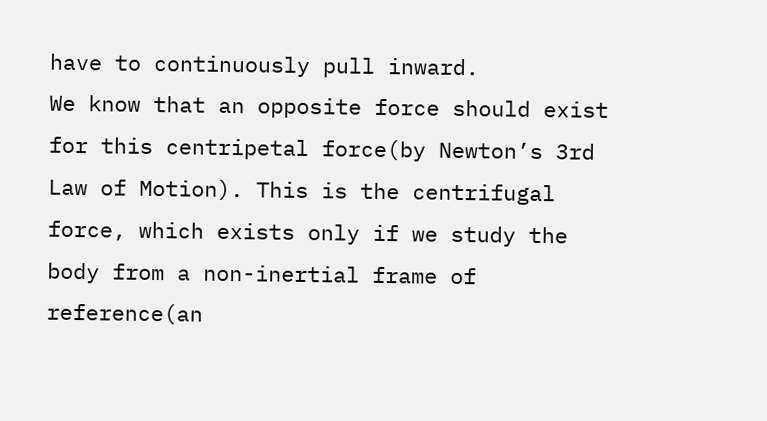have to continuously pull inward.
We know that an opposite force should exist for this centripetal force(by Newton’s 3rd Law of Motion). This is the centrifugal force, which exists only if we study the body from a non-inertial frame of reference(an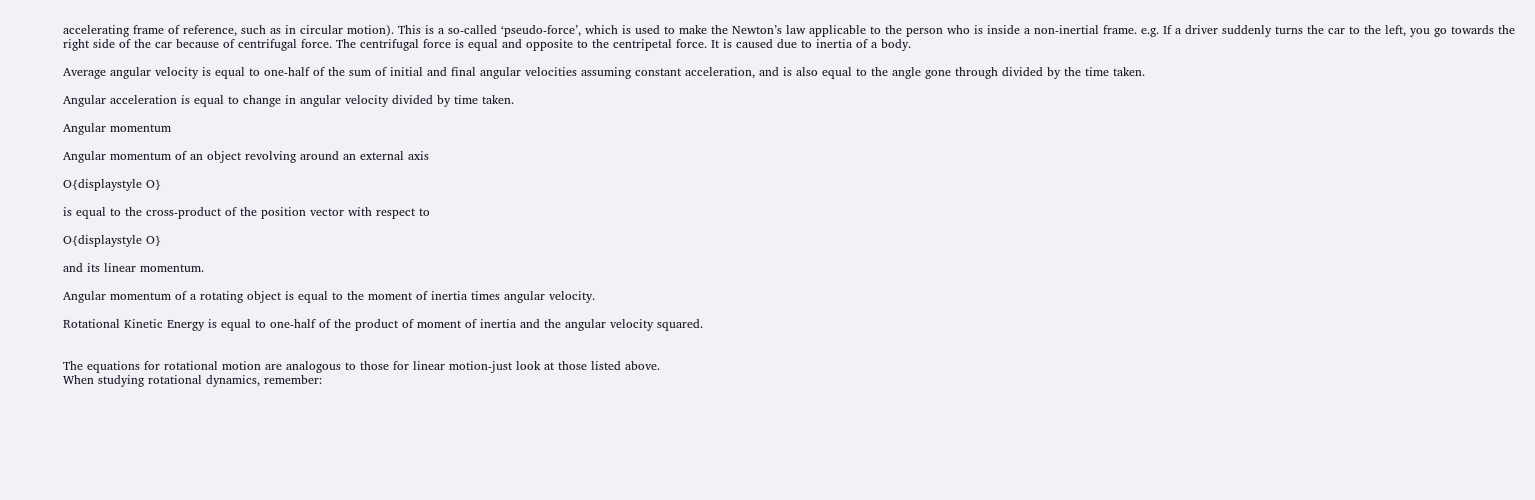accelerating frame of reference, such as in circular motion). This is a so-called ‘pseudo-force’, which is used to make the Newton’s law applicable to the person who is inside a non-inertial frame. e.g. If a driver suddenly turns the car to the left, you go towards the right side of the car because of centrifugal force. The centrifugal force is equal and opposite to the centripetal force. It is caused due to inertia of a body.

Average angular velocity is equal to one-half of the sum of initial and final angular velocities assuming constant acceleration, and is also equal to the angle gone through divided by the time taken.

Angular acceleration is equal to change in angular velocity divided by time taken.

Angular momentum

Angular momentum of an object revolving around an external axis

O{displaystyle O}

is equal to the cross-product of the position vector with respect to

O{displaystyle O}

and its linear momentum.

Angular momentum of a rotating object is equal to the moment of inertia times angular velocity.

Rotational Kinetic Energy is equal to one-half of the product of moment of inertia and the angular velocity squared.


The equations for rotational motion are analogous to those for linear motion-just look at those listed above.
When studying rotational dynamics, remember: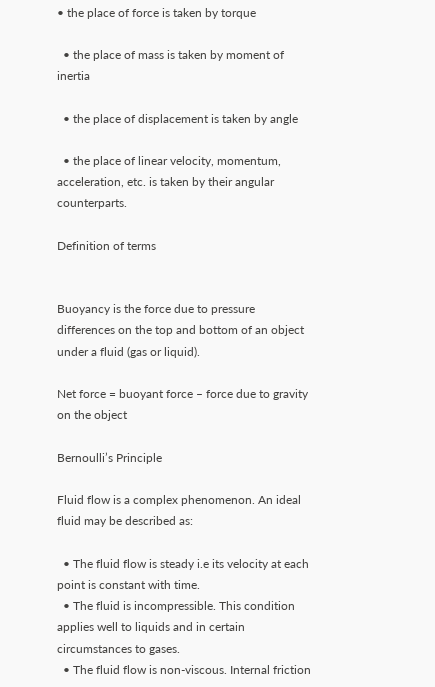• the place of force is taken by torque

  • the place of mass is taken by moment of inertia

  • the place of displacement is taken by angle

  • the place of linear velocity, momentum, acceleration, etc. is taken by their angular counterparts.

Definition of terms


Buoyancy is the force due to pressure differences on the top and bottom of an object under a fluid (gas or liquid).

Net force = buoyant force – force due to gravity on the object

Bernoulli’s Principle

Fluid flow is a complex phenomenon. An ideal fluid may be described as:

  • The fluid flow is steady i.e its velocity at each point is constant with time.
  • The fluid is incompressible. This condition applies well to liquids and in certain circumstances to gases.
  • The fluid flow is non-viscous. Internal friction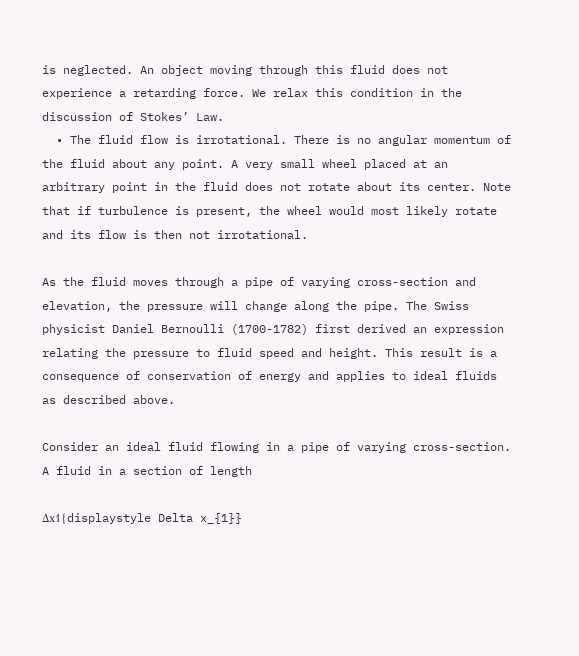is neglected. An object moving through this fluid does not experience a retarding force. We relax this condition in the discussion of Stokes’ Law.
  • The fluid flow is irrotational. There is no angular momentum of the fluid about any point. A very small wheel placed at an arbitrary point in the fluid does not rotate about its center. Note that if turbulence is present, the wheel would most likely rotate and its flow is then not irrotational.

As the fluid moves through a pipe of varying cross-section and elevation, the pressure will change along the pipe. The Swiss physicist Daniel Bernoulli (1700-1782) first derived an expression relating the pressure to fluid speed and height. This result is a consequence of conservation of energy and applies to ideal fluids as described above.

Consider an ideal fluid flowing in a pipe of varying cross-section. A fluid in a section of length

Δx1{displaystyle Delta x_{1}}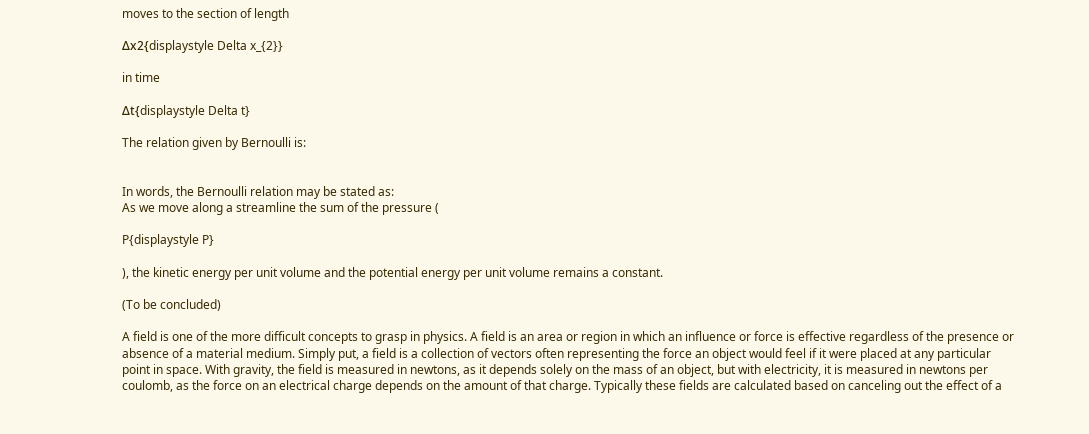moves to the section of length

Δx2{displaystyle Delta x_{2}}

in time

Δt{displaystyle Delta t}

The relation given by Bernoulli is:


In words, the Bernoulli relation may be stated as:
As we move along a streamline the sum of the pressure (

P{displaystyle P}

), the kinetic energy per unit volume and the potential energy per unit volume remains a constant.

(To be concluded)

A field is one of the more difficult concepts to grasp in physics. A field is an area or region in which an influence or force is effective regardless of the presence or absence of a material medium. Simply put, a field is a collection of vectors often representing the force an object would feel if it were placed at any particular point in space. With gravity, the field is measured in newtons, as it depends solely on the mass of an object, but with electricity, it is measured in newtons per coulomb, as the force on an electrical charge depends on the amount of that charge. Typically these fields are calculated based on canceling out the effect of a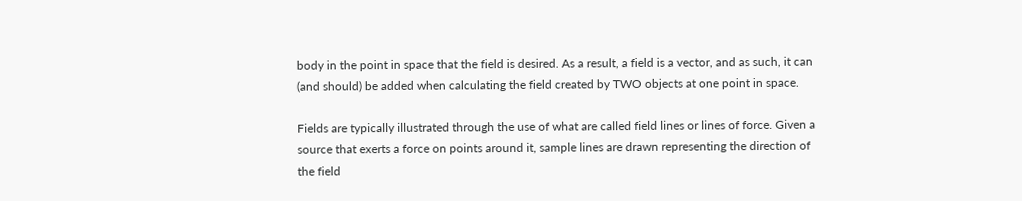body in the point in space that the field is desired. As a result, a field is a vector, and as such, it can (and should) be added when calculating the field created by TWO objects at one point in space.

Fields are typically illustrated through the use of what are called field lines or lines of force. Given a source that exerts a force on points around it, sample lines are drawn representing the direction of the field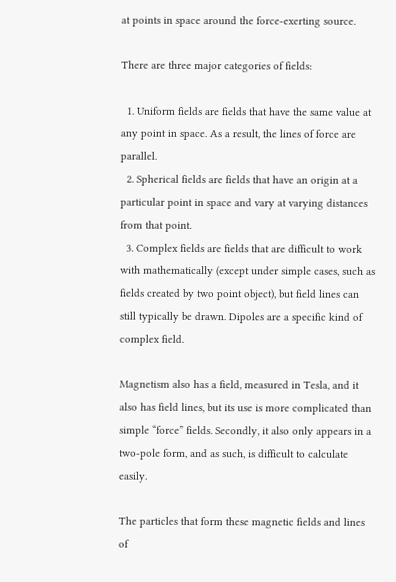at points in space around the force-exerting source.

There are three major categories of fields:

  1. Uniform fields are fields that have the same value at any point in space. As a result, the lines of force are parallel.
  2. Spherical fields are fields that have an origin at a particular point in space and vary at varying distances from that point.
  3. Complex fields are fields that are difficult to work with mathematically (except under simple cases, such as fields created by two point object), but field lines can still typically be drawn. Dipoles are a specific kind of complex field.

Magnetism also has a field, measured in Tesla, and it also has field lines, but its use is more complicated than simple “force” fields. Secondly, it also only appears in a two-pole form, and as such, is difficult to calculate easily.

The particles that form these magnetic fields and lines of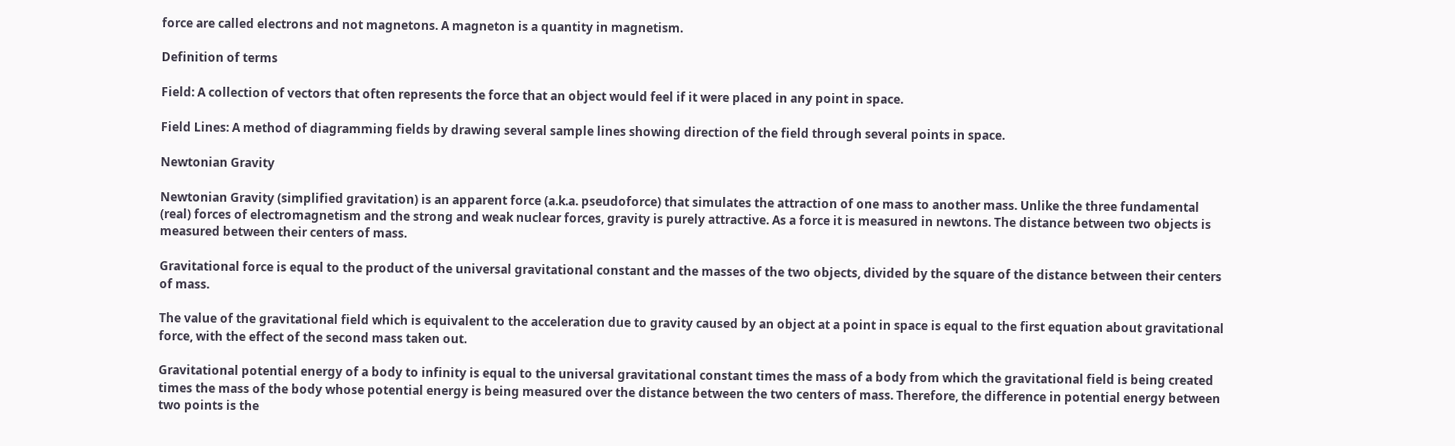force are called electrons and not magnetons. A magneton is a quantity in magnetism.

Definition of terms

Field: A collection of vectors that often represents the force that an object would feel if it were placed in any point in space.

Field Lines: A method of diagramming fields by drawing several sample lines showing direction of the field through several points in space.

Newtonian Gravity

Newtonian Gravity (simplified gravitation) is an apparent force (a.k.a. pseudoforce) that simulates the attraction of one mass to another mass. Unlike the three fundamental (real) forces of electromagnetism and the strong and weak nuclear forces, gravity is purely attractive. As a force it is measured in newtons. The distance between two objects is measured between their centers of mass.

Gravitational force is equal to the product of the universal gravitational constant and the masses of the two objects, divided by the square of the distance between their centers of mass.

The value of the gravitational field which is equivalent to the acceleration due to gravity caused by an object at a point in space is equal to the first equation about gravitational force, with the effect of the second mass taken out.

Gravitational potential energy of a body to infinity is equal to the universal gravitational constant times the mass of a body from which the gravitational field is being created times the mass of the body whose potential energy is being measured over the distance between the two centers of mass. Therefore, the difference in potential energy between two points is the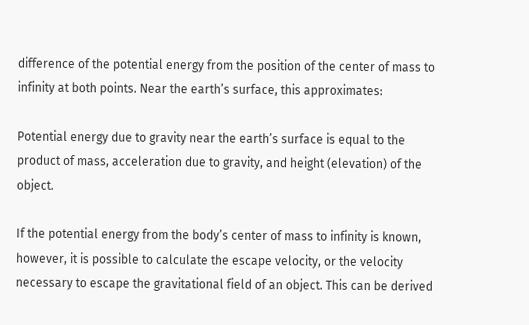difference of the potential energy from the position of the center of mass to infinity at both points. Near the earth’s surface, this approximates:

Potential energy due to gravity near the earth’s surface is equal to the product of mass, acceleration due to gravity, and height (elevation) of the object.

If the potential energy from the body’s center of mass to infinity is known, however, it is possible to calculate the escape velocity, or the velocity necessary to escape the gravitational field of an object. This can be derived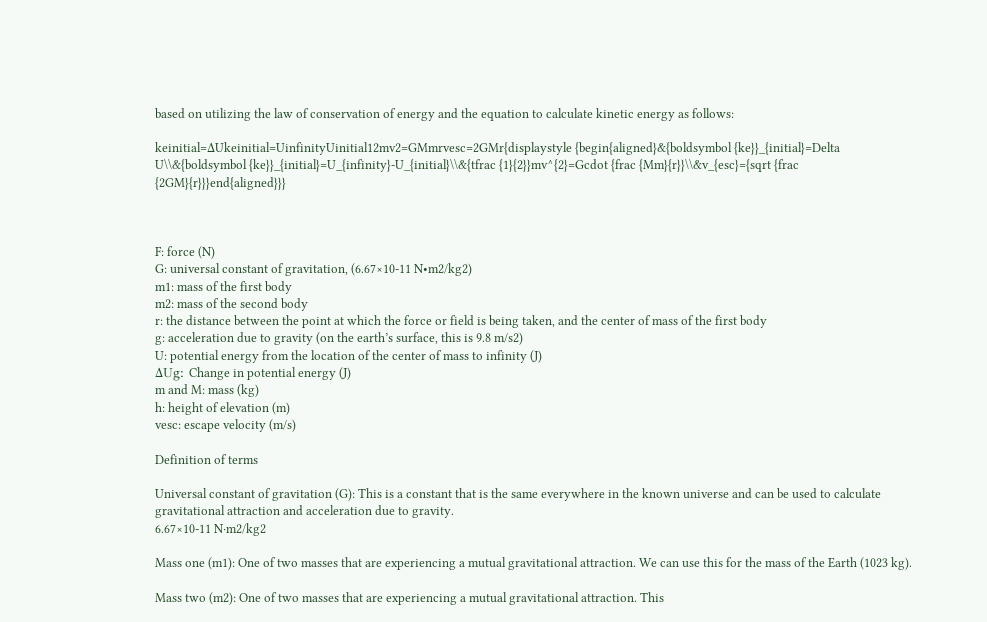based on utilizing the law of conservation of energy and the equation to calculate kinetic energy as follows:

keinitial=ΔUkeinitial=UinfinityUinitial12mv2=GMmrvesc=2GMr{displaystyle {begin{aligned}&{boldsymbol {ke}}_{initial}=Delta U\\&{boldsymbol {ke}}_{initial}=U_{infinity}-U_{initial}\\&{tfrac {1}{2}}mv^{2}=Gcdot {frac {Mm}{r}}\\&v_{esc}={sqrt {frac {2GM}{r}}}end{aligned}}}



F: force (N)
G: universal constant of gravitation, (6.67×10-11 N•m2/kg2)
m1: mass of the first body
m2: mass of the second body
r: the distance between the point at which the force or field is being taken, and the center of mass of the first body
g: acceleration due to gravity (on the earth’s surface, this is 9.8 m/s2)
U: potential energy from the location of the center of mass to infinity (J)
ΔUg: Change in potential energy (J)
m and M: mass (kg)
h: height of elevation (m)
vesc: escape velocity (m/s)

Definition of terms

Universal constant of gravitation (G): This is a constant that is the same everywhere in the known universe and can be used to calculate gravitational attraction and acceleration due to gravity.
6.67×10-11 N·m2/kg2

Mass one (m1): One of two masses that are experiencing a mutual gravitational attraction. We can use this for the mass of the Earth (1023 kg).

Mass two (m2): One of two masses that are experiencing a mutual gravitational attraction. This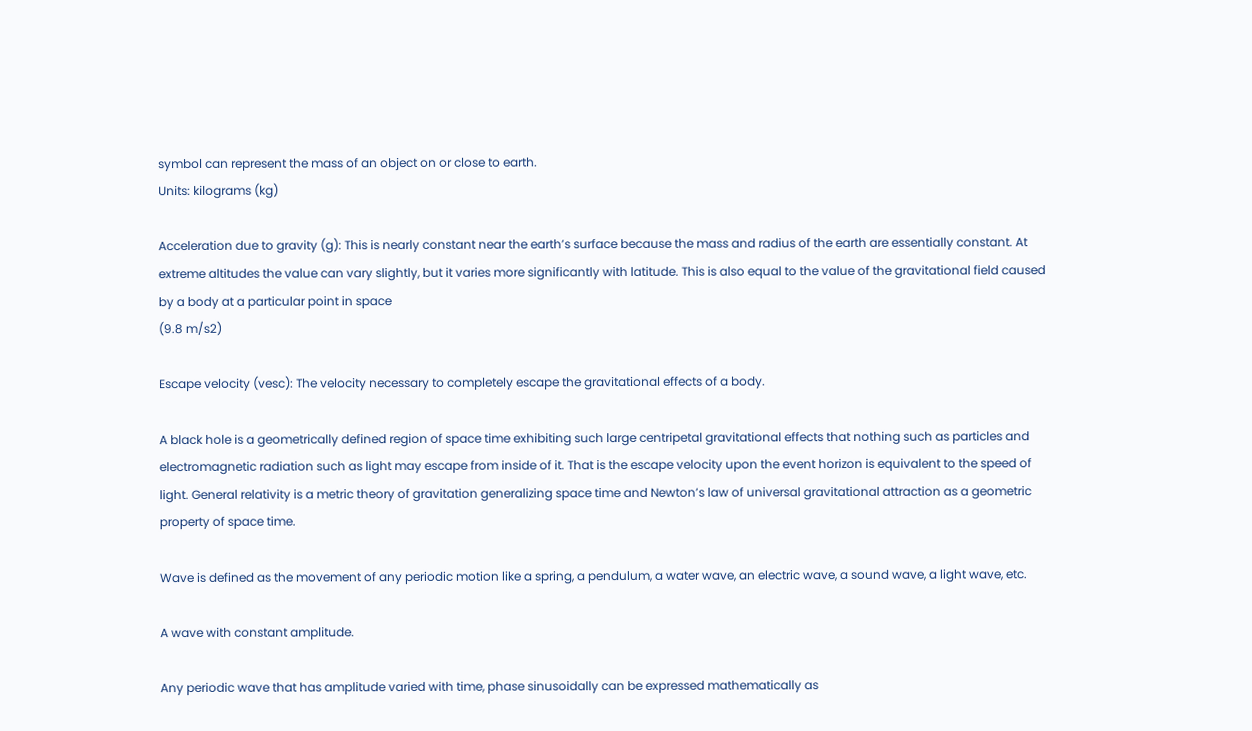symbol can represent the mass of an object on or close to earth.
Units: kilograms (kg)

Acceleration due to gravity (g): This is nearly constant near the earth’s surface because the mass and radius of the earth are essentially constant. At extreme altitudes the value can vary slightly, but it varies more significantly with latitude. This is also equal to the value of the gravitational field caused by a body at a particular point in space
(9.8 m/s2)

Escape velocity (vesc): The velocity necessary to completely escape the gravitational effects of a body.

A black hole is a geometrically defined region of space time exhibiting such large centripetal gravitational effects that nothing such as particles and electromagnetic radiation such as light may escape from inside of it. That is the escape velocity upon the event horizon is equivalent to the speed of light. General relativity is a metric theory of gravitation generalizing space time and Newton’s law of universal gravitational attraction as a geometric property of space time.

Wave is defined as the movement of any periodic motion like a spring, a pendulum, a water wave, an electric wave, a sound wave, a light wave, etc.

A wave with constant amplitude.

Any periodic wave that has amplitude varied with time, phase sinusoidally can be expressed mathematically as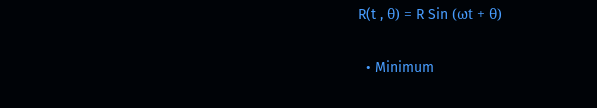R(t , θ) = R Sin (ωt + θ)

  • Minimum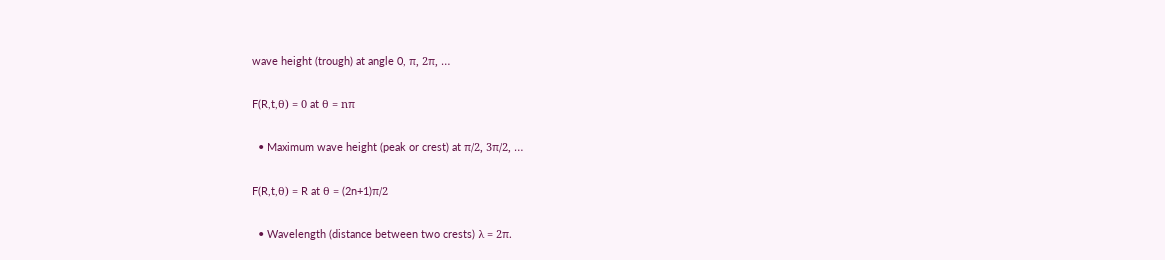wave height (trough) at angle 0, π, 2π, …

F(R,t,θ) = 0 at θ = nπ

  • Maximum wave height (peak or crest) at π/2, 3π/2, …

F(R,t,θ) = R at θ = (2n+1)π/2

  • Wavelength (distance between two crests) λ = 2π.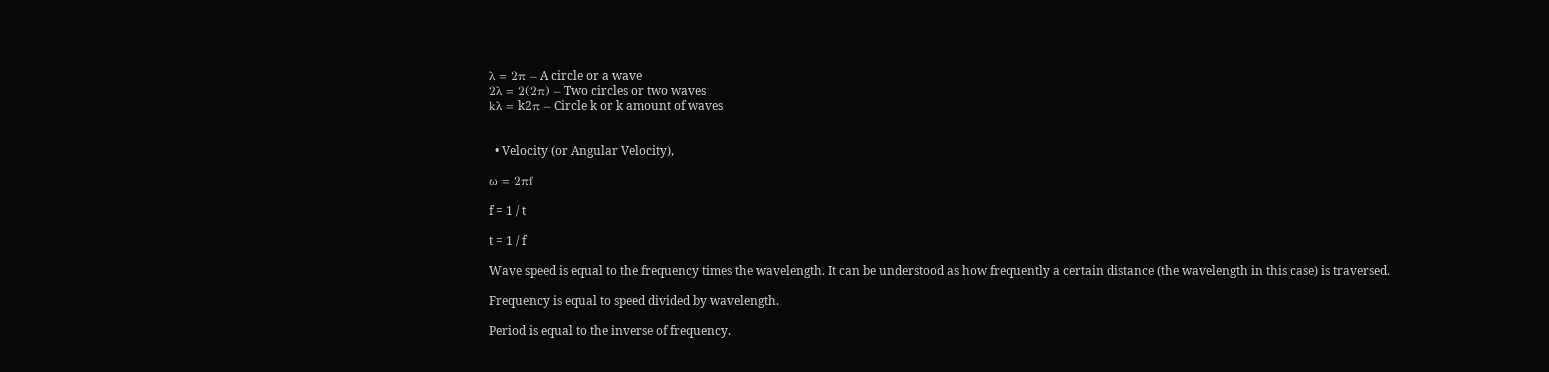λ = 2π – A circle or a wave
2λ = 2(2π) – Two circles or two waves
kλ = k2π – Circle k or k amount of waves


  • Velocity (or Angular Velocity),

ω = 2πf

f = 1 / t

t = 1 / f

Wave speed is equal to the frequency times the wavelength. It can be understood as how frequently a certain distance (the wavelength in this case) is traversed.

Frequency is equal to speed divided by wavelength.

Period is equal to the inverse of frequency.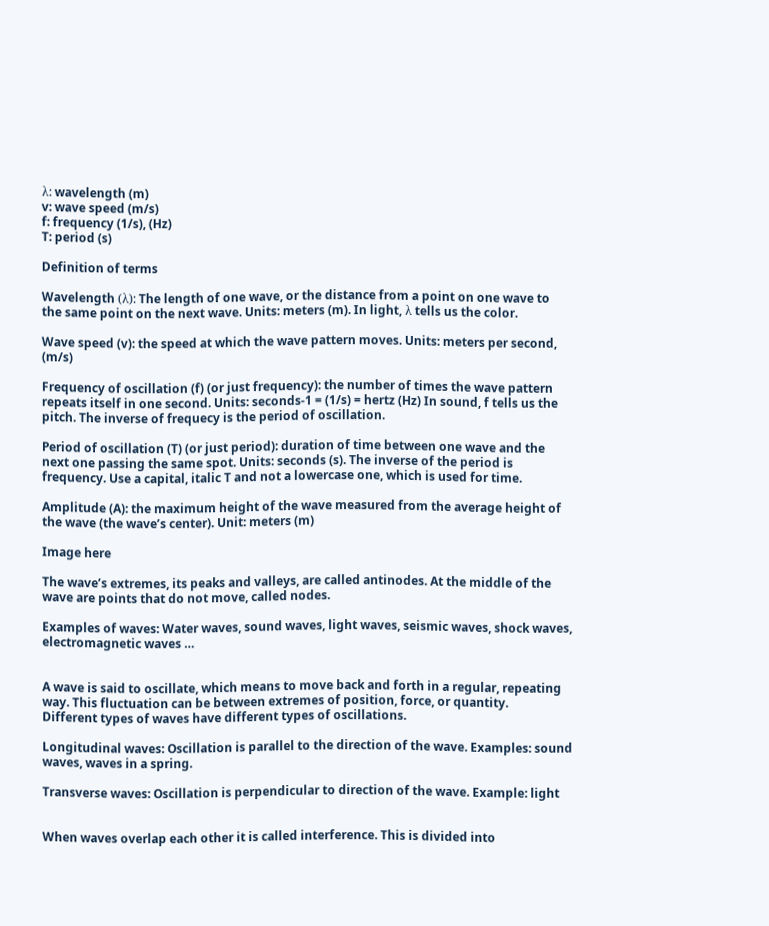λ: wavelength (m)
v: wave speed (m/s)
f: frequency (1/s), (Hz)
T: period (s)

Definition of terms

Wavelength (λ): The length of one wave, or the distance from a point on one wave to the same point on the next wave. Units: meters (m). In light, λ tells us the color.

Wave speed (v): the speed at which the wave pattern moves. Units: meters per second, (m/s)

Frequency of oscillation (f) (or just frequency): the number of times the wave pattern repeats itself in one second. Units: seconds-1 = (1/s) = hertz (Hz) In sound, f tells us the pitch. The inverse of frequecy is the period of oscillation.

Period of oscillation (T) (or just period): duration of time between one wave and the next one passing the same spot. Units: seconds (s). The inverse of the period is frequency. Use a capital, italic T and not a lowercase one, which is used for time.

Amplitude (A): the maximum height of the wave measured from the average height of the wave (the wave’s center). Unit: meters (m)

Image here

The wave’s extremes, its peaks and valleys, are called antinodes. At the middle of the wave are points that do not move, called nodes.

Examples of waves: Water waves, sound waves, light waves, seismic waves, shock waves, electromagnetic waves …


A wave is said to oscillate, which means to move back and forth in a regular, repeating way. This fluctuation can be between extremes of position, force, or quantity.
Different types of waves have different types of oscillations.

Longitudinal waves: Oscillation is parallel to the direction of the wave. Examples: sound waves, waves in a spring.

Transverse waves: Oscillation is perpendicular to direction of the wave. Example: light


When waves overlap each other it is called interference. This is divided into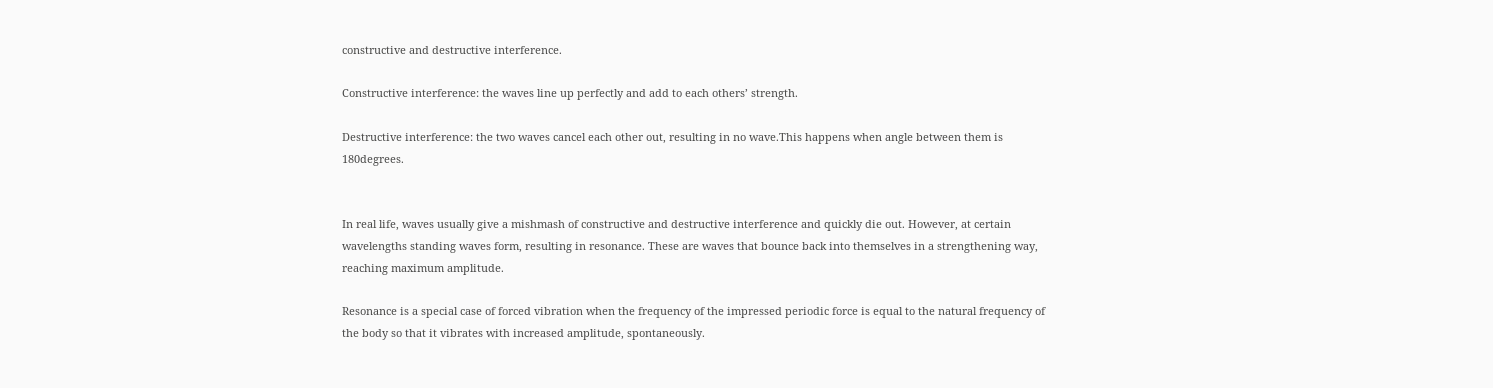constructive and destructive interference.

Constructive interference: the waves line up perfectly and add to each others’ strength.

Destructive interference: the two waves cancel each other out, resulting in no wave.This happens when angle between them is 180degrees.


In real life, waves usually give a mishmash of constructive and destructive interference and quickly die out. However, at certain wavelengths standing waves form, resulting in resonance. These are waves that bounce back into themselves in a strengthening way, reaching maximum amplitude.

Resonance is a special case of forced vibration when the frequency of the impressed periodic force is equal to the natural frequency of the body so that it vibrates with increased amplitude, spontaneously.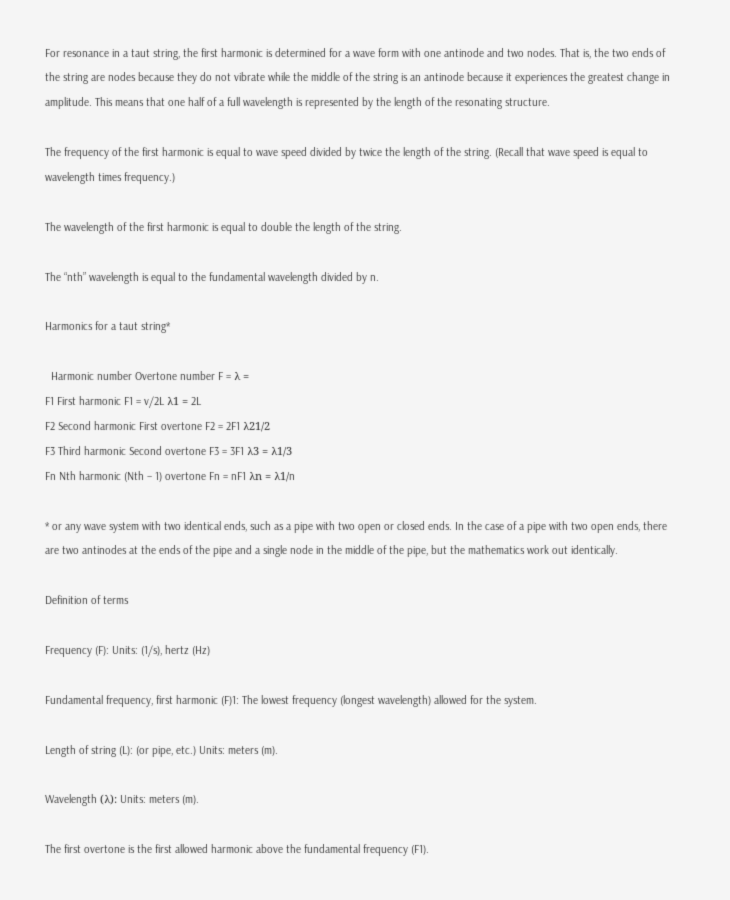For resonance in a taut string, the first harmonic is determined for a wave form with one antinode and two nodes. That is, the two ends of the string are nodes because they do not vibrate while the middle of the string is an antinode because it experiences the greatest change in amplitude. This means that one half of a full wavelength is represented by the length of the resonating structure.

The frequency of the first harmonic is equal to wave speed divided by twice the length of the string. (Recall that wave speed is equal to wavelength times frequency.)

The wavelength of the first harmonic is equal to double the length of the string.

The “nth” wavelength is equal to the fundamental wavelength divided by n.

Harmonics for a taut string*

  Harmonic number Overtone number F = λ =
F1 First harmonic F1 = v/2L λ1 = 2L
F2 Second harmonic First overtone F2 = 2F1 λ21/2
F3 Third harmonic Second overtone F3 = 3F1 λ3 = λ1/3
Fn Nth harmonic (Nth – 1) overtone Fn = nF1 λn = λ1/n

* or any wave system with two identical ends, such as a pipe with two open or closed ends. In the case of a pipe with two open ends, there are two antinodes at the ends of the pipe and a single node in the middle of the pipe, but the mathematics work out identically.

Definition of terms

Frequency (F): Units: (1/s), hertz (Hz)

Fundamental frequency, first harmonic (F)1: The lowest frequency (longest wavelength) allowed for the system.

Length of string (L): (or pipe, etc.) Units: meters (m).

Wavelength (λ): Units: meters (m).

The first overtone is the first allowed harmonic above the fundamental frequency (F1).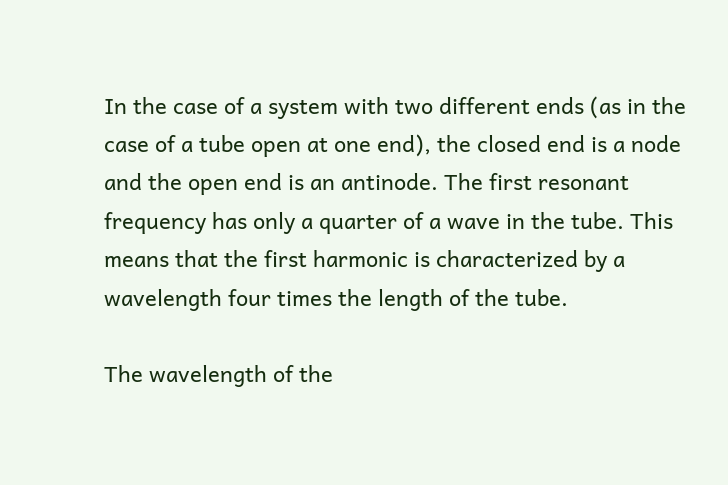In the case of a system with two different ends (as in the case of a tube open at one end), the closed end is a node and the open end is an antinode. The first resonant frequency has only a quarter of a wave in the tube. This means that the first harmonic is characterized by a wavelength four times the length of the tube.

The wavelength of the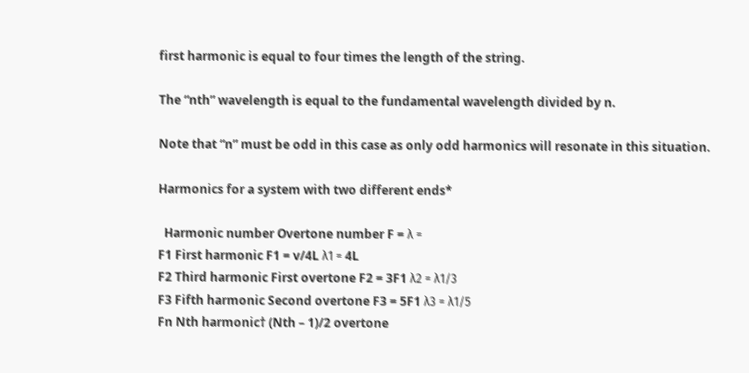first harmonic is equal to four times the length of the string.

The “nth” wavelength is equal to the fundamental wavelength divided by n.

Note that “n” must be odd in this case as only odd harmonics will resonate in this situation.

Harmonics for a system with two different ends*

  Harmonic number Overtone number F = λ =
F1 First harmonic F1 = v/4L λ1 = 4L
F2 Third harmonic First overtone F2 = 3F1 λ2 = λ1/3
F3 Fifth harmonic Second overtone F3 = 5F1 λ3 = λ1/5
Fn Nth harmonic† (Nth – 1)/2 overtone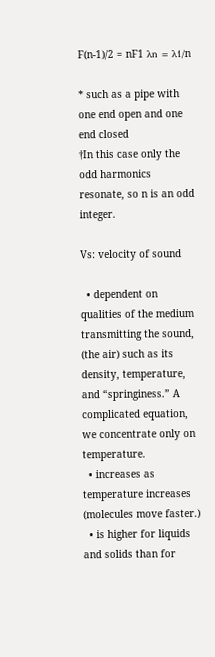F(n-1)/2 = nF1 λn = λ1/n

* such as a pipe with one end open and one end closed
†In this case only the odd harmonics resonate, so n is an odd integer.

Vs: velocity of sound

  • dependent on qualities of the medium transmitting the sound, (the air) such as its density, temperature, and “springiness.” A complicated equation, we concentrate only on temperature.
  • increases as temperature increases (molecules move faster.)
  • is higher for liquids and solids than for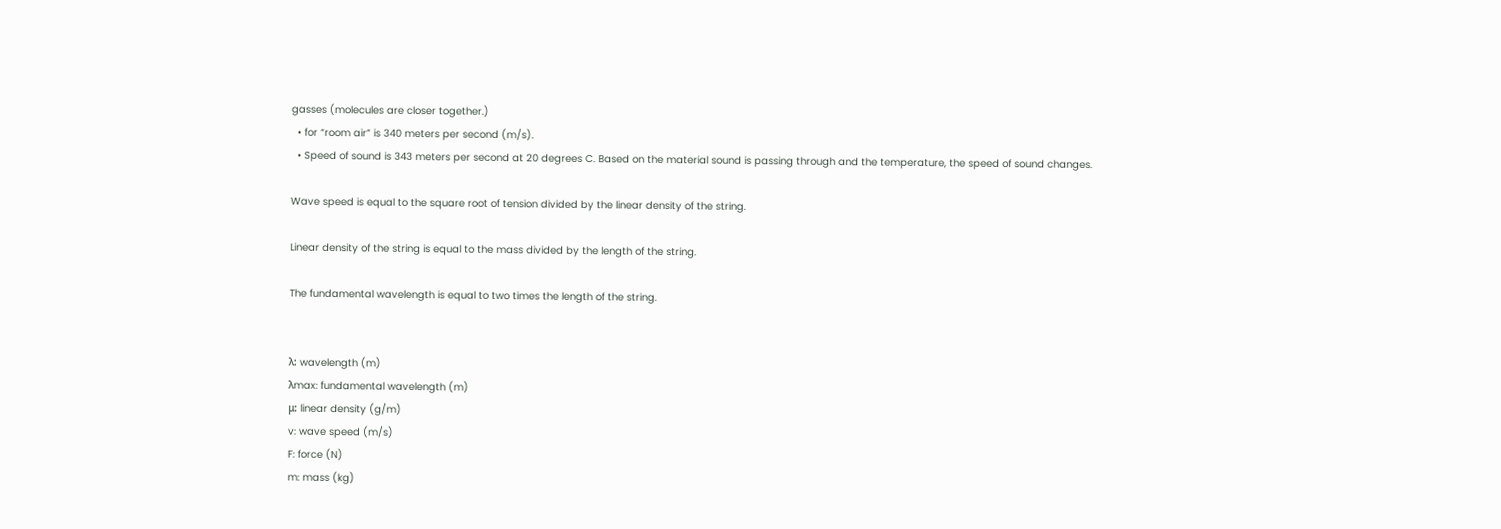gasses (molecules are closer together.)
  • for “room air” is 340 meters per second (m/s).
  • Speed of sound is 343 meters per second at 20 degrees C. Based on the material sound is passing through and the temperature, the speed of sound changes.

Wave speed is equal to the square root of tension divided by the linear density of the string.

Linear density of the string is equal to the mass divided by the length of the string.

The fundamental wavelength is equal to two times the length of the string.


λ: wavelength (m)
λmax: fundamental wavelength (m)
μ: linear density (g/m)
v: wave speed (m/s)
F: force (N)
m: mass (kg)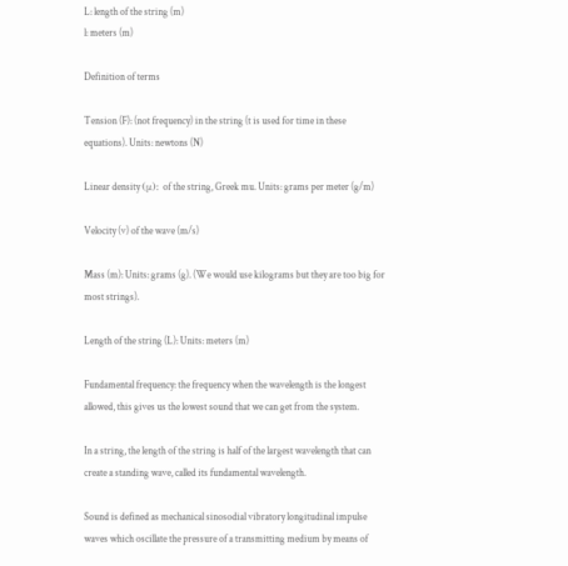L: length of the string (m)
l: meters (m)

Definition of terms

Tension (F): (not frequency) in the string (t is used for time in these equations). Units: newtons (N)

Linear density (μ): of the string, Greek mu. Units: grams per meter (g/m)

Velocity (v) of the wave (m/s)

Mass (m): Units: grams (g). (We would use kilograms but they are too big for most strings).

Length of the string (L): Units: meters (m)

Fundamental frequency: the frequency when the wavelength is the longest allowed, this gives us the lowest sound that we can get from the system.

In a string, the length of the string is half of the largest wavelength that can create a standing wave, called its fundamental wavelength.

Sound is defined as mechanical sinosodial vibratory longitudinal impulse waves which oscillate the pressure of a transmitting medium by means of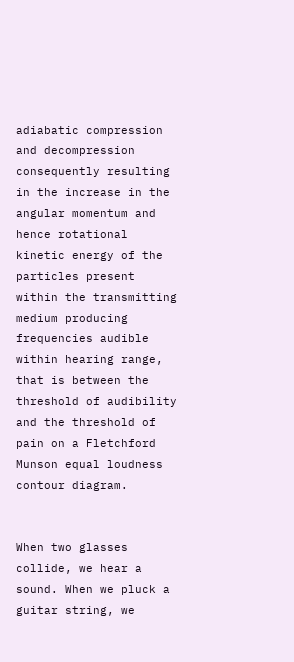adiabatic compression and decompression consequently resulting in the increase in the angular momentum and hence rotational kinetic energy of the particles present within the transmitting medium producing frequencies audible within hearing range, that is between the threshold of audibility and the threshold of pain on a Fletchford Munson equal loudness contour diagram.


When two glasses collide, we hear a sound. When we pluck a guitar string, we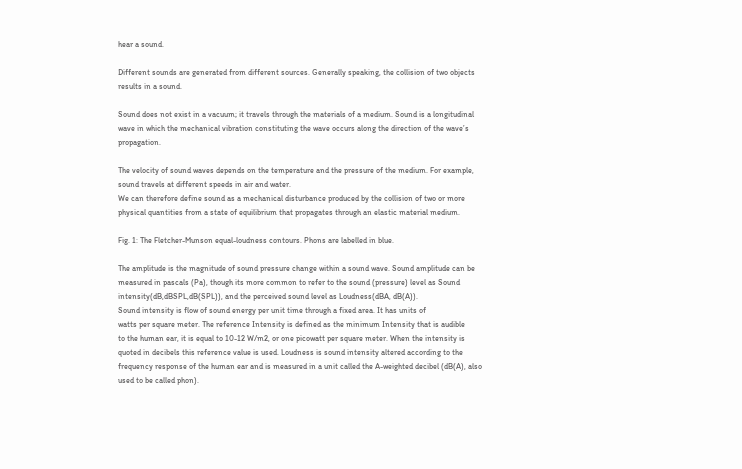hear a sound.

Different sounds are generated from different sources. Generally speaking, the collision of two objects results in a sound.

Sound does not exist in a vacuum; it travels through the materials of a medium. Sound is a longitudinal wave in which the mechanical vibration constituting the wave occurs along the direction of the wave’s propagation.

The velocity of sound waves depends on the temperature and the pressure of the medium. For example, sound travels at different speeds in air and water.
We can therefore define sound as a mechanical disturbance produced by the collision of two or more physical quantities from a state of equilibrium that propagates through an elastic material medium.

Fig. 1: The Fletcher-Munson equal-loudness contours. Phons are labelled in blue.

The amplitude is the magnitude of sound pressure change within a sound wave. Sound amplitude can be measured in pascals (Pa), though its more common to refer to the sound (pressure) level as Sound intensity(dB,dBSPL,dB(SPL)), and the perceived sound level as Loudness(dBA, dB(A)).
Sound intensity is flow of sound energy per unit time through a fixed area. It has units of
watts per square meter. The reference Intensity is defined as the minimum Intensity that is audible
to the human ear, it is equal to 10-12 W/m2, or one picowatt per square meter. When the intensity is quoted in decibels this reference value is used. Loudness is sound intensity altered according to the frequency response of the human ear and is measured in a unit called the A-weighted decibel (dB(A), also used to be called phon).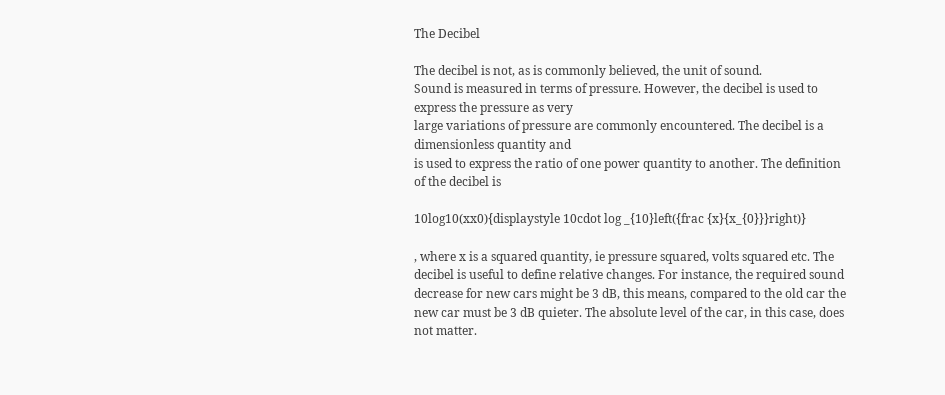The Decibel

The decibel is not, as is commonly believed, the unit of sound.
Sound is measured in terms of pressure. However, the decibel is used to express the pressure as very
large variations of pressure are commonly encountered. The decibel is a dimensionless quantity and
is used to express the ratio of one power quantity to another. The definition of the decibel is

10log10(xx0){displaystyle 10cdot log _{10}left({frac {x}{x_{0}}}right)}

, where x is a squared quantity, ie pressure squared, volts squared etc. The decibel is useful to define relative changes. For instance, the required sound decrease for new cars might be 3 dB, this means, compared to the old car the new car must be 3 dB quieter. The absolute level of the car, in this case, does not matter.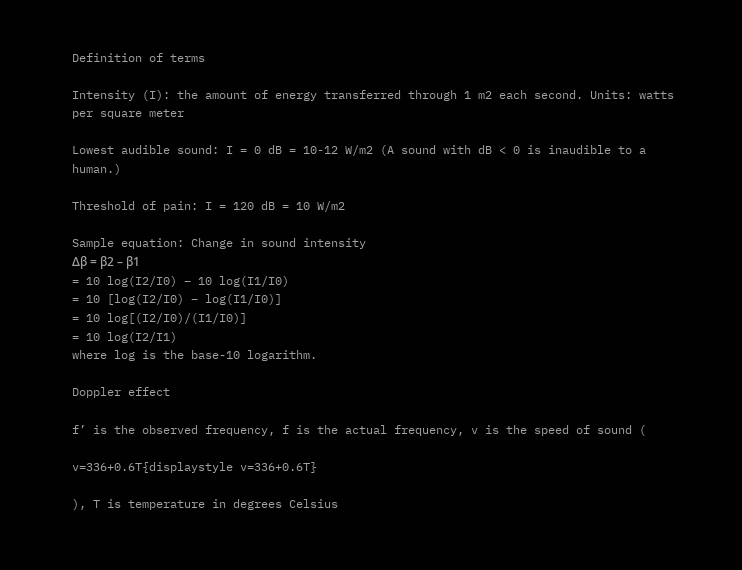Definition of terms

Intensity (I): the amount of energy transferred through 1 m2 each second. Units: watts per square meter

Lowest audible sound: I = 0 dB = 10-12 W/m2 (A sound with dB < 0 is inaudible to a human.)

Threshold of pain: I = 120 dB = 10 W/m2

Sample equation: Change in sound intensity
Δβ = β2 – β1
= 10 log(I2/I0) – 10 log(I1/I0)
= 10 [log(I2/I0) – log(I1/I0)]
= 10 log[(I2/I0)/(I1/I0)]
= 10 log(I2/I1)
where log is the base-10 logarithm.

Doppler effect

f’ is the observed frequency, f is the actual frequency, v is the speed of sound (

v=336+0.6T{displaystyle v=336+0.6T}

), T is temperature in degrees Celsius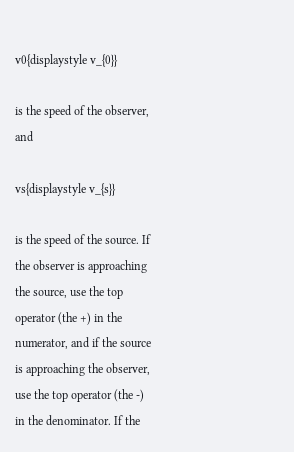v0{displaystyle v_{0}}

is the speed of the observer, and

vs{displaystyle v_{s}}

is the speed of the source. If the observer is approaching the source, use the top operator (the +) in the numerator, and if the source is approaching the observer, use the top operator (the -) in the denominator. If the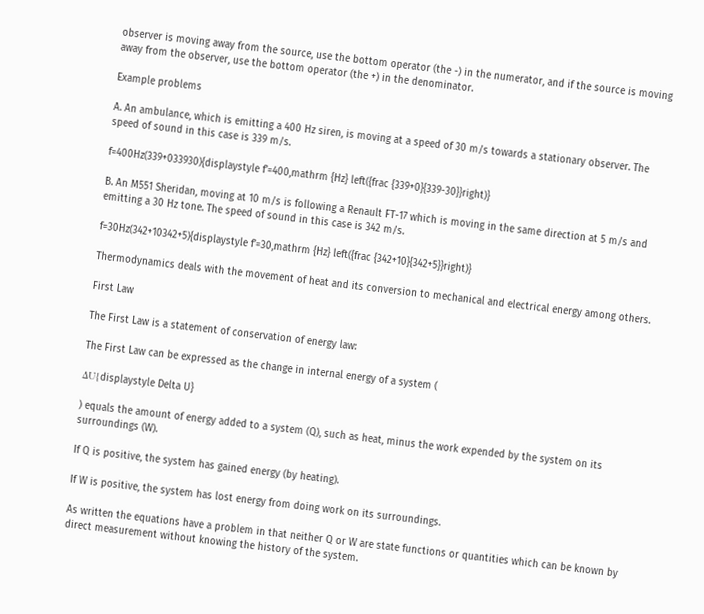observer is moving away from the source, use the bottom operator (the -) in the numerator, and if the source is moving away from the observer, use the bottom operator (the +) in the denominator.

Example problems

A. An ambulance, which is emitting a 400 Hz siren, is moving at a speed of 30 m/s towards a stationary observer. The speed of sound in this case is 339 m/s.

f=400Hz(339+033930){displaystyle f’=400,mathrm {Hz} left({frac {339+0}{339-30}}right)}

B. An M551 Sheridan, moving at 10 m/s is following a Renault FT-17 which is moving in the same direction at 5 m/s and emitting a 30 Hz tone. The speed of sound in this case is 342 m/s.

f=30Hz(342+10342+5){displaystyle f’=30,mathrm {Hz} left({frac {342+10}{342+5}}right)}

Thermodynamics deals with the movement of heat and its conversion to mechanical and electrical energy among others.

First Law

The First Law is a statement of conservation of energy law:

The First Law can be expressed as the change in internal energy of a system (

ΔU{displaystyle Delta U}

) equals the amount of energy added to a system (Q), such as heat, minus the work expended by the system on its surroundings (W).

If Q is positive, the system has gained energy (by heating).

If W is positive, the system has lost energy from doing work on its surroundings.

As written the equations have a problem in that neither Q or W are state functions or quantities which can be known by direct measurement without knowing the history of the system.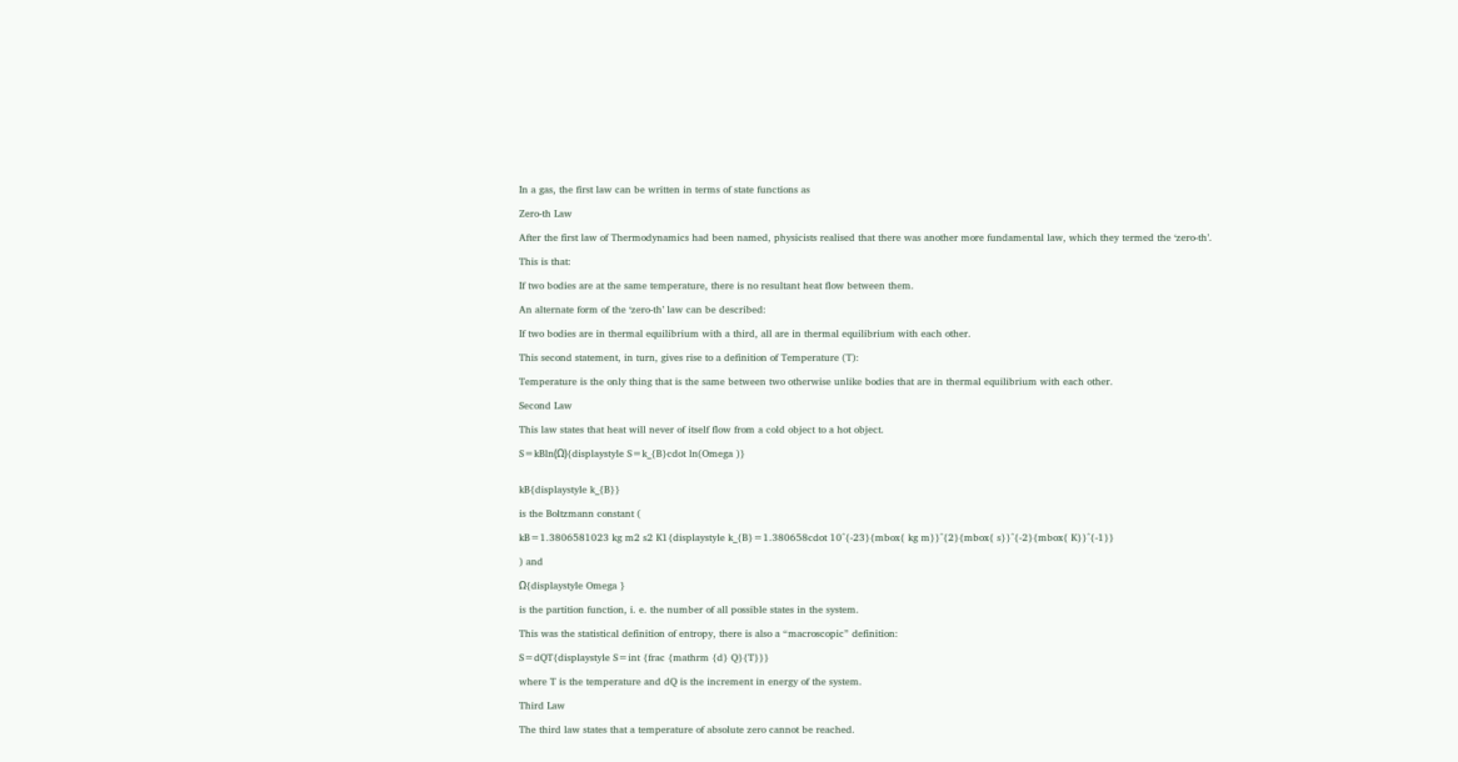In a gas, the first law can be written in terms of state functions as

Zero-th Law

After the first law of Thermodynamics had been named, physicists realised that there was another more fundamental law, which they termed the ‘zero-th’.

This is that:

If two bodies are at the same temperature, there is no resultant heat flow between them.

An alternate form of the ‘zero-th’ law can be described:

If two bodies are in thermal equilibrium with a third, all are in thermal equilibrium with each other.

This second statement, in turn, gives rise to a definition of Temperature (T):

Temperature is the only thing that is the same between two otherwise unlike bodies that are in thermal equilibrium with each other.

Second Law

This law states that heat will never of itself flow from a cold object to a hot object.

S=kBln(Ω){displaystyle S=k_{B}cdot ln(Omega )}


kB{displaystyle k_{B}}

is the Boltzmann constant (

kB=1.3806581023 kg m2 s2 K1{displaystyle k_{B}=1.380658cdot 10^{-23}{mbox{ kg m}}^{2}{mbox{ s}}^{-2}{mbox{ K}}^{-1}}

) and

Ω{displaystyle Omega }

is the partition function, i. e. the number of all possible states in the system.

This was the statistical definition of entropy, there is also a “macroscopic” definition:

S=dQT{displaystyle S=int {frac {mathrm {d} Q}{T}}}

where T is the temperature and dQ is the increment in energy of the system.

Third Law

The third law states that a temperature of absolute zero cannot be reached.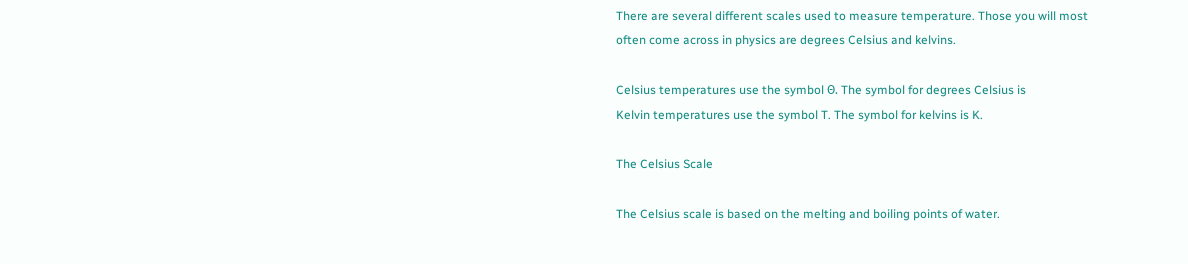There are several different scales used to measure temperature. Those you will most often come across in physics are degrees Celsius and kelvins.

Celsius temperatures use the symbol Θ. The symbol for degrees Celsius is
Kelvin temperatures use the symbol T. The symbol for kelvins is K.

The Celsius Scale

The Celsius scale is based on the melting and boiling points of water.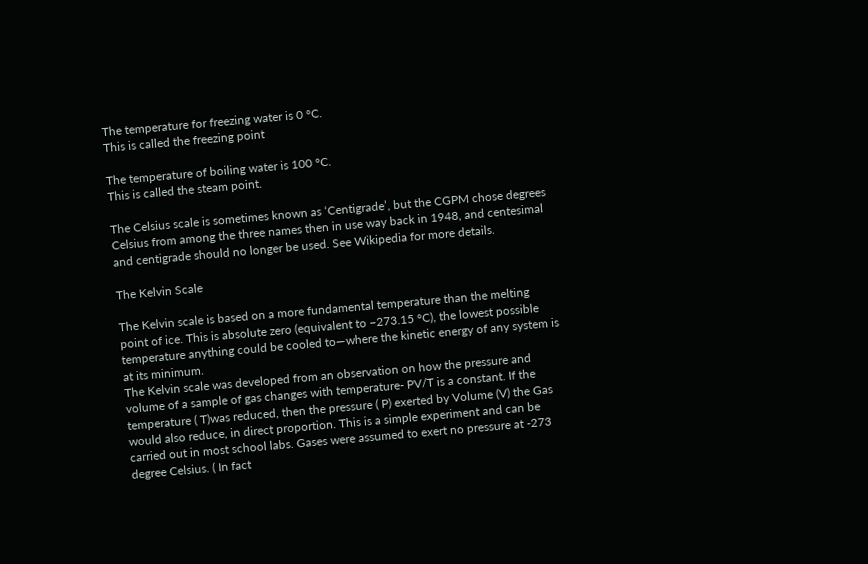The temperature for freezing water is 0 °C.
This is called the freezing point

The temperature of boiling water is 100 °C.
This is called the steam point.

The Celsius scale is sometimes known as ‘Centigrade’, but the CGPM chose degrees Celsius from among the three names then in use way back in 1948, and centesimal and centigrade should no longer be used. See Wikipedia for more details.

The Kelvin Scale

The Kelvin scale is based on a more fundamental temperature than the melting point of ice. This is absolute zero (equivalent to −273.15 °C), the lowest possible temperature anything could be cooled to—where the kinetic energy of any system is at its minimum.
The Kelvin scale was developed from an observation on how the pressure and volume of a sample of gas changes with temperature- PV/T is a constant. If the temperature ( T)was reduced, then the pressure ( P) exerted by Volume (V) the Gas would also reduce, in direct proportion. This is a simple experiment and can be carried out in most school labs. Gases were assumed to exert no pressure at -273 degree Celsius. ( In fact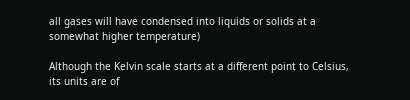all gases will have condensed into liquids or solids at a somewhat higher temperature)

Although the Kelvin scale starts at a different point to Celsius, its units are of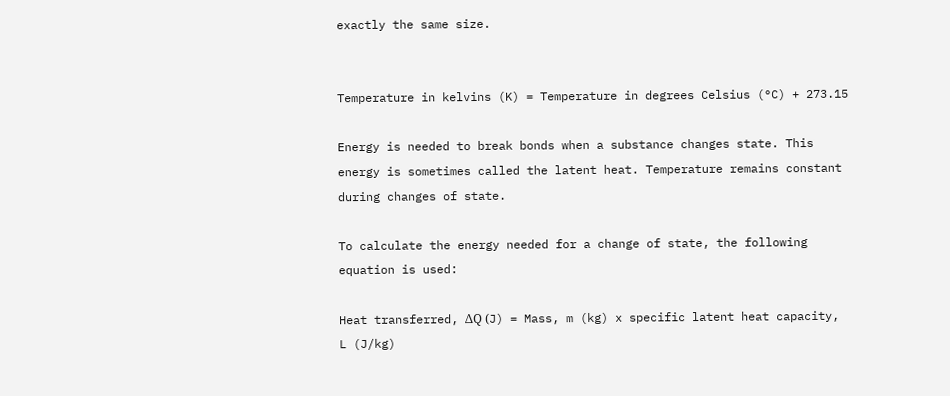exactly the same size.


Temperature in kelvins (K) = Temperature in degrees Celsius (°C) + 273.15

Energy is needed to break bonds when a substance changes state. This energy is sometimes called the latent heat. Temperature remains constant during changes of state.

To calculate the energy needed for a change of state, the following equation is used:

Heat transferred, ΔQ (J) = Mass, m (kg) x specific latent heat capacity, L (J/kg)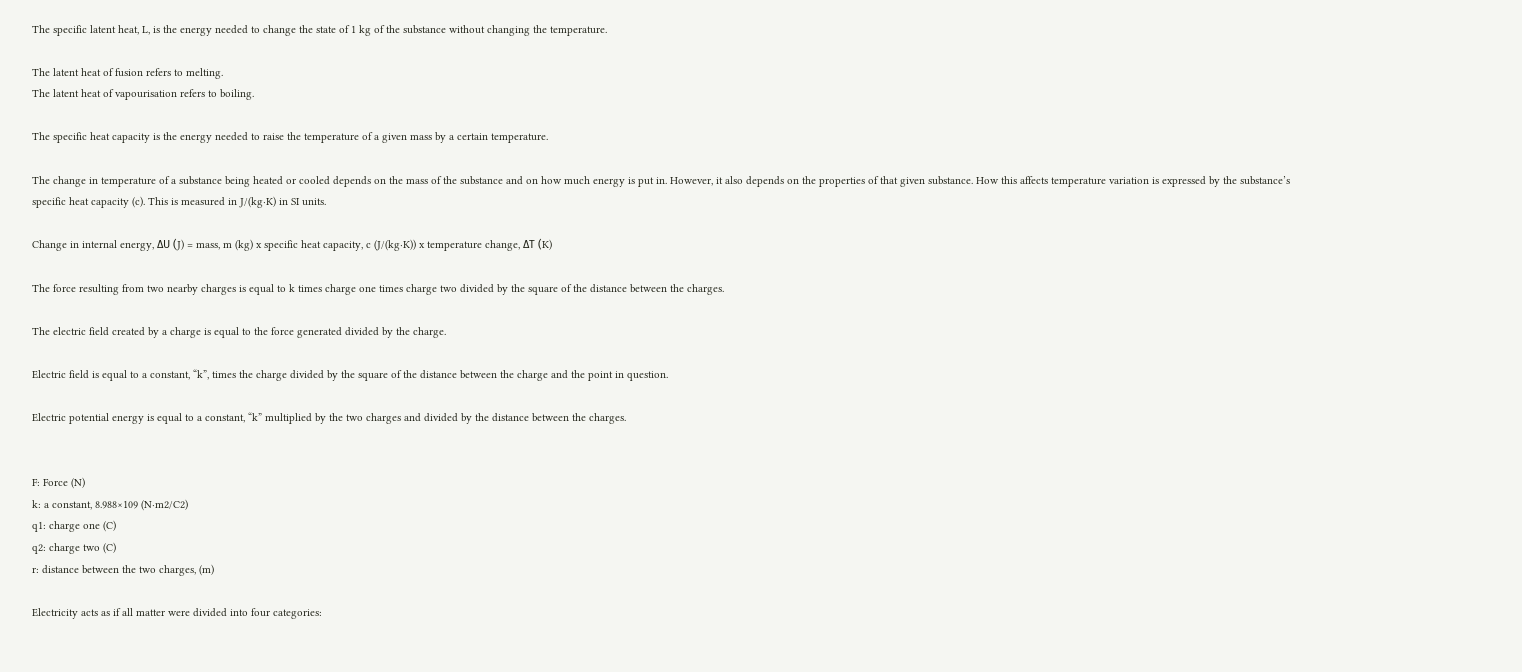The specific latent heat, L, is the energy needed to change the state of 1 kg of the substance without changing the temperature.

The latent heat of fusion refers to melting.
The latent heat of vapourisation refers to boiling.

The specific heat capacity is the energy needed to raise the temperature of a given mass by a certain temperature.

The change in temperature of a substance being heated or cooled depends on the mass of the substance and on how much energy is put in. However, it also depends on the properties of that given substance. How this affects temperature variation is expressed by the substance’s specific heat capacity (c). This is measured in J/(kg·K) in SI units.

Change in internal energy, ΔU (J) = mass, m (kg) x specific heat capacity, c (J/(kg·K)) x temperature change, ΔT (K)

The force resulting from two nearby charges is equal to k times charge one times charge two divided by the square of the distance between the charges.

The electric field created by a charge is equal to the force generated divided by the charge.

Electric field is equal to a constant, “k”, times the charge divided by the square of the distance between the charge and the point in question.

Electric potential energy is equal to a constant, “k” multiplied by the two charges and divided by the distance between the charges.


F: Force (N)
k: a constant, 8.988×109 (N·m2/C2)
q1: charge one (C)
q2: charge two (C)
r: distance between the two charges, (m)

Electricity acts as if all matter were divided into four categories: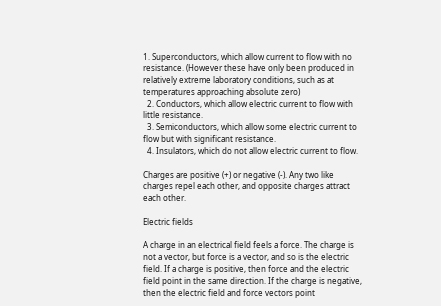1. Superconductors, which allow current to flow with no resistance. (However these have only been produced in relatively extreme laboratory conditions, such as at temperatures approaching absolute zero)
  2. Conductors, which allow electric current to flow with little resistance.
  3. Semiconductors, which allow some electric current to flow but with significant resistance.
  4. Insulators, which do not allow electric current to flow.

Charges are positive (+) or negative (-). Any two like charges repel each other, and opposite charges attract each other.

Electric fields

A charge in an electrical field feels a force. The charge is not a vector, but force is a vector, and so is the electric field. If a charge is positive, then force and the electric field point in the same direction. If the charge is negative, then the electric field and force vectors point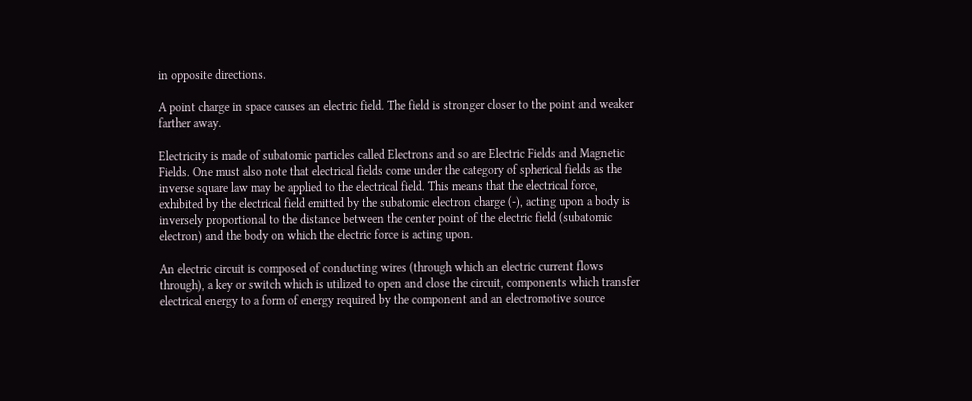in opposite directions.

A point charge in space causes an electric field. The field is stronger closer to the point and weaker farther away.

Electricity is made of subatomic particles called Electrons and so are Electric Fields and Magnetic Fields. One must also note that electrical fields come under the category of spherical fields as the inverse square law may be applied to the electrical field. This means that the electrical force, exhibited by the electrical field emitted by the subatomic electron charge (-), acting upon a body is inversely proportional to the distance between the center point of the electric field (subatomic electron) and the body on which the electric force is acting upon.

An electric circuit is composed of conducting wires (through which an electric current flows through), a key or switch which is utilized to open and close the circuit, components which transfer electrical energy to a form of energy required by the component and an electromotive source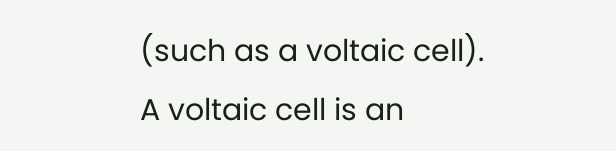(such as a voltaic cell).
A voltaic cell is an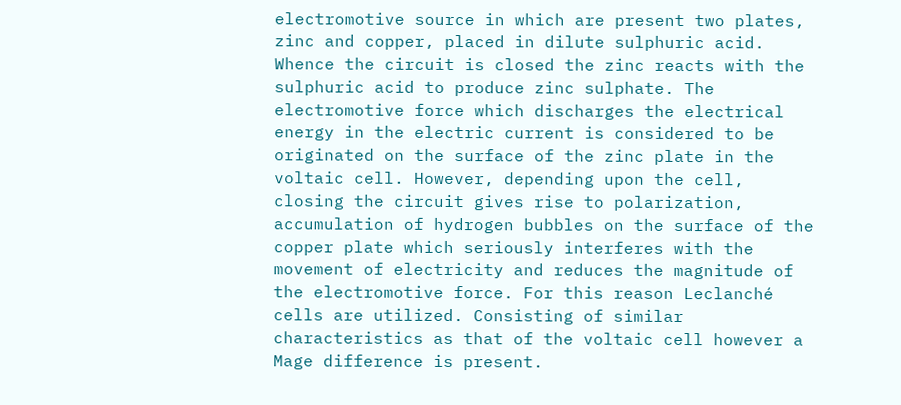electromotive source in which are present two plates, zinc and copper, placed in dilute sulphuric acid. Whence the circuit is closed the zinc reacts with the sulphuric acid to produce zinc sulphate. The electromotive force which discharges the electrical energy in the electric current is considered to be originated on the surface of the zinc plate in the voltaic cell. However, depending upon the cell, closing the circuit gives rise to polarization, accumulation of hydrogen bubbles on the surface of the copper plate which seriously interferes with the movement of electricity and reduces the magnitude of the electromotive force. For this reason Leclanché cells are utilized. Consisting of similar characteristics as that of the voltaic cell however a Mage difference is present.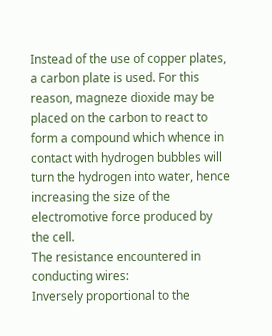Instead of the use of copper plates, a carbon plate is used. For this reason, magneze dioxide may be placed on the carbon to react to form a compound which whence in contact with hydrogen bubbles will turn the hydrogen into water, hence increasing the size of the electromotive force produced by the cell.
The resistance encountered in conducting wires:
Inversely proportional to the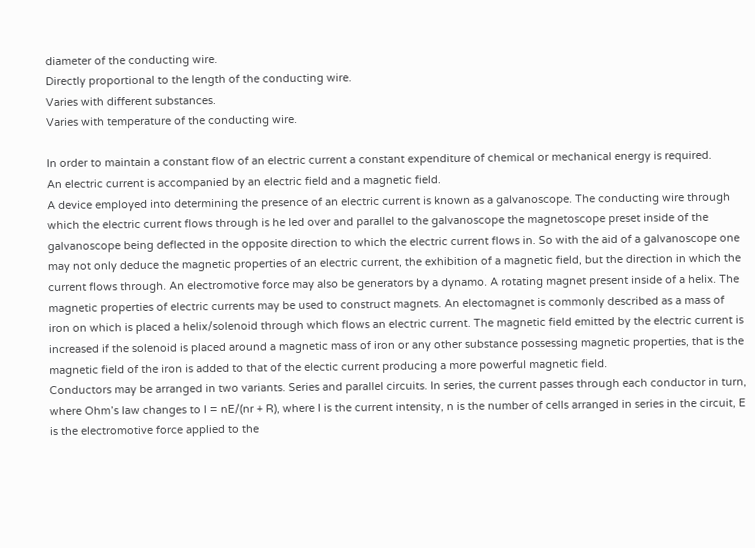diameter of the conducting wire.
Directly proportional to the length of the conducting wire.
Varies with different substances.
Varies with temperature of the conducting wire.

In order to maintain a constant flow of an electric current a constant expenditure of chemical or mechanical energy is required.
An electric current is accompanied by an electric field and a magnetic field.
A device employed into determining the presence of an electric current is known as a galvanoscope. The conducting wire through which the electric current flows through is he led over and parallel to the galvanoscope the magnetoscope preset inside of the galvanoscope being deflected in the opposite direction to which the electric current flows in. So with the aid of a galvanoscope one may not only deduce the magnetic properties of an electric current, the exhibition of a magnetic field, but the direction in which the current flows through. An electromotive force may also be generators by a dynamo. A rotating magnet present inside of a helix. The magnetic properties of electric currents may be used to construct magnets. An electomagnet is commonly described as a mass of iron on which is placed a helix/solenoid through which flows an electric current. The magnetic field emitted by the electric current is increased if the solenoid is placed around a magnetic mass of iron or any other substance possessing magnetic properties, that is the magnetic field of the iron is added to that of the electic current producing a more powerful magnetic field.
Conductors may be arranged in two variants. Series and parallel circuits. In series, the current passes through each conductor in turn, where Ohm’s law changes to I = nE/(nr + R), where I is the current intensity, n is the number of cells arranged in series in the circuit, E is the electromotive force applied to the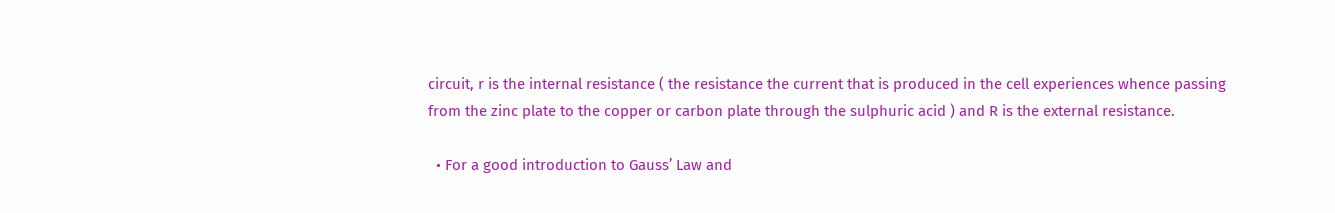circuit, r is the internal resistance ( the resistance the current that is produced in the cell experiences whence passing from the zinc plate to the copper or carbon plate through the sulphuric acid ) and R is the external resistance.

  • For a good introduction to Gauss’ Law and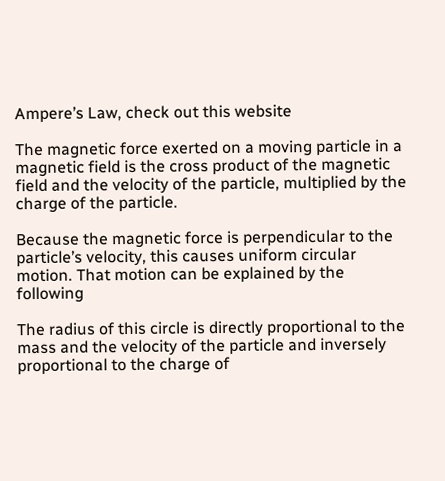Ampere’s Law, check out this website

The magnetic force exerted on a moving particle in a magnetic field is the cross product of the magnetic field and the velocity of the particle, multiplied by the charge of the particle.

Because the magnetic force is perpendicular to the particle’s velocity, this causes uniform circular motion. That motion can be explained by the following

The radius of this circle is directly proportional to the mass and the velocity of the particle and inversely proportional to the charge of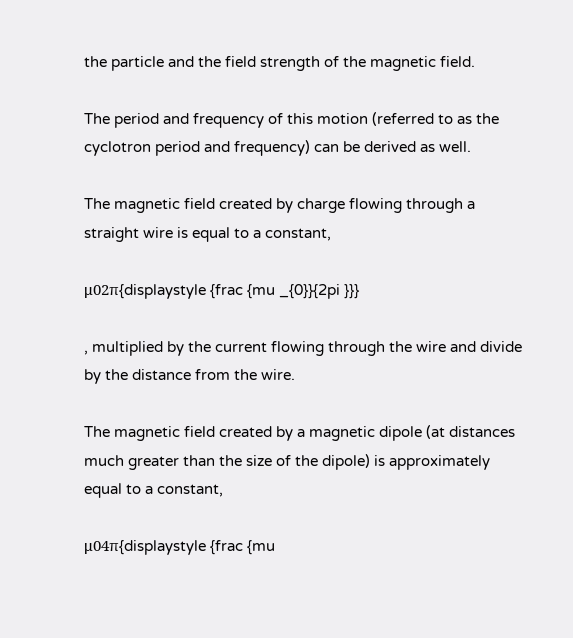the particle and the field strength of the magnetic field.

The period and frequency of this motion (referred to as the cyclotron period and frequency) can be derived as well.

The magnetic field created by charge flowing through a straight wire is equal to a constant,

μ02π{displaystyle {frac {mu _{0}}{2pi }}}

, multiplied by the current flowing through the wire and divide by the distance from the wire.

The magnetic field created by a magnetic dipole (at distances much greater than the size of the dipole) is approximately equal to a constant,

μ04π{displaystyle {frac {mu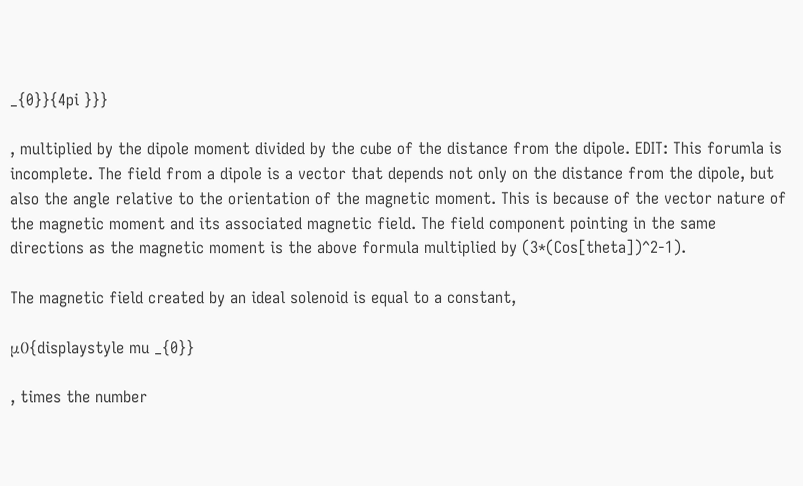_{0}}{4pi }}}

, multiplied by the dipole moment divided by the cube of the distance from the dipole. EDIT: This forumla is incomplete. The field from a dipole is a vector that depends not only on the distance from the dipole, but also the angle relative to the orientation of the magnetic moment. This is because of the vector nature of the magnetic moment and its associated magnetic field. The field component pointing in the same directions as the magnetic moment is the above formula multiplied by (3*(Cos[theta])^2-1).

The magnetic field created by an ideal solenoid is equal to a constant,

μ0{displaystyle mu _{0}}

, times the number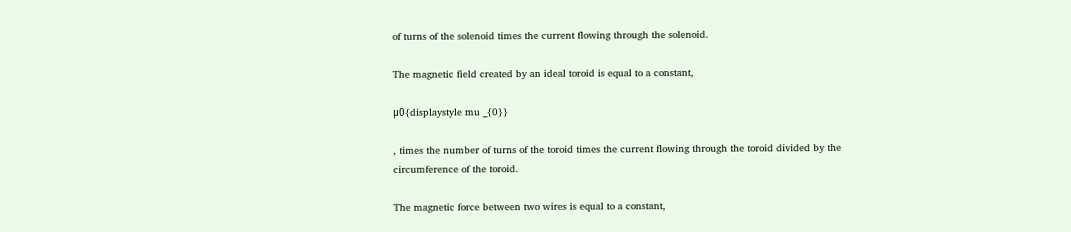of turns of the solenoid times the current flowing through the solenoid.

The magnetic field created by an ideal toroid is equal to a constant,

μ0{displaystyle mu _{0}}

, times the number of turns of the toroid times the current flowing through the toroid divided by the circumference of the toroid.

The magnetic force between two wires is equal to a constant,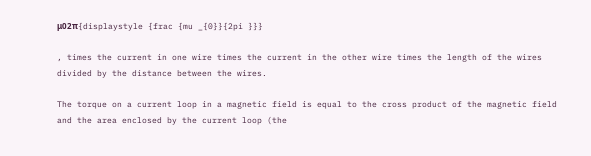μ02π{displaystyle {frac {mu _{0}}{2pi }}}

, times the current in one wire times the current in the other wire times the length of the wires divided by the distance between the wires.

The torque on a current loop in a magnetic field is equal to the cross product of the magnetic field and the area enclosed by the current loop (the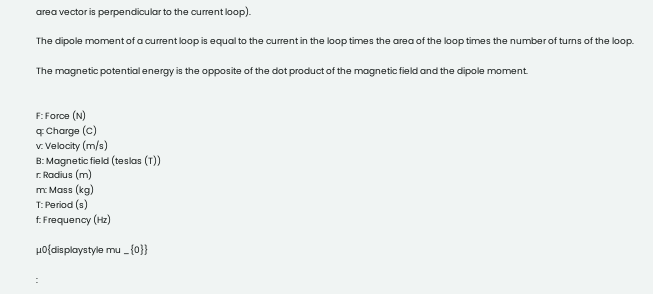area vector is perpendicular to the current loop).

The dipole moment of a current loop is equal to the current in the loop times the area of the loop times the number of turns of the loop.

The magnetic potential energy is the opposite of the dot product of the magnetic field and the dipole moment.


F: Force (N)
q: Charge (C)
v: Velocity (m/s)
B: Magnetic field (teslas (T))
r: Radius (m)
m: Mass (kg)
T: Period (s)
f: Frequency (Hz)

μ0{displaystyle mu _{0}}

: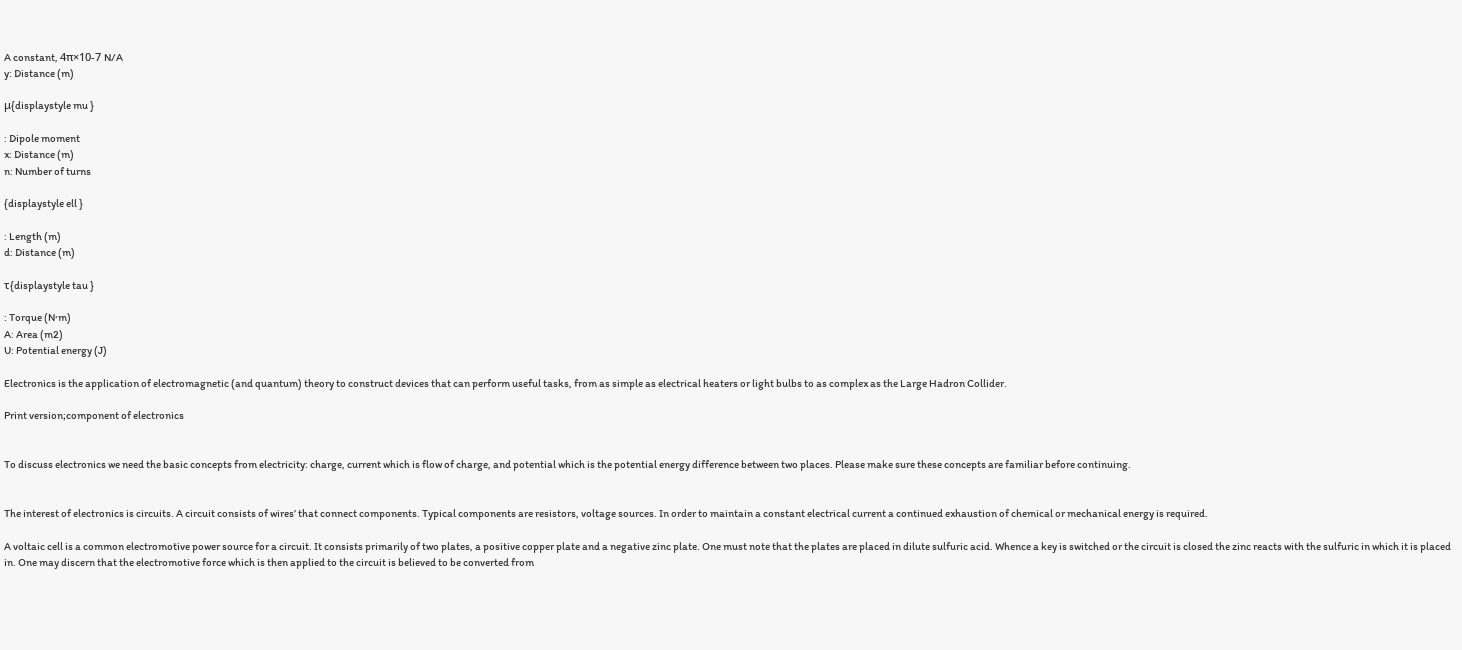A constant, 4π×10-7 N/A
y: Distance (m)

μ{displaystyle mu }

: Dipole moment
x: Distance (m)
n: Number of turns

{displaystyle ell }

: Length (m)
d: Distance (m)

τ{displaystyle tau }

: Torque (N·m)
A: Area (m2)
U: Potential energy (J)

Electronics is the application of electromagnetic (and quantum) theory to construct devices that can perform useful tasks, from as simple as electrical heaters or light bulbs to as complex as the Large Hadron Collider.

Print version;component of electronics


To discuss electronics we need the basic concepts from electricity: charge, current which is flow of charge, and potential which is the potential energy difference between two places. Please make sure these concepts are familiar before continuing.


The interest of electronics is circuits. A circuit consists of wires’ that connect components. Typical components are resistors, voltage sources. In order to maintain a constant electrical current a continued exhaustion of chemical or mechanical energy is required.

A voltaic cell is a common electromotive power source for a circuit. It consists primarily of two plates, a positive copper plate and a negative zinc plate. One must note that the plates are placed in dilute sulfuric acid. Whence a key is switched or the circuit is closed the zinc reacts with the sulfuric in which it is placed in. One may discern that the electromotive force which is then applied to the circuit is believed to be converted from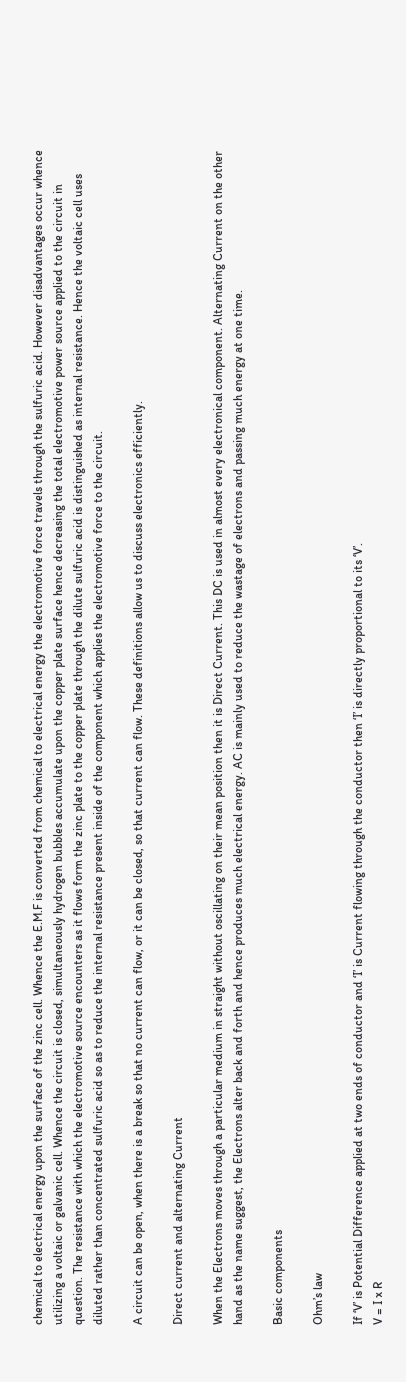chemical to electrical energy upon the surface of the zinc cell. Whence the E.M.F is converted from chemical to electrical energy the electromotive force travels through the sulfuric acid. However disadvantages occur whence utilizing a voltaic or galvanic cell. Whence the circuit is closed, simultaneously hydrogen bubbles accumulate upon the copper plate surface hence decreasing the total electromotive power source applied to the circuit in question. The resistance with which the electromotive source encounters as it flows form the zinc plate to the copper plate through the dilute sulfuric acid is distinguished as internal resistance. Hence the voltaic cell uses diluted rather than concentrated sulfuric acid so as to reduce the internal resistance present inside of the component which applies the electromotive force to the circuit.

A circuit can be open, when there is a break so that no current can flow, or it can be closed, so that current can flow. These definitions allow us to discuss electronics efficiently.

Direct current and alternating Current

When the Electrons moves through a particular medium in straight without oscillating on their mean position then it is Direct Current. This DC is used in almost every electronical component. Alternating Current on the other hand as the name suggest, the Electrons alter back and forth and hence produces much electrical energy. AC is mainly used to reduce the wastage of electrons and passing much energy at one time.

Basic components

Ohm’s law

If ‘V’ is Potential Difference applied at two ends of conductor and ‘I’ is Current flowing through the conductor then ‘I’ is directly proportional to its ‘V’.
V = I x R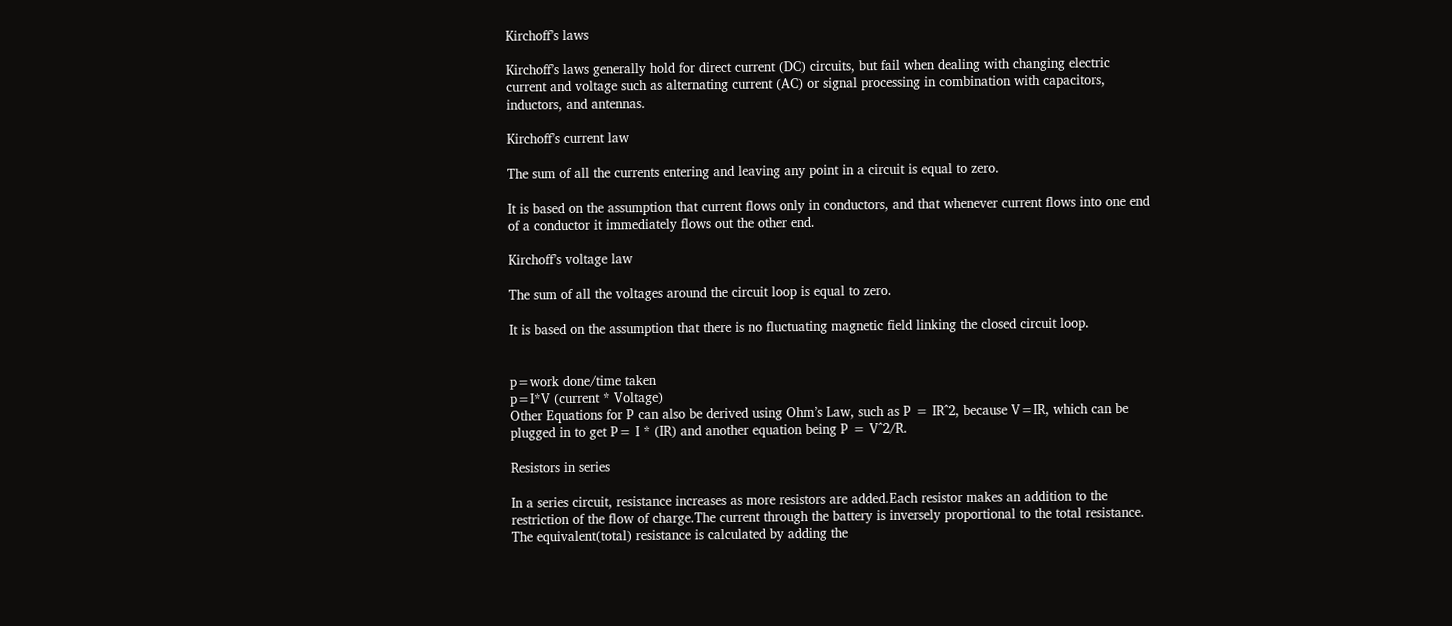Kirchoff’s laws

Kirchoff’s laws generally hold for direct current (DC) circuits, but fail when dealing with changing electric current and voltage such as alternating current (AC) or signal processing in combination with capacitors, inductors, and antennas.

Kirchoff’s current law

The sum of all the currents entering and leaving any point in a circuit is equal to zero.

It is based on the assumption that current flows only in conductors, and that whenever current flows into one end of a conductor it immediately flows out the other end.

Kirchoff’s voltage law

The sum of all the voltages around the circuit loop is equal to zero.

It is based on the assumption that there is no fluctuating magnetic field linking the closed circuit loop.


p=work done/time taken
p=I*V (current * Voltage)
Other Equations for P can also be derived using Ohm’s Law, such as P = IR^2, because V=IR, which can be plugged in to get P= I * (IR) and another equation being P = V^2/R.

Resistors in series

In a series circuit, resistance increases as more resistors are added.Each resistor makes an addition to the restriction of the flow of charge.The current through the battery is inversely proportional to the total resistance. The equivalent(total) resistance is calculated by adding the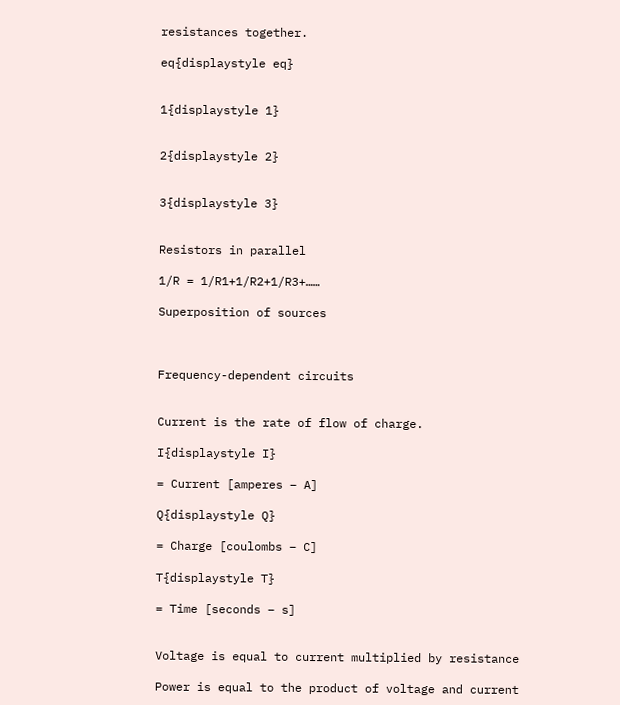resistances together.

eq{displaystyle eq}


1{displaystyle 1}


2{displaystyle 2}


3{displaystyle 3}


Resistors in parallel

1/R = 1/R1+1/R2+1/R3+……

Superposition of sources



Frequency-dependent circuits


Current is the rate of flow of charge.

I{displaystyle I}

= Current [amperes – A]

Q{displaystyle Q}

= Charge [coulombs – C]

T{displaystyle T}

= Time [seconds – s]


Voltage is equal to current multiplied by resistance

Power is equal to the product of voltage and current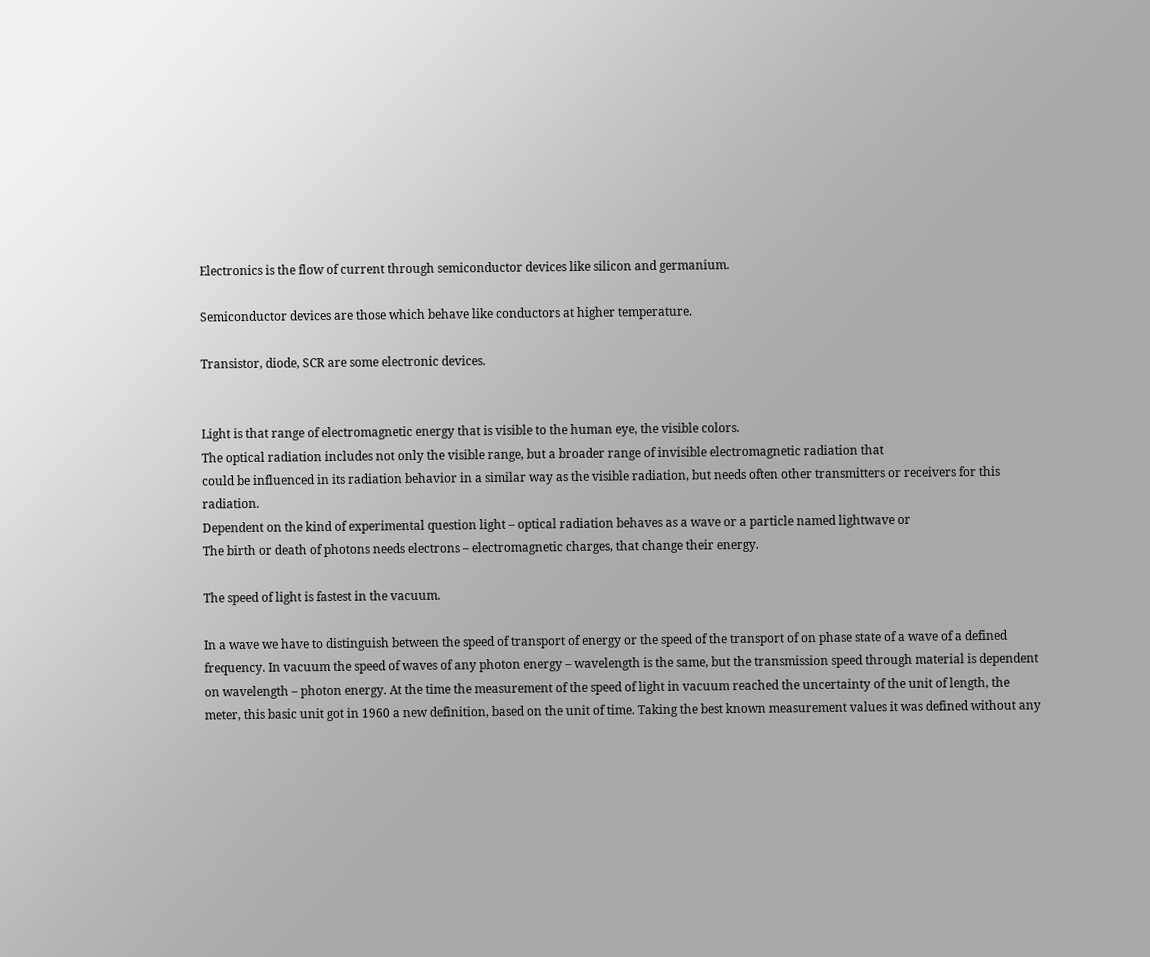Electronics is the flow of current through semiconductor devices like silicon and germanium.

Semiconductor devices are those which behave like conductors at higher temperature.

Transistor, diode, SCR are some electronic devices.


Light is that range of electromagnetic energy that is visible to the human eye, the visible colors.
The optical radiation includes not only the visible range, but a broader range of invisible electromagnetic radiation that
could be influenced in its radiation behavior in a similar way as the visible radiation, but needs often other transmitters or receivers for this radiation.
Dependent on the kind of experimental question light – optical radiation behaves as a wave or a particle named lightwave or
The birth or death of photons needs electrons – electromagnetic charges, that change their energy.

The speed of light is fastest in the vacuum.

In a wave we have to distinguish between the speed of transport of energy or the speed of the transport of on phase state of a wave of a defined frequency. In vacuum the speed of waves of any photon energy – wavelength is the same, but the transmission speed through material is dependent on wavelength – photon energy. At the time the measurement of the speed of light in vacuum reached the uncertainty of the unit of length, the meter, this basic unit got in 1960 a new definition, based on the unit of time. Taking the best known measurement values it was defined without any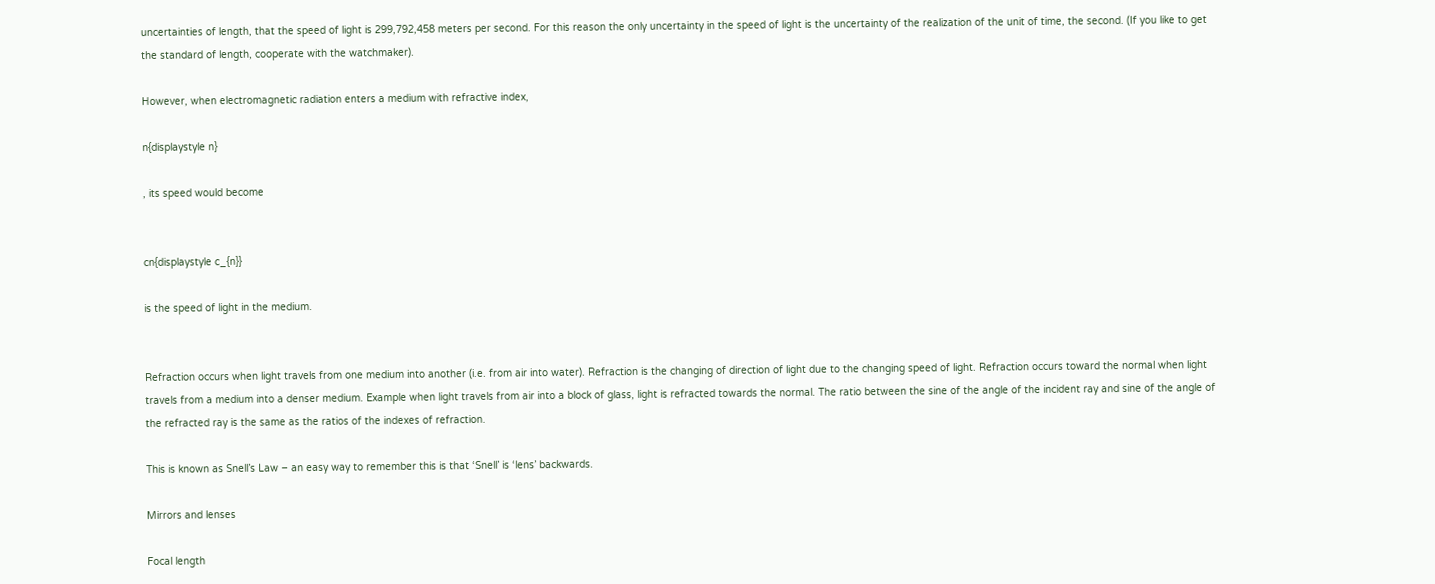uncertainties of length, that the speed of light is 299,792,458 meters per second. For this reason the only uncertainty in the speed of light is the uncertainty of the realization of the unit of time, the second. (If you like to get the standard of length, cooperate with the watchmaker).

However, when electromagnetic radiation enters a medium with refractive index,

n{displaystyle n}

, its speed would become


cn{displaystyle c_{n}}

is the speed of light in the medium.


Refraction occurs when light travels from one medium into another (i.e. from air into water). Refraction is the changing of direction of light due to the changing speed of light. Refraction occurs toward the normal when light travels from a medium into a denser medium. Example when light travels from air into a block of glass, light is refracted towards the normal. The ratio between the sine of the angle of the incident ray and sine of the angle of the refracted ray is the same as the ratios of the indexes of refraction.

This is known as Snell’s Law – an easy way to remember this is that ‘Snell’ is ‘lens’ backwards.

Mirrors and lenses

Focal length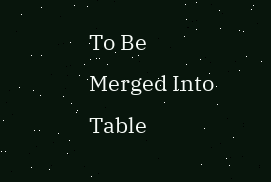To Be Merged Into Table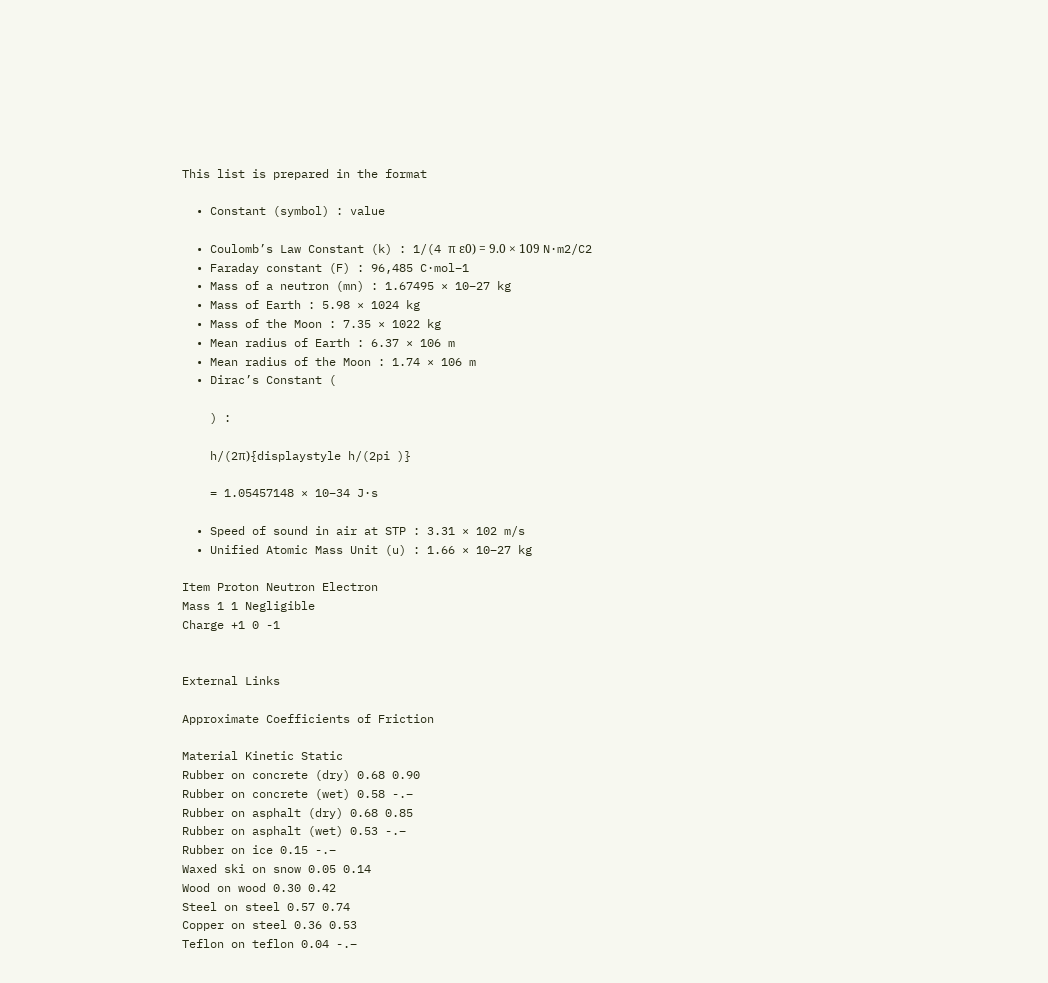This list is prepared in the format

  • Constant (symbol) : value

  • Coulomb’s Law Constant (k) : 1/(4 π ε0) = 9.0 × 109 N·m2/C2
  • Faraday constant (F) : 96,485 C·mol−1
  • Mass of a neutron (mn) : 1.67495 × 10−27 kg
  • Mass of Earth : 5.98 × 1024 kg
  • Mass of the Moon : 7.35 × 1022 kg
  • Mean radius of Earth : 6.37 × 106 m
  • Mean radius of the Moon : 1.74 × 106 m
  • Dirac’s Constant (

    ) :

    h/(2π){displaystyle h/(2pi )}

    = 1.05457148 × 10−34 J·s

  • Speed of sound in air at STP : 3.31 × 102 m/s
  • Unified Atomic Mass Unit (u) : 1.66 × 10−27 kg

Item Proton Neutron Electron
Mass 1 1 Negligible
Charge +1 0 -1


External Links

Approximate Coefficients of Friction

Material Kinetic Static
Rubber on concrete (dry) 0.68 0.90
Rubber on concrete (wet) 0.58 -.–
Rubber on asphalt (dry) 0.68 0.85
Rubber on asphalt (wet) 0.53 -.–
Rubber on ice 0.15 -.–
Waxed ski on snow 0.05 0.14
Wood on wood 0.30 0.42
Steel on steel 0.57 0.74
Copper on steel 0.36 0.53
Teflon on teflon 0.04 -.–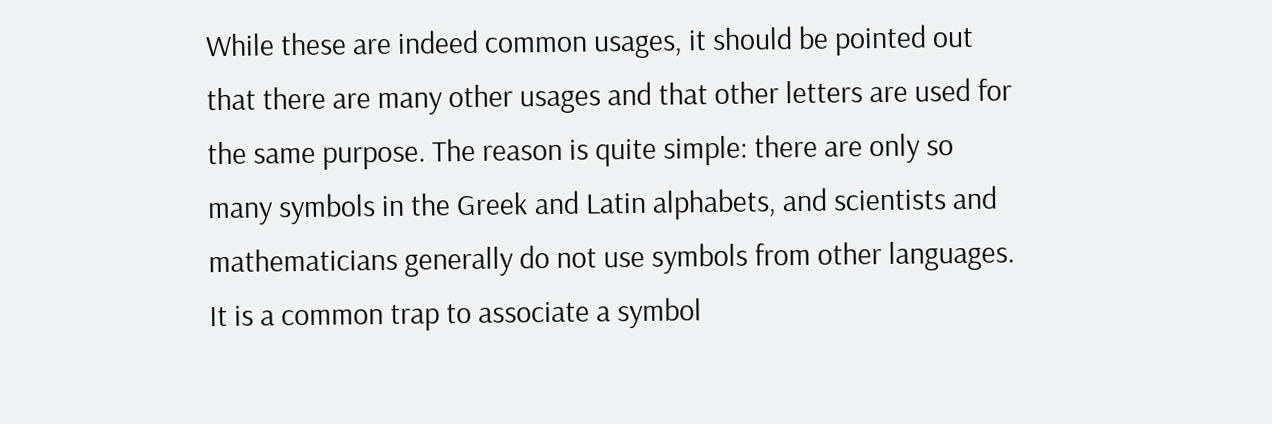While these are indeed common usages, it should be pointed out that there are many other usages and that other letters are used for the same purpose. The reason is quite simple: there are only so many symbols in the Greek and Latin alphabets, and scientists and mathematicians generally do not use symbols from other languages. It is a common trap to associate a symbol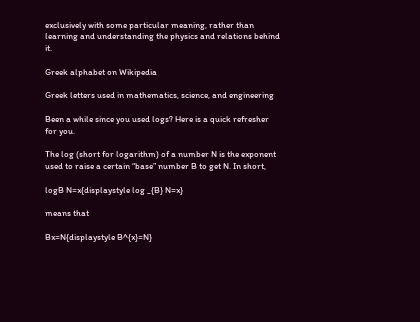exclusively with some particular meaning, rather than learning and understanding the physics and relations behind it.

Greek alphabet on Wikipedia

Greek letters used in mathematics, science, and engineering

Been a while since you used logs? Here is a quick refresher for you.

The log (short for logarithm) of a number N is the exponent used to raise a certain “base” number B to get N. In short,

logB N=x{displaystyle log _{B} N=x}

means that

Bx=N{displaystyle B^{x}=N}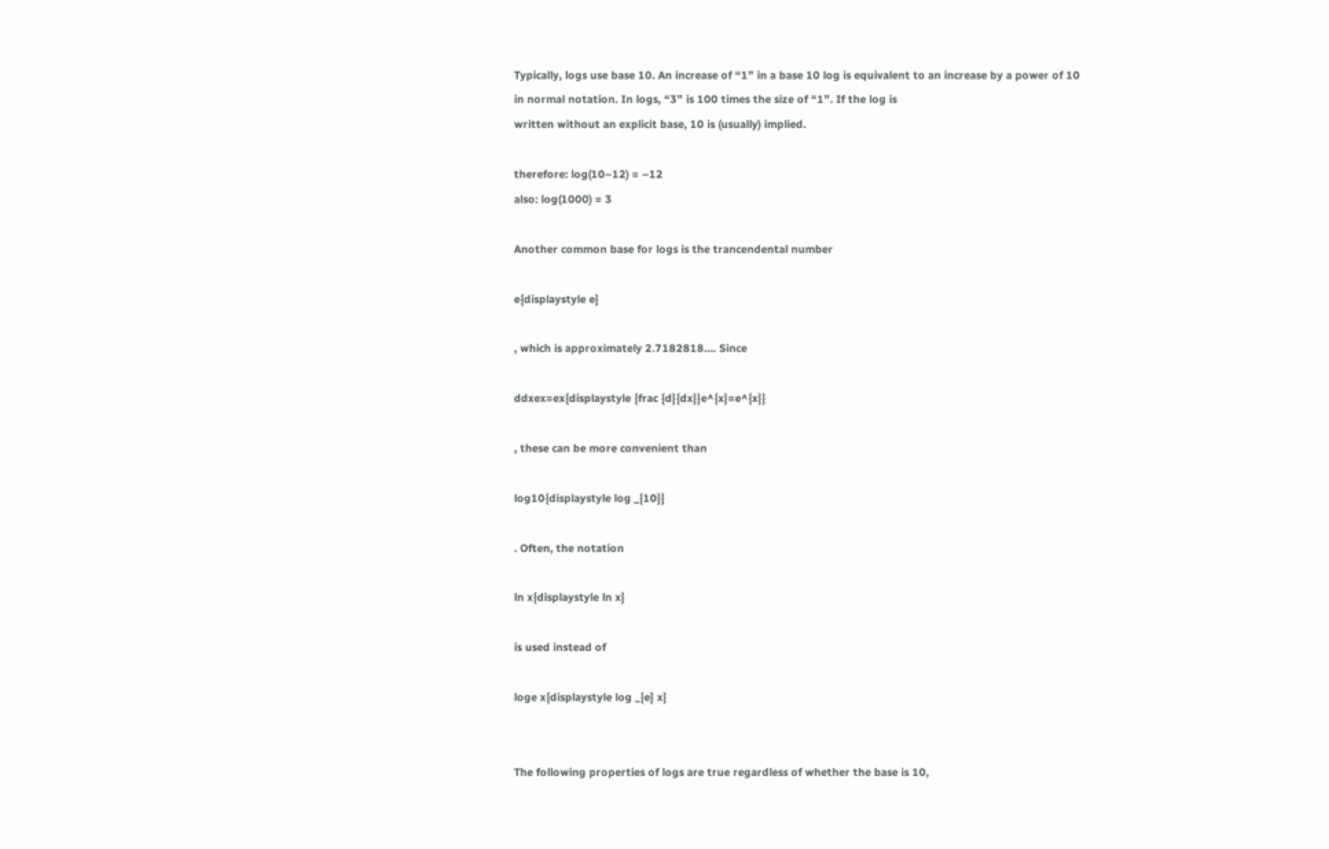Typically, logs use base 10. An increase of “1” in a base 10 log is equivalent to an increase by a power of 10 in normal notation. In logs, “3” is 100 times the size of “1”. If the log is
written without an explicit base, 10 is (usually) implied.

therefore: log(10–12) = –12
also: log(1000) = 3

Another common base for logs is the trancendental number

e{displaystyle e}

, which is approximately 2.7182818…. Since

ddxex=ex{displaystyle {frac {d}{dx}}e^{x}=e^{x}}

, these can be more convenient than

log10{displaystyle log _{10}}

. Often, the notation

ln x{displaystyle ln x}

is used instead of

loge x{displaystyle log _{e} x}


The following properties of logs are true regardless of whether the base is 10,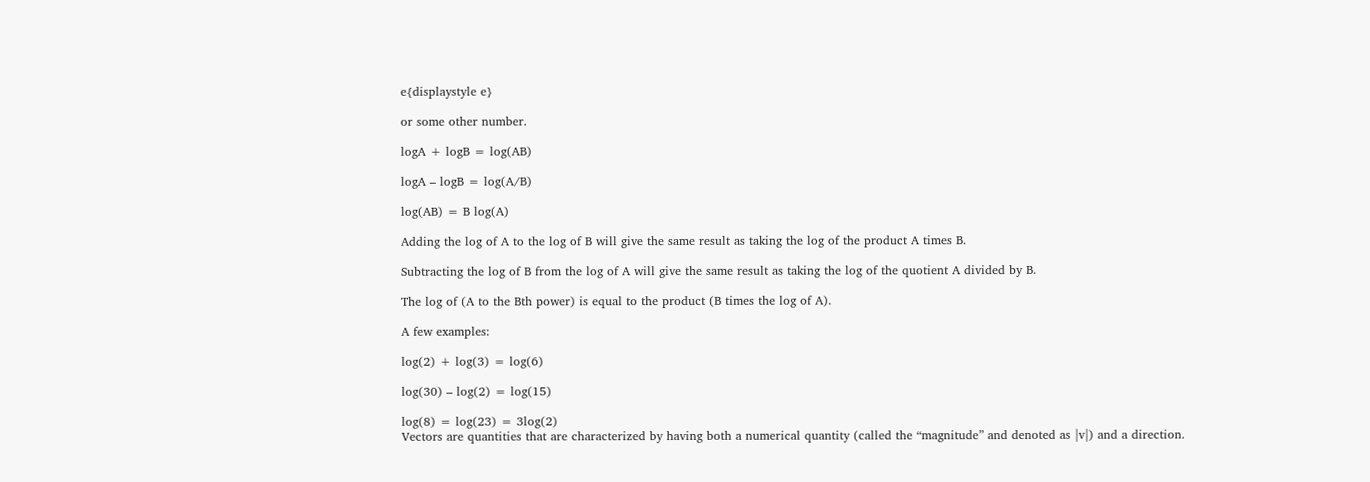e{displaystyle e}

or some other number.

logA + logB = log(AB)

logA – logB = log(A/B)

log(AB) = B log(A)

Adding the log of A to the log of B will give the same result as taking the log of the product A times B.

Subtracting the log of B from the log of A will give the same result as taking the log of the quotient A divided by B.

The log of (A to the Bth power) is equal to the product (B times the log of A).

A few examples:

log(2) + log(3) = log(6)

log(30) – log(2) = log(15)

log(8) = log(23) = 3log(2)
Vectors are quantities that are characterized by having both a numerical quantity (called the “magnitude” and denoted as |v|) and a direction.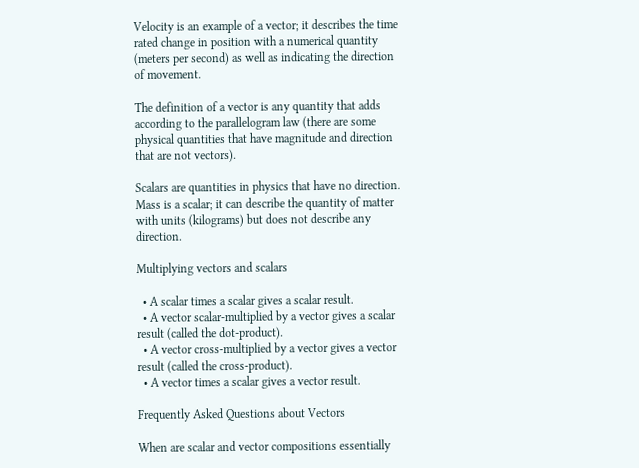Velocity is an example of a vector; it describes the time rated change in position with a numerical quantity (meters per second) as well as indicating the direction of movement.

The definition of a vector is any quantity that adds according to the parallelogram law (there are some physical quantities that have magnitude and direction that are not vectors).

Scalars are quantities in physics that have no direction. Mass is a scalar; it can describe the quantity of matter with units (kilograms) but does not describe any direction.

Multiplying vectors and scalars

  • A scalar times a scalar gives a scalar result.
  • A vector scalar-multiplied by a vector gives a scalar result (called the dot-product).
  • A vector cross-multiplied by a vector gives a vector result (called the cross-product).
  • A vector times a scalar gives a vector result.

Frequently Asked Questions about Vectors

When are scalar and vector compositions essentially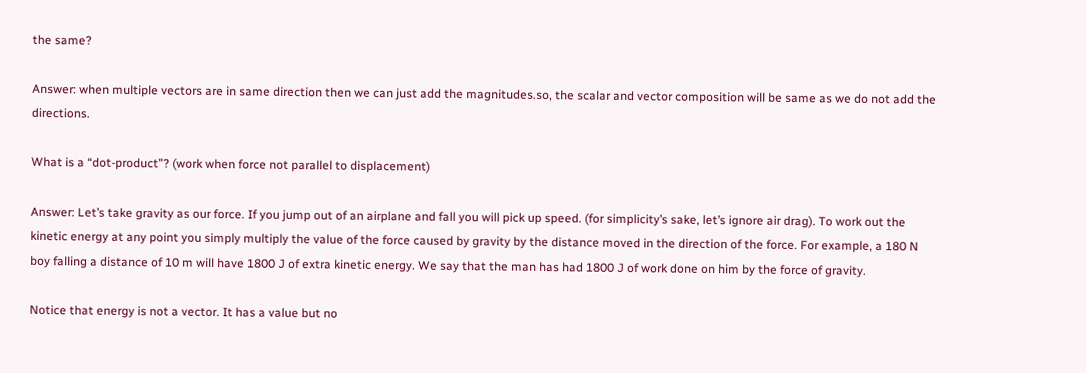the same?

Answer: when multiple vectors are in same direction then we can just add the magnitudes.so, the scalar and vector composition will be same as we do not add the directions.

What is a “dot-product”? (work when force not parallel to displacement)

Answer: Let’s take gravity as our force. If you jump out of an airplane and fall you will pick up speed. (for simplicity’s sake, let’s ignore air drag). To work out the kinetic energy at any point you simply multiply the value of the force caused by gravity by the distance moved in the direction of the force. For example, a 180 N boy falling a distance of 10 m will have 1800 J of extra kinetic energy. We say that the man has had 1800 J of work done on him by the force of gravity.

Notice that energy is not a vector. It has a value but no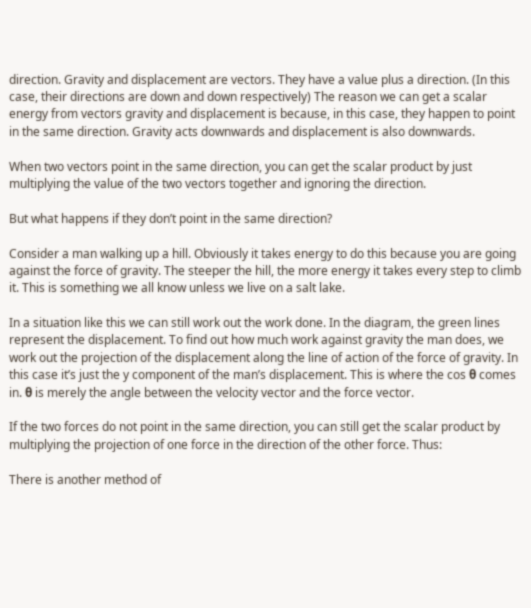direction. Gravity and displacement are vectors. They have a value plus a direction. (In this case, their directions are down and down respectively) The reason we can get a scalar energy from vectors gravity and displacement is because, in this case, they happen to point in the same direction. Gravity acts downwards and displacement is also downwards.

When two vectors point in the same direction, you can get the scalar product by just multiplying the value of the two vectors together and ignoring the direction.

But what happens if they don’t point in the same direction?

Consider a man walking up a hill. Obviously it takes energy to do this because you are going against the force of gravity. The steeper the hill, the more energy it takes every step to climb it. This is something we all know unless we live on a salt lake.

In a situation like this we can still work out the work done. In the diagram, the green lines represent the displacement. To find out how much work against gravity the man does, we work out the projection of the displacement along the line of action of the force of gravity. In this case it’s just the y component of the man’s displacement. This is where the cos θ comes in. θ is merely the angle between the velocity vector and the force vector.

If the two forces do not point in the same direction, you can still get the scalar product by multiplying the projection of one force in the direction of the other force. Thus:

There is another method of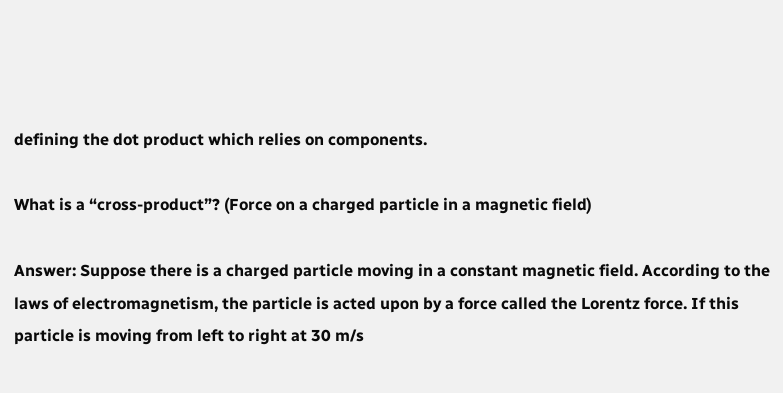defining the dot product which relies on components.

What is a “cross-product”? (Force on a charged particle in a magnetic field)

Answer: Suppose there is a charged particle moving in a constant magnetic field. According to the laws of electromagnetism, the particle is acted upon by a force called the Lorentz force. If this particle is moving from left to right at 30 m/s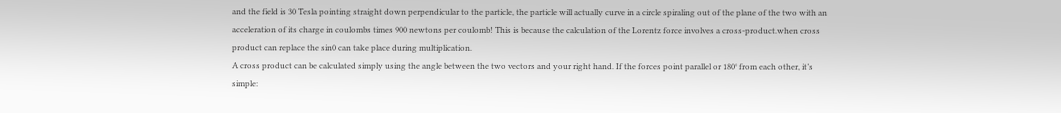and the field is 30 Tesla pointing straight down perpendicular to the particle, the particle will actually curve in a circle spiraling out of the plane of the two with an acceleration of its charge in coulombs times 900 newtons per coulomb! This is because the calculation of the Lorentz force involves a cross-product.when cross product can replace the sin0 can take place during multiplication.
A cross product can be calculated simply using the angle between the two vectors and your right hand. If the forces point parallel or 180° from each other, it’s simple: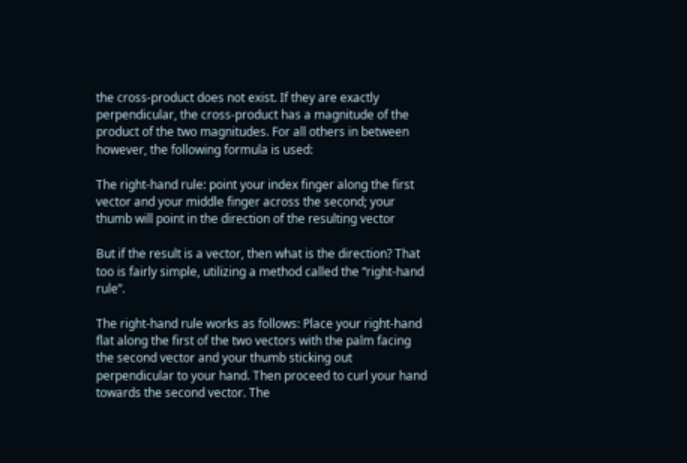the cross-product does not exist. If they are exactly perpendicular, the cross-product has a magnitude of the product of the two magnitudes. For all others in between however, the following formula is used:

The right-hand rule: point your index finger along the first vector and your middle finger across the second; your thumb will point in the direction of the resulting vector

But if the result is a vector, then what is the direction? That too is fairly simple, utilizing a method called the “right-hand rule”.

The right-hand rule works as follows: Place your right-hand flat along the first of the two vectors with the palm facing the second vector and your thumb sticking out perpendicular to your hand. Then proceed to curl your hand towards the second vector. The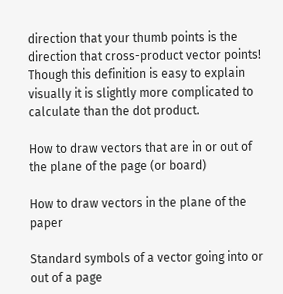direction that your thumb points is the direction that cross-product vector points! Though this definition is easy to explain visually it is slightly more complicated to calculate than the dot product.

How to draw vectors that are in or out of the plane of the page (or board)

How to draw vectors in the plane of the paper

Standard symbols of a vector going into or out of a page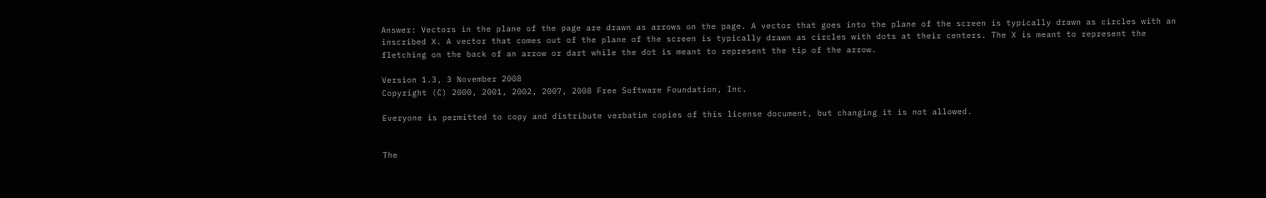Answer: Vectors in the plane of the page are drawn as arrows on the page. A vector that goes into the plane of the screen is typically drawn as circles with an inscribed X. A vector that comes out of the plane of the screen is typically drawn as circles with dots at their centers. The X is meant to represent the fletching on the back of an arrow or dart while the dot is meant to represent the tip of the arrow.

Version 1.3, 3 November 2008
Copyright (C) 2000, 2001, 2002, 2007, 2008 Free Software Foundation, Inc.

Everyone is permitted to copy and distribute verbatim copies of this license document, but changing it is not allowed.


The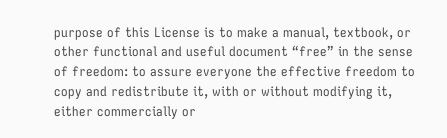purpose of this License is to make a manual, textbook, or other functional and useful document “free” in the sense of freedom: to assure everyone the effective freedom to copy and redistribute it, with or without modifying it, either commercially or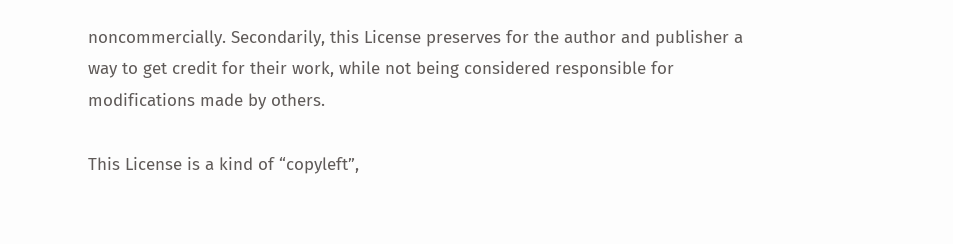noncommercially. Secondarily, this License preserves for the author and publisher a way to get credit for their work, while not being considered responsible for modifications made by others.

This License is a kind of “copyleft”,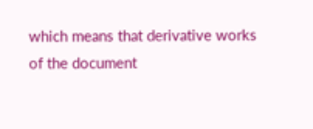which means that derivative works of the document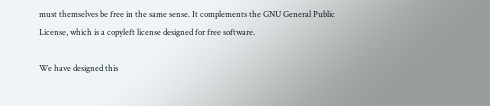must themselves be free in the same sense. It complements the GNU General Public License, which is a copyleft license designed for free software.

We have designed this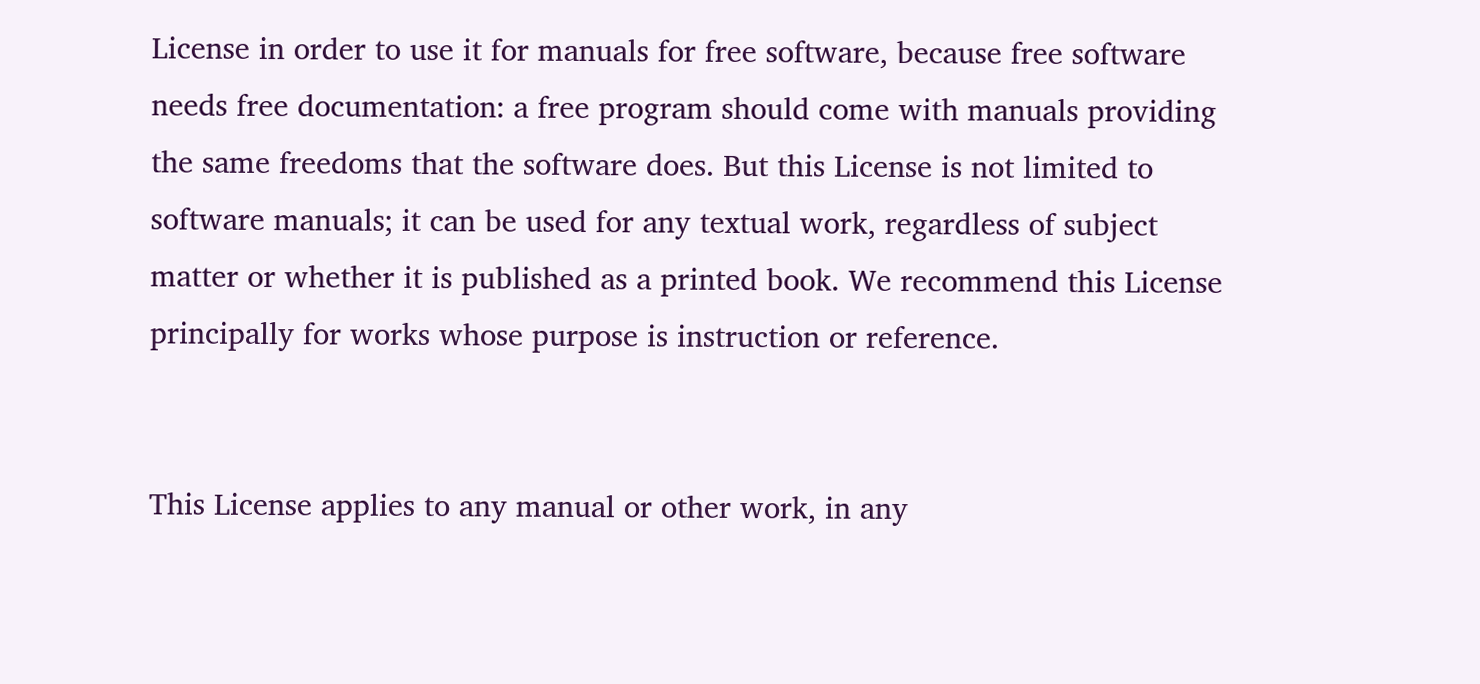License in order to use it for manuals for free software, because free software needs free documentation: a free program should come with manuals providing the same freedoms that the software does. But this License is not limited to software manuals; it can be used for any textual work, regardless of subject matter or whether it is published as a printed book. We recommend this License principally for works whose purpose is instruction or reference.


This License applies to any manual or other work, in any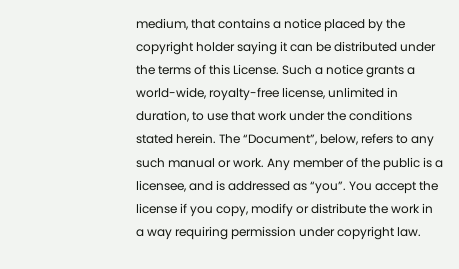medium, that contains a notice placed by the copyright holder saying it can be distributed under the terms of this License. Such a notice grants a world-wide, royalty-free license, unlimited in duration, to use that work under the conditions stated herein. The “Document”, below, refers to any such manual or work. Any member of the public is a licensee, and is addressed as “you”. You accept the license if you copy, modify or distribute the work in a way requiring permission under copyright law.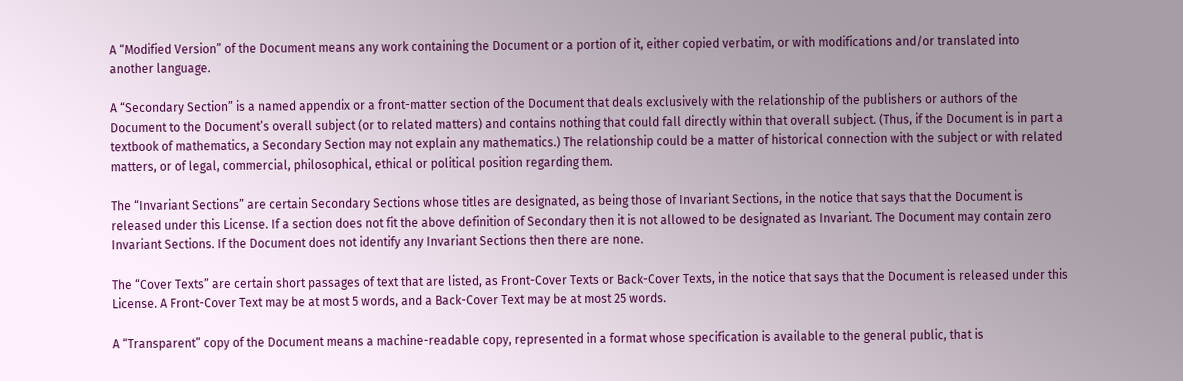A “Modified Version” of the Document means any work containing the Document or a portion of it, either copied verbatim, or with modifications and/or translated into another language.

A “Secondary Section” is a named appendix or a front-matter section of the Document that deals exclusively with the relationship of the publishers or authors of the Document to the Document’s overall subject (or to related matters) and contains nothing that could fall directly within that overall subject. (Thus, if the Document is in part a textbook of mathematics, a Secondary Section may not explain any mathematics.) The relationship could be a matter of historical connection with the subject or with related matters, or of legal, commercial, philosophical, ethical or political position regarding them.

The “Invariant Sections” are certain Secondary Sections whose titles are designated, as being those of Invariant Sections, in the notice that says that the Document is released under this License. If a section does not fit the above definition of Secondary then it is not allowed to be designated as Invariant. The Document may contain zero Invariant Sections. If the Document does not identify any Invariant Sections then there are none.

The “Cover Texts” are certain short passages of text that are listed, as Front-Cover Texts or Back-Cover Texts, in the notice that says that the Document is released under this License. A Front-Cover Text may be at most 5 words, and a Back-Cover Text may be at most 25 words.

A “Transparent” copy of the Document means a machine-readable copy, represented in a format whose specification is available to the general public, that is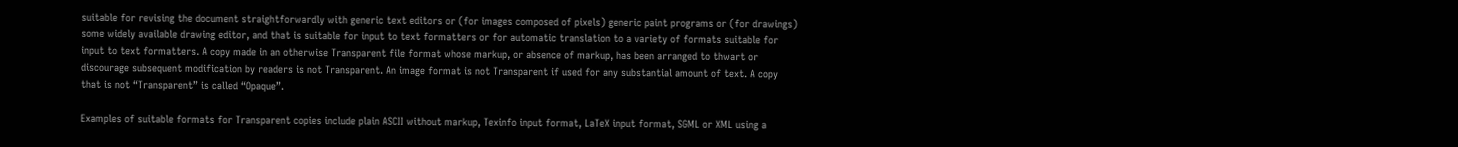suitable for revising the document straightforwardly with generic text editors or (for images composed of pixels) generic paint programs or (for drawings) some widely available drawing editor, and that is suitable for input to text formatters or for automatic translation to a variety of formats suitable for input to text formatters. A copy made in an otherwise Transparent file format whose markup, or absence of markup, has been arranged to thwart or discourage subsequent modification by readers is not Transparent. An image format is not Transparent if used for any substantial amount of text. A copy that is not “Transparent” is called “Opaque”.

Examples of suitable formats for Transparent copies include plain ASCII without markup, Texinfo input format, LaTeX input format, SGML or XML using a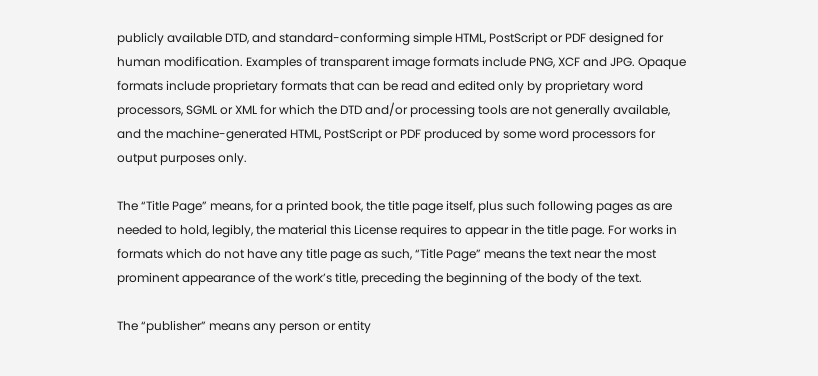publicly available DTD, and standard-conforming simple HTML, PostScript or PDF designed for human modification. Examples of transparent image formats include PNG, XCF and JPG. Opaque formats include proprietary formats that can be read and edited only by proprietary word processors, SGML or XML for which the DTD and/or processing tools are not generally available, and the machine-generated HTML, PostScript or PDF produced by some word processors for output purposes only.

The “Title Page” means, for a printed book, the title page itself, plus such following pages as are needed to hold, legibly, the material this License requires to appear in the title page. For works in formats which do not have any title page as such, “Title Page” means the text near the most prominent appearance of the work’s title, preceding the beginning of the body of the text.

The “publisher” means any person or entity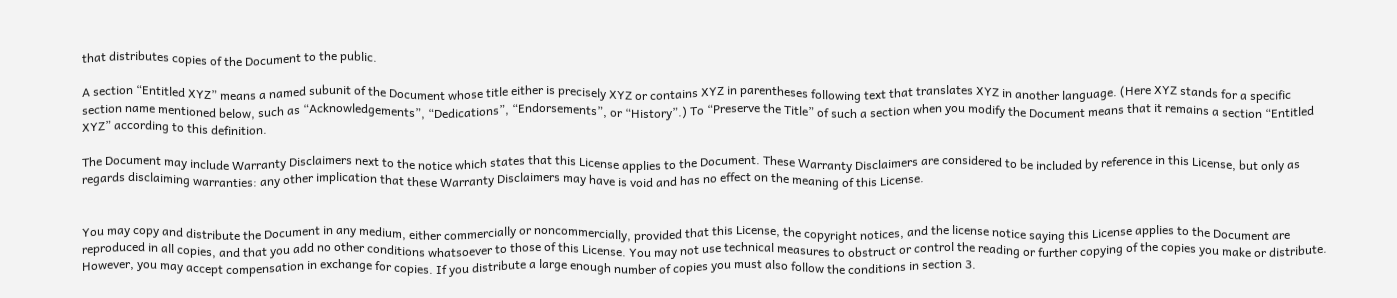that distributes copies of the Document to the public.

A section “Entitled XYZ” means a named subunit of the Document whose title either is precisely XYZ or contains XYZ in parentheses following text that translates XYZ in another language. (Here XYZ stands for a specific section name mentioned below, such as “Acknowledgements”, “Dedications”, “Endorsements”, or “History”.) To “Preserve the Title” of such a section when you modify the Document means that it remains a section “Entitled XYZ” according to this definition.

The Document may include Warranty Disclaimers next to the notice which states that this License applies to the Document. These Warranty Disclaimers are considered to be included by reference in this License, but only as regards disclaiming warranties: any other implication that these Warranty Disclaimers may have is void and has no effect on the meaning of this License.


You may copy and distribute the Document in any medium, either commercially or noncommercially, provided that this License, the copyright notices, and the license notice saying this License applies to the Document are reproduced in all copies, and that you add no other conditions whatsoever to those of this License. You may not use technical measures to obstruct or control the reading or further copying of the copies you make or distribute. However, you may accept compensation in exchange for copies. If you distribute a large enough number of copies you must also follow the conditions in section 3.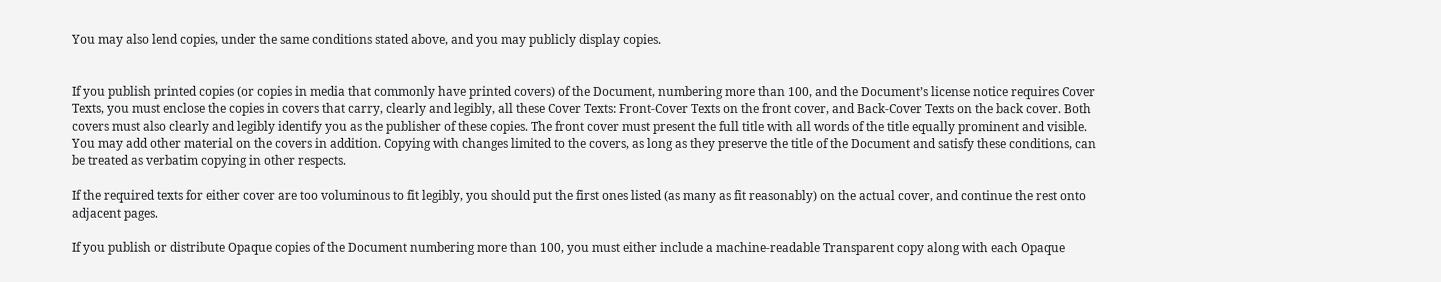You may also lend copies, under the same conditions stated above, and you may publicly display copies.


If you publish printed copies (or copies in media that commonly have printed covers) of the Document, numbering more than 100, and the Document’s license notice requires Cover Texts, you must enclose the copies in covers that carry, clearly and legibly, all these Cover Texts: Front-Cover Texts on the front cover, and Back-Cover Texts on the back cover. Both covers must also clearly and legibly identify you as the publisher of these copies. The front cover must present the full title with all words of the title equally prominent and visible. You may add other material on the covers in addition. Copying with changes limited to the covers, as long as they preserve the title of the Document and satisfy these conditions, can be treated as verbatim copying in other respects.

If the required texts for either cover are too voluminous to fit legibly, you should put the first ones listed (as many as fit reasonably) on the actual cover, and continue the rest onto adjacent pages.

If you publish or distribute Opaque copies of the Document numbering more than 100, you must either include a machine-readable Transparent copy along with each Opaque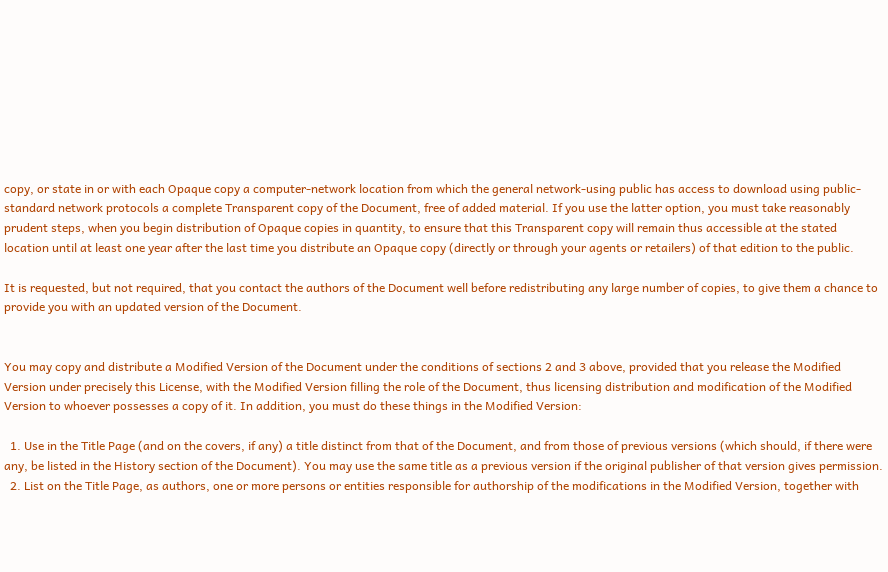copy, or state in or with each Opaque copy a computer-network location from which the general network-using public has access to download using public-standard network protocols a complete Transparent copy of the Document, free of added material. If you use the latter option, you must take reasonably prudent steps, when you begin distribution of Opaque copies in quantity, to ensure that this Transparent copy will remain thus accessible at the stated location until at least one year after the last time you distribute an Opaque copy (directly or through your agents or retailers) of that edition to the public.

It is requested, but not required, that you contact the authors of the Document well before redistributing any large number of copies, to give them a chance to provide you with an updated version of the Document.


You may copy and distribute a Modified Version of the Document under the conditions of sections 2 and 3 above, provided that you release the Modified Version under precisely this License, with the Modified Version filling the role of the Document, thus licensing distribution and modification of the Modified Version to whoever possesses a copy of it. In addition, you must do these things in the Modified Version:

  1. Use in the Title Page (and on the covers, if any) a title distinct from that of the Document, and from those of previous versions (which should, if there were any, be listed in the History section of the Document). You may use the same title as a previous version if the original publisher of that version gives permission.
  2. List on the Title Page, as authors, one or more persons or entities responsible for authorship of the modifications in the Modified Version, together with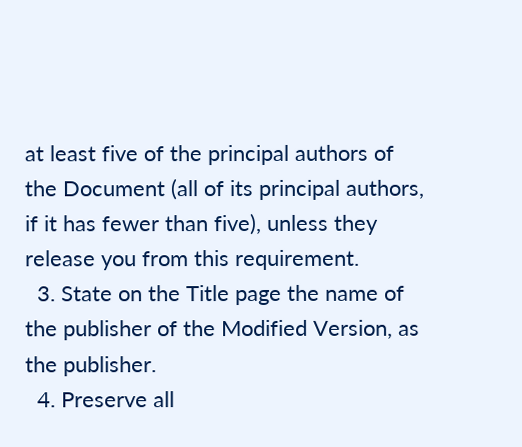at least five of the principal authors of the Document (all of its principal authors, if it has fewer than five), unless they release you from this requirement.
  3. State on the Title page the name of the publisher of the Modified Version, as the publisher.
  4. Preserve all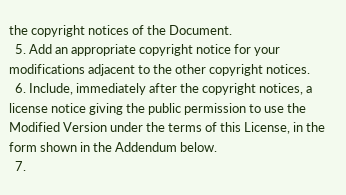the copyright notices of the Document.
  5. Add an appropriate copyright notice for your modifications adjacent to the other copyright notices.
  6. Include, immediately after the copyright notices, a license notice giving the public permission to use the Modified Version under the terms of this License, in the form shown in the Addendum below.
  7.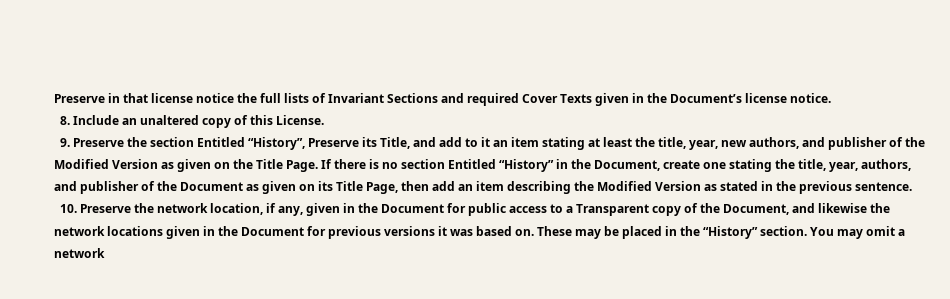Preserve in that license notice the full lists of Invariant Sections and required Cover Texts given in the Document’s license notice.
  8. Include an unaltered copy of this License.
  9. Preserve the section Entitled “History”, Preserve its Title, and add to it an item stating at least the title, year, new authors, and publisher of the Modified Version as given on the Title Page. If there is no section Entitled “History” in the Document, create one stating the title, year, authors, and publisher of the Document as given on its Title Page, then add an item describing the Modified Version as stated in the previous sentence.
  10. Preserve the network location, if any, given in the Document for public access to a Transparent copy of the Document, and likewise the network locations given in the Document for previous versions it was based on. These may be placed in the “History” section. You may omit a network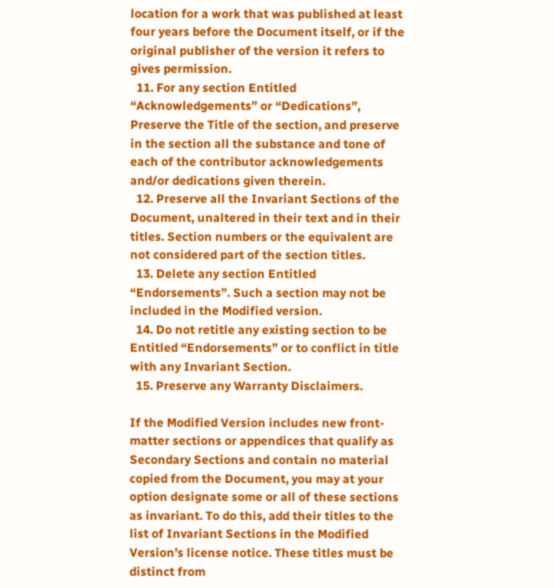location for a work that was published at least four years before the Document itself, or if the original publisher of the version it refers to gives permission.
  11. For any section Entitled “Acknowledgements” or “Dedications”, Preserve the Title of the section, and preserve in the section all the substance and tone of each of the contributor acknowledgements and/or dedications given therein.
  12. Preserve all the Invariant Sections of the Document, unaltered in their text and in their titles. Section numbers or the equivalent are not considered part of the section titles.
  13. Delete any section Entitled “Endorsements”. Such a section may not be included in the Modified version.
  14. Do not retitle any existing section to be Entitled “Endorsements” or to conflict in title with any Invariant Section.
  15. Preserve any Warranty Disclaimers.

If the Modified Version includes new front-matter sections or appendices that qualify as Secondary Sections and contain no material copied from the Document, you may at your option designate some or all of these sections as invariant. To do this, add their titles to the list of Invariant Sections in the Modified Version’s license notice. These titles must be distinct from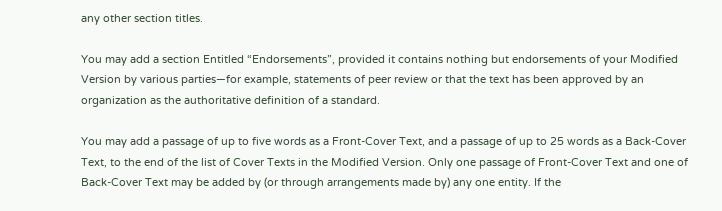any other section titles.

You may add a section Entitled “Endorsements”, provided it contains nothing but endorsements of your Modified Version by various parties—for example, statements of peer review or that the text has been approved by an organization as the authoritative definition of a standard.

You may add a passage of up to five words as a Front-Cover Text, and a passage of up to 25 words as a Back-Cover Text, to the end of the list of Cover Texts in the Modified Version. Only one passage of Front-Cover Text and one of Back-Cover Text may be added by (or through arrangements made by) any one entity. If the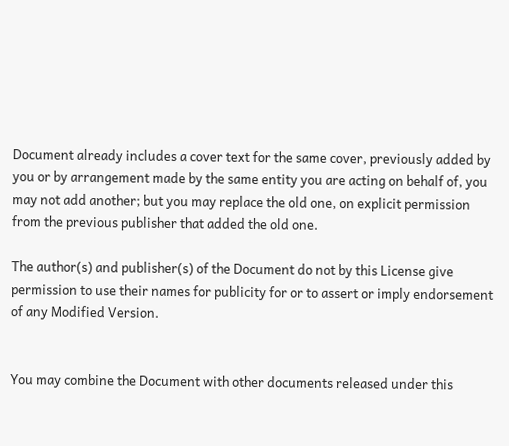Document already includes a cover text for the same cover, previously added by you or by arrangement made by the same entity you are acting on behalf of, you may not add another; but you may replace the old one, on explicit permission from the previous publisher that added the old one.

The author(s) and publisher(s) of the Document do not by this License give permission to use their names for publicity for or to assert or imply endorsement of any Modified Version.


You may combine the Document with other documents released under this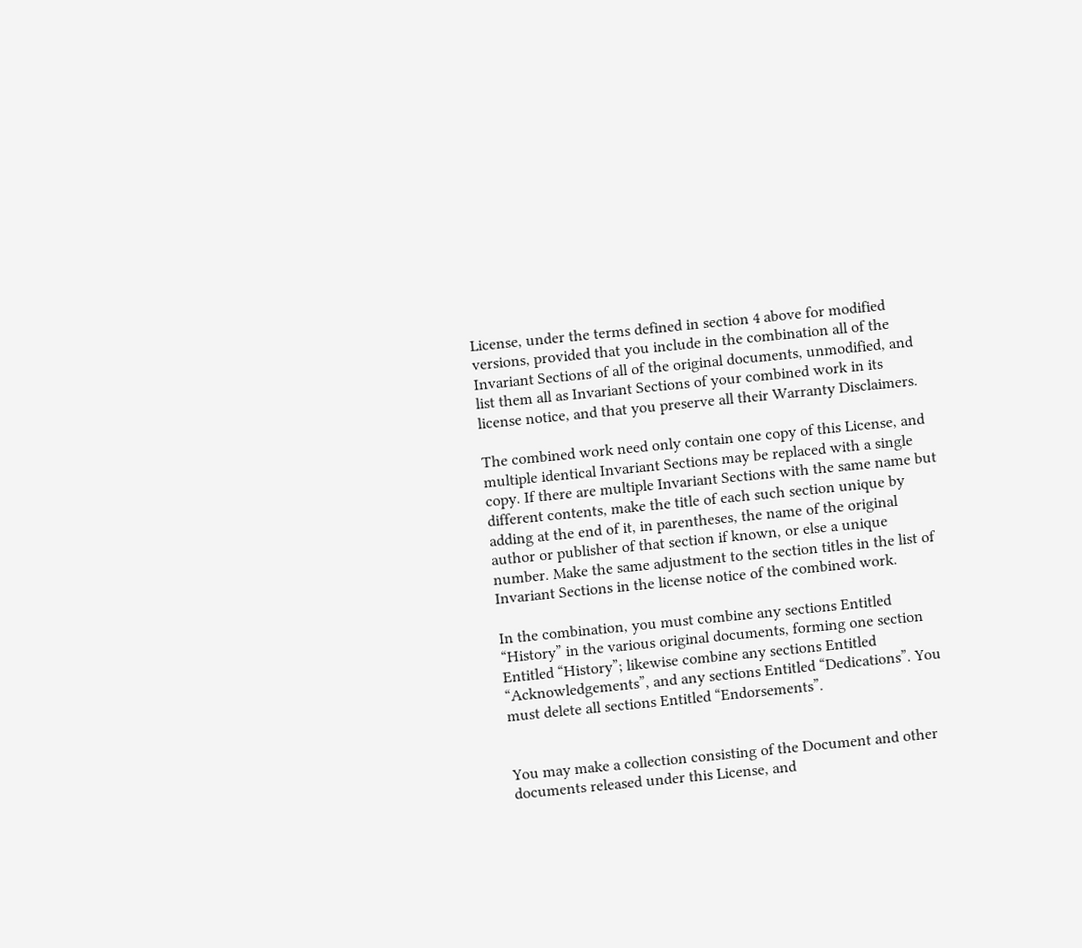License, under the terms defined in section 4 above for modified versions, provided that you include in the combination all of the Invariant Sections of all of the original documents, unmodified, and list them all as Invariant Sections of your combined work in its license notice, and that you preserve all their Warranty Disclaimers.

The combined work need only contain one copy of this License, and multiple identical Invariant Sections may be replaced with a single copy. If there are multiple Invariant Sections with the same name but different contents, make the title of each such section unique by adding at the end of it, in parentheses, the name of the original author or publisher of that section if known, or else a unique number. Make the same adjustment to the section titles in the list of Invariant Sections in the license notice of the combined work.

In the combination, you must combine any sections Entitled “History” in the various original documents, forming one section Entitled “History”; likewise combine any sections Entitled “Acknowledgements”, and any sections Entitled “Dedications”. You must delete all sections Entitled “Endorsements”.


You may make a collection consisting of the Document and other documents released under this License, and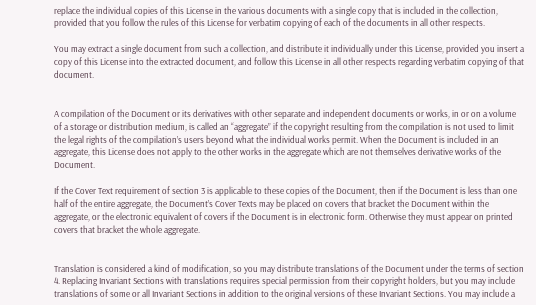replace the individual copies of this License in the various documents with a single copy that is included in the collection, provided that you follow the rules of this License for verbatim copying of each of the documents in all other respects.

You may extract a single document from such a collection, and distribute it individually under this License, provided you insert a copy of this License into the extracted document, and follow this License in all other respects regarding verbatim copying of that document.


A compilation of the Document or its derivatives with other separate and independent documents or works, in or on a volume of a storage or distribution medium, is called an “aggregate” if the copyright resulting from the compilation is not used to limit the legal rights of the compilation’s users beyond what the individual works permit. When the Document is included in an aggregate, this License does not apply to the other works in the aggregate which are not themselves derivative works of the Document.

If the Cover Text requirement of section 3 is applicable to these copies of the Document, then if the Document is less than one half of the entire aggregate, the Document’s Cover Texts may be placed on covers that bracket the Document within the aggregate, or the electronic equivalent of covers if the Document is in electronic form. Otherwise they must appear on printed covers that bracket the whole aggregate.


Translation is considered a kind of modification, so you may distribute translations of the Document under the terms of section 4. Replacing Invariant Sections with translations requires special permission from their copyright holders, but you may include translations of some or all Invariant Sections in addition to the original versions of these Invariant Sections. You may include a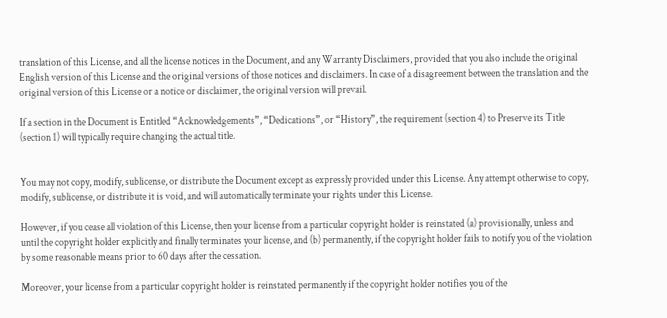translation of this License, and all the license notices in the Document, and any Warranty Disclaimers, provided that you also include the original English version of this License and the original versions of those notices and disclaimers. In case of a disagreement between the translation and the original version of this License or a notice or disclaimer, the original version will prevail.

If a section in the Document is Entitled “Acknowledgements”, “Dedications”, or “History”, the requirement (section 4) to Preserve its Title (section 1) will typically require changing the actual title.


You may not copy, modify, sublicense, or distribute the Document except as expressly provided under this License. Any attempt otherwise to copy, modify, sublicense, or distribute it is void, and will automatically terminate your rights under this License.

However, if you cease all violation of this License, then your license from a particular copyright holder is reinstated (a) provisionally, unless and until the copyright holder explicitly and finally terminates your license, and (b) permanently, if the copyright holder fails to notify you of the violation by some reasonable means prior to 60 days after the cessation.

Moreover, your license from a particular copyright holder is reinstated permanently if the copyright holder notifies you of the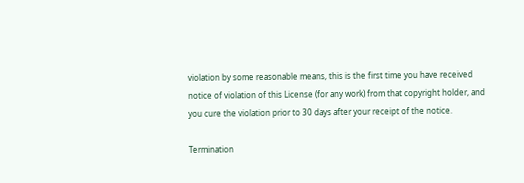violation by some reasonable means, this is the first time you have received notice of violation of this License (for any work) from that copyright holder, and you cure the violation prior to 30 days after your receipt of the notice.

Termination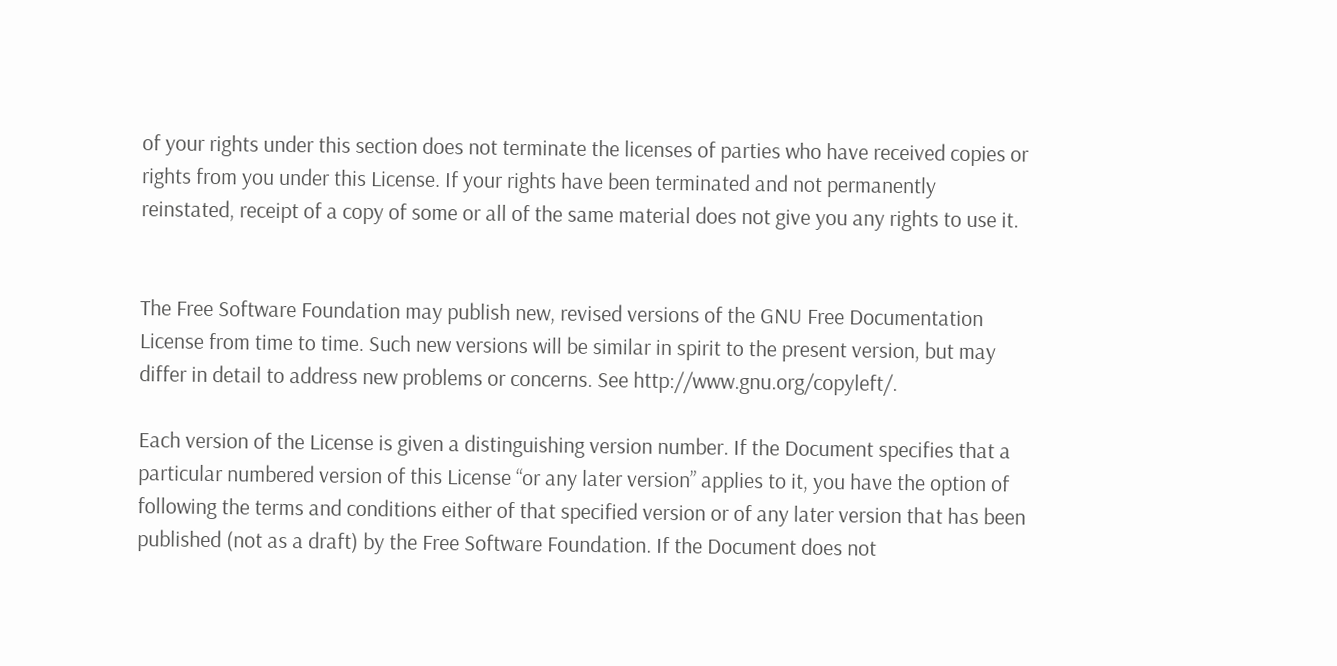of your rights under this section does not terminate the licenses of parties who have received copies or rights from you under this License. If your rights have been terminated and not permanently reinstated, receipt of a copy of some or all of the same material does not give you any rights to use it.


The Free Software Foundation may publish new, revised versions of the GNU Free Documentation License from time to time. Such new versions will be similar in spirit to the present version, but may differ in detail to address new problems or concerns. See http://www.gnu.org/copyleft/.

Each version of the License is given a distinguishing version number. If the Document specifies that a particular numbered version of this License “or any later version” applies to it, you have the option of following the terms and conditions either of that specified version or of any later version that has been published (not as a draft) by the Free Software Foundation. If the Document does not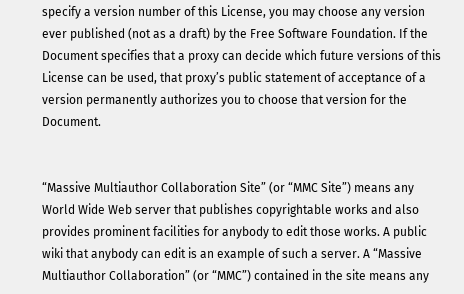specify a version number of this License, you may choose any version ever published (not as a draft) by the Free Software Foundation. If the Document specifies that a proxy can decide which future versions of this License can be used, that proxy’s public statement of acceptance of a version permanently authorizes you to choose that version for the Document.


“Massive Multiauthor Collaboration Site” (or “MMC Site”) means any World Wide Web server that publishes copyrightable works and also provides prominent facilities for anybody to edit those works. A public wiki that anybody can edit is an example of such a server. A “Massive Multiauthor Collaboration” (or “MMC”) contained in the site means any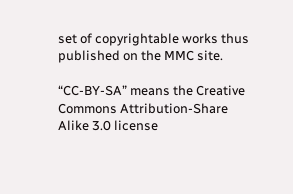set of copyrightable works thus published on the MMC site.

“CC-BY-SA” means the Creative Commons Attribution-Share Alike 3.0 license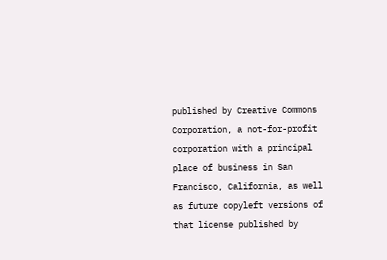published by Creative Commons Corporation, a not-for-profit corporation with a principal place of business in San Francisco, California, as well as future copyleft versions of that license published by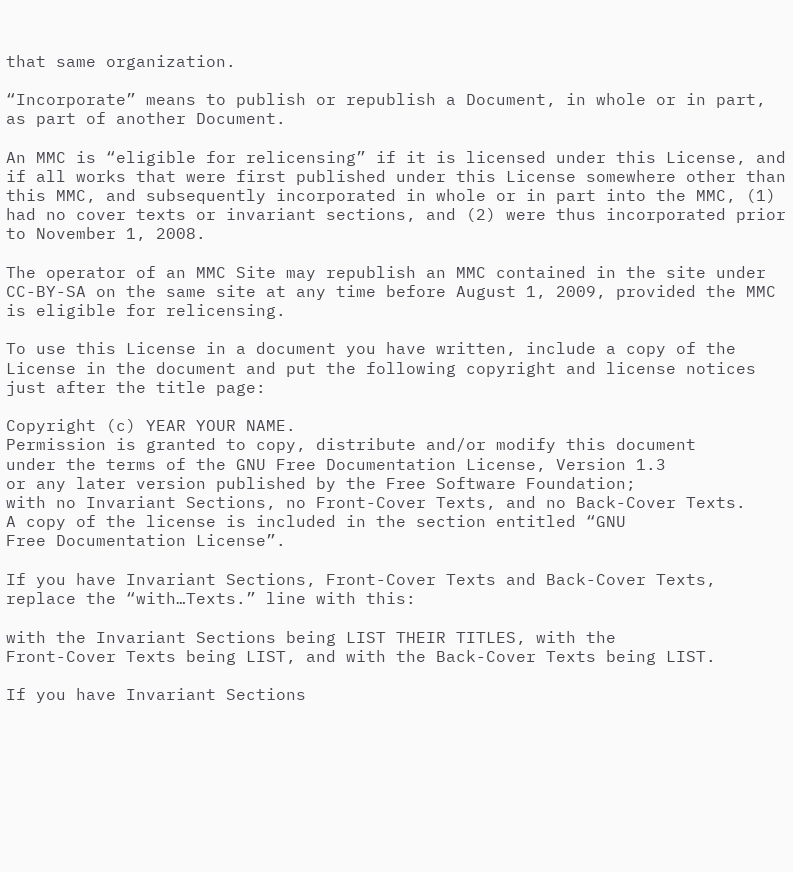that same organization.

“Incorporate” means to publish or republish a Document, in whole or in part, as part of another Document.

An MMC is “eligible for relicensing” if it is licensed under this License, and if all works that were first published under this License somewhere other than this MMC, and subsequently incorporated in whole or in part into the MMC, (1) had no cover texts or invariant sections, and (2) were thus incorporated prior to November 1, 2008.

The operator of an MMC Site may republish an MMC contained in the site under CC-BY-SA on the same site at any time before August 1, 2009, provided the MMC is eligible for relicensing.

To use this License in a document you have written, include a copy of the License in the document and put the following copyright and license notices just after the title page:

Copyright (c) YEAR YOUR NAME.
Permission is granted to copy, distribute and/or modify this document
under the terms of the GNU Free Documentation License, Version 1.3
or any later version published by the Free Software Foundation;
with no Invariant Sections, no Front-Cover Texts, and no Back-Cover Texts.
A copy of the license is included in the section entitled “GNU
Free Documentation License”.

If you have Invariant Sections, Front-Cover Texts and Back-Cover Texts, replace the “with…Texts.” line with this:

with the Invariant Sections being LIST THEIR TITLES, with the
Front-Cover Texts being LIST, and with the Back-Cover Texts being LIST.

If you have Invariant Sections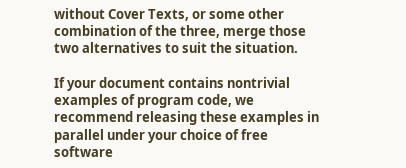without Cover Texts, or some other combination of the three, merge those two alternatives to suit the situation.

If your document contains nontrivial examples of program code, we recommend releasing these examples in parallel under your choice of free software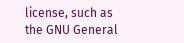license, such as the GNU General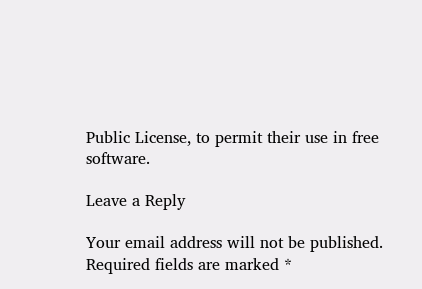Public License, to permit their use in free software.

Leave a Reply

Your email address will not be published. Required fields are marked *